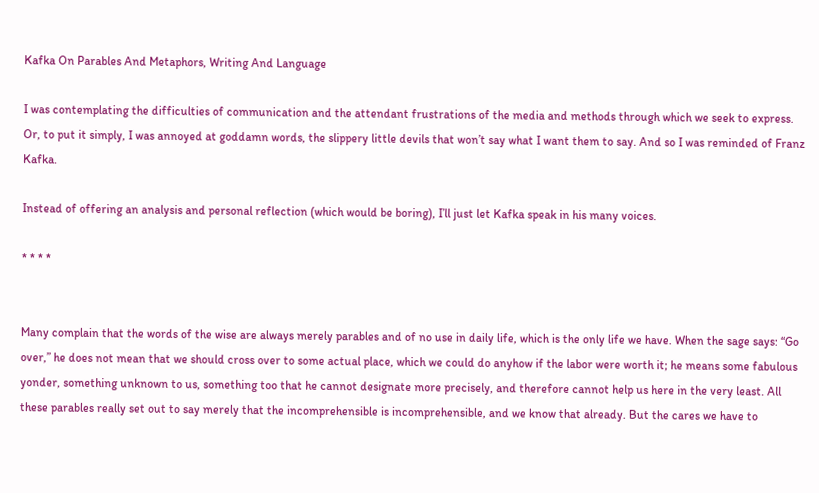Kafka On Parables And Metaphors, Writing And Language

I was contemplating the difficulties of communication and the attendant frustrations of the media and methods through which we seek to express. Or, to put it simply, I was annoyed at goddamn words, the slippery little devils that won’t say what I want them to say. And so I was reminded of Franz Kafka.

Instead of offering an analysis and personal reflection (which would be boring), I’ll just let Kafka speak in his many voices.

* * * *


Many complain that the words of the wise are always merely parables and of no use in daily life, which is the only life we have. When the sage says: “Go over,” he does not mean that we should cross over to some actual place, which we could do anyhow if the labor were worth it; he means some fabulous yonder, something unknown to us, something too that he cannot designate more precisely, and therefore cannot help us here in the very least. All these parables really set out to say merely that the incomprehensible is incomprehensible, and we know that already. But the cares we have to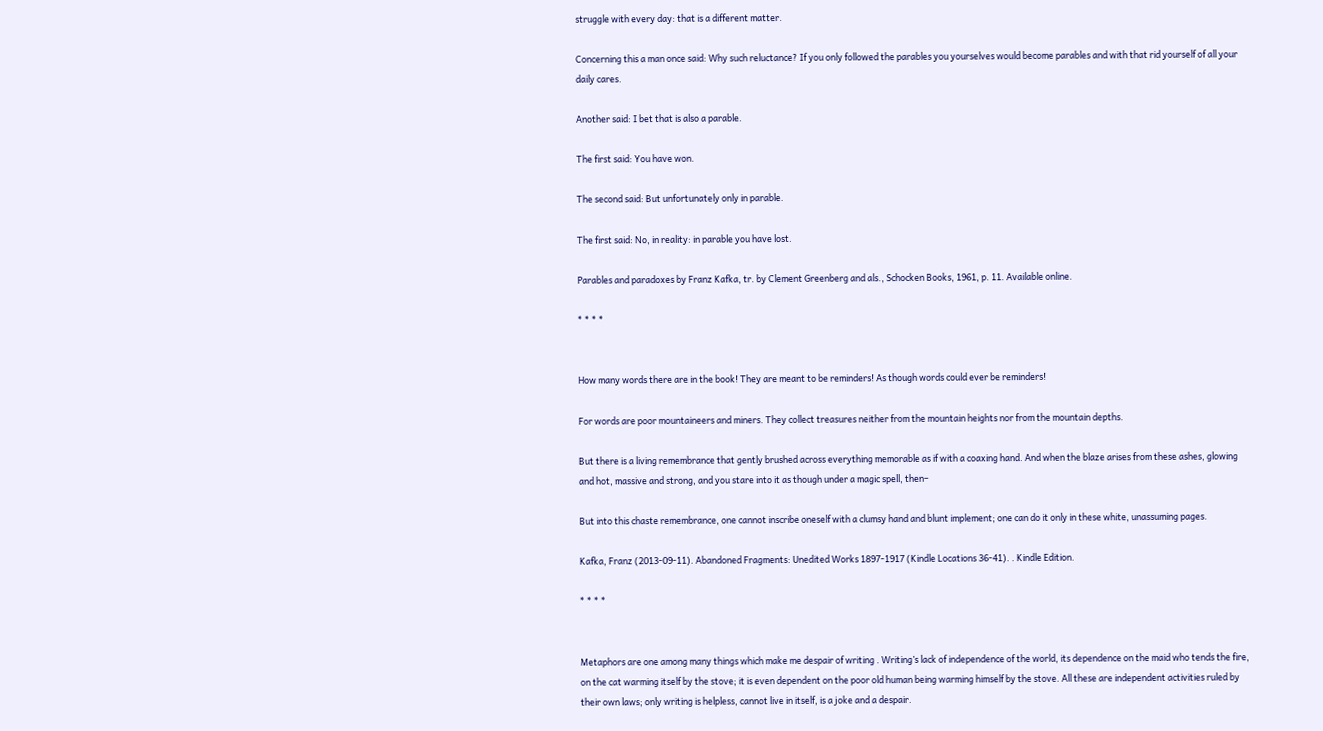struggle with every day: that is a different matter.

Concerning this a man once said: Why such reluctance? If you only followed the parables you yourselves would become parables and with that rid yourself of all your daily cares.

Another said: I bet that is also a parable.

The first said: You have won.

The second said: But unfortunately only in parable.

The first said: No, in reality: in parable you have lost.

Parables and paradoxes by Franz Kafka, tr. by Clement Greenberg and als., Schocken Books, 1961, p. 11. Available online.

* * * *


How many words there are in the book! They are meant to be reminders! As though words could ever be reminders!

For words are poor mountaineers and miners. They collect treasures neither from the mountain heights nor from the mountain depths.

But there is a living remembrance that gently brushed across everything memorable as if with a coaxing hand. And when the blaze arises from these ashes, glowing and hot, massive and strong, and you stare into it as though under a magic spell, then–

But into this chaste remembrance, one cannot inscribe oneself with a clumsy hand and blunt implement; one can do it only in these white, unassuming pages.

Kafka, Franz (2013-09-11). Abandoned Fragments: Unedited Works 1897-1917 (Kindle Locations 36-41). . Kindle Edition.

* * * *


Metaphors are one among many things which make me despair of writing . Writing’s lack of independence of the world, its dependence on the maid who tends the fire, on the cat warming itself by the stove; it is even dependent on the poor old human being warming himself by the stove. All these are independent activities ruled by their own laws; only writing is helpless, cannot live in itself, is a joke and a despair.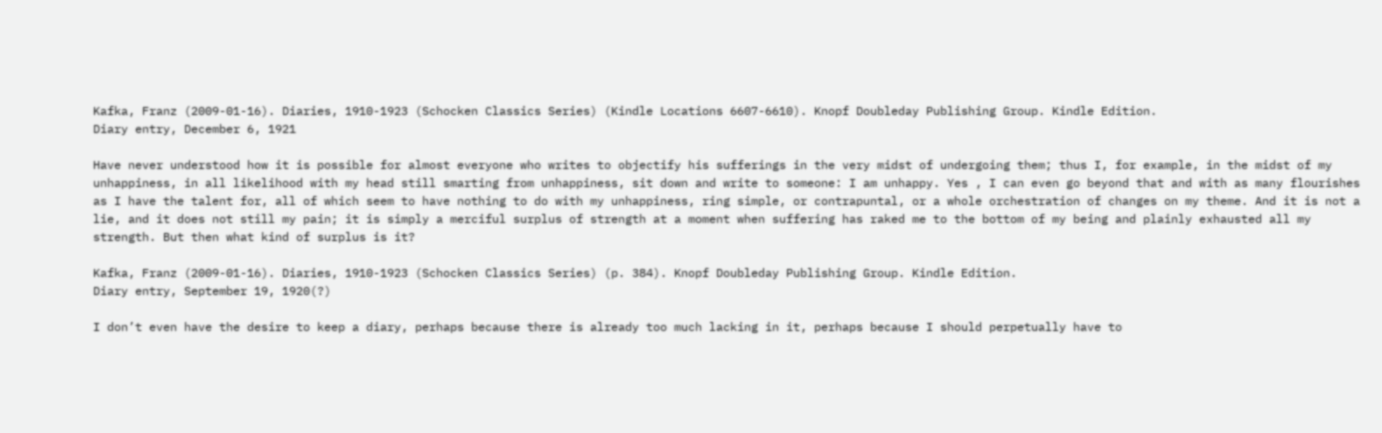Kafka, Franz (2009-01-16). Diaries, 1910-1923 (Schocken Classics Series) (Kindle Locations 6607-6610). Knopf Doubleday Publishing Group. Kindle Edition.
Diary entry, December 6, 1921

Have never understood how it is possible for almost everyone who writes to objectify his sufferings in the very midst of undergoing them; thus I, for example, in the midst of my unhappiness, in all likelihood with my head still smarting from unhappiness, sit down and write to someone: I am unhappy. Yes , I can even go beyond that and with as many flourishes as I have the talent for, all of which seem to have nothing to do with my unhappiness, ring simple, or contrapuntal, or a whole orchestration of changes on my theme. And it is not a lie, and it does not still my pain; it is simply a merciful surplus of strength at a moment when suffering has raked me to the bottom of my being and plainly exhausted all my strength. But then what kind of surplus is it?

Kafka, Franz (2009-01-16). Diaries, 1910-1923 (Schocken Classics Series) (p. 384). Knopf Doubleday Publishing Group. Kindle Edition.
Diary entry, September 19, 1920(?)

I don’t even have the desire to keep a diary, perhaps because there is already too much lacking in it, perhaps because I should perpetually have to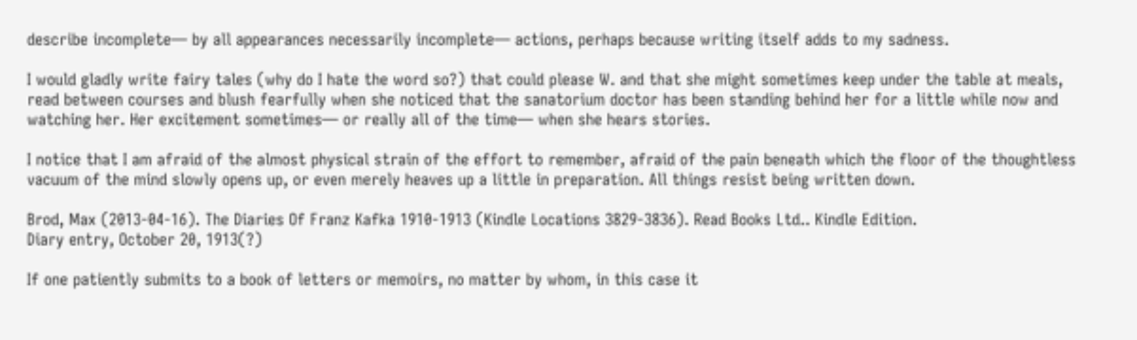describe incomplete— by all appearances necessarily incomplete— actions, perhaps because writing itself adds to my sadness.

I would gladly write fairy tales (why do I hate the word so?) that could please W. and that she might sometimes keep under the table at meals, read between courses and blush fearfully when she noticed that the sanatorium doctor has been standing behind her for a little while now and watching her. Her excitement sometimes— or really all of the time— when she hears stories.

I notice that I am afraid of the almost physical strain of the effort to remember, afraid of the pain beneath which the floor of the thoughtless vacuum of the mind slowly opens up, or even merely heaves up a little in preparation. All things resist being written down.

Brod, Max (2013-04-16). The Diaries Of Franz Kafka 1910-1913 (Kindle Locations 3829-3836). Read Books Ltd.. Kindle Edition.
Diary entry, October 20, 1913(?)

If one patiently submits to a book of letters or memoirs, no matter by whom, in this case it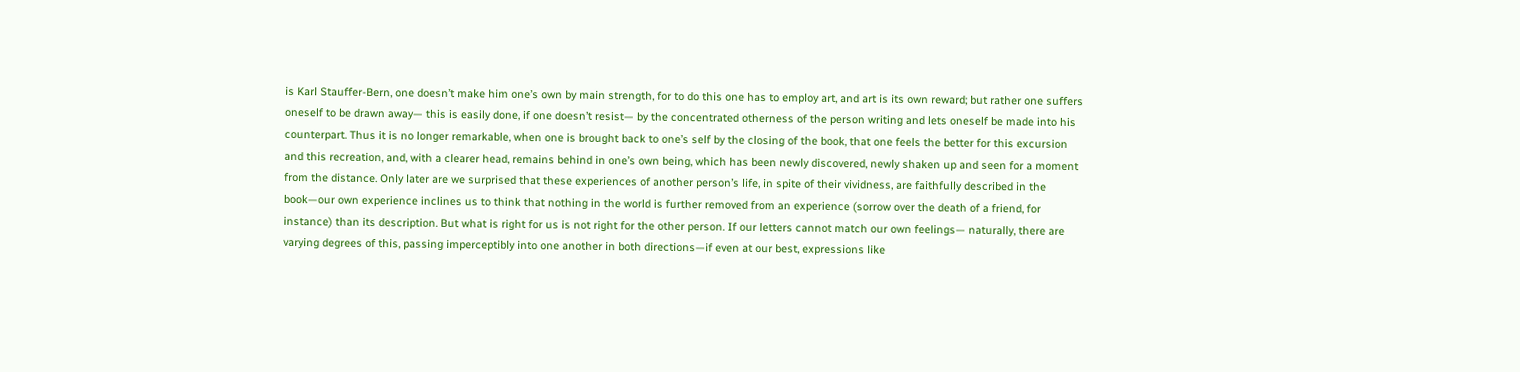is Karl Stauffer-Bern, one doesn’t make him one’s own by main strength, for to do this one has to employ art, and art is its own reward; but rather one suffers oneself to be drawn away— this is easily done, if one doesn’t resist— by the concentrated otherness of the person writing and lets oneself be made into his counterpart. Thus it is no longer remarkable, when one is brought back to one’s self by the closing of the book, that one feels the better for this excursion and this recreation, and, with a clearer head, remains behind in one’s own being, which has been newly discovered, newly shaken up and seen for a moment from the distance. Only later are we surprised that these experiences of another person’s life, in spite of their vividness, are faithfully described in the book—our own experience inclines us to think that nothing in the world is further removed from an experience (sorrow over the death of a friend, for instance) than its description. But what is right for us is not right for the other person. If our letters cannot match our own feelings— naturally, there are varying degrees of this, passing imperceptibly into one another in both directions—if even at our best, expressions like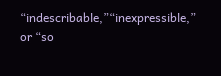“indescribable,”“inexpressible,” or “so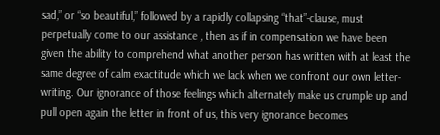sad,” or “so beautiful,” followed by a rapidly collapsing “that”-clause, must perpetually come to our assistance , then as if in compensation we have been given the ability to comprehend what another person has written with at least the same degree of calm exactitude which we lack when we confront our own letter-writing. Our ignorance of those feelings which alternately make us crumple up and pull open again the letter in front of us, this very ignorance becomes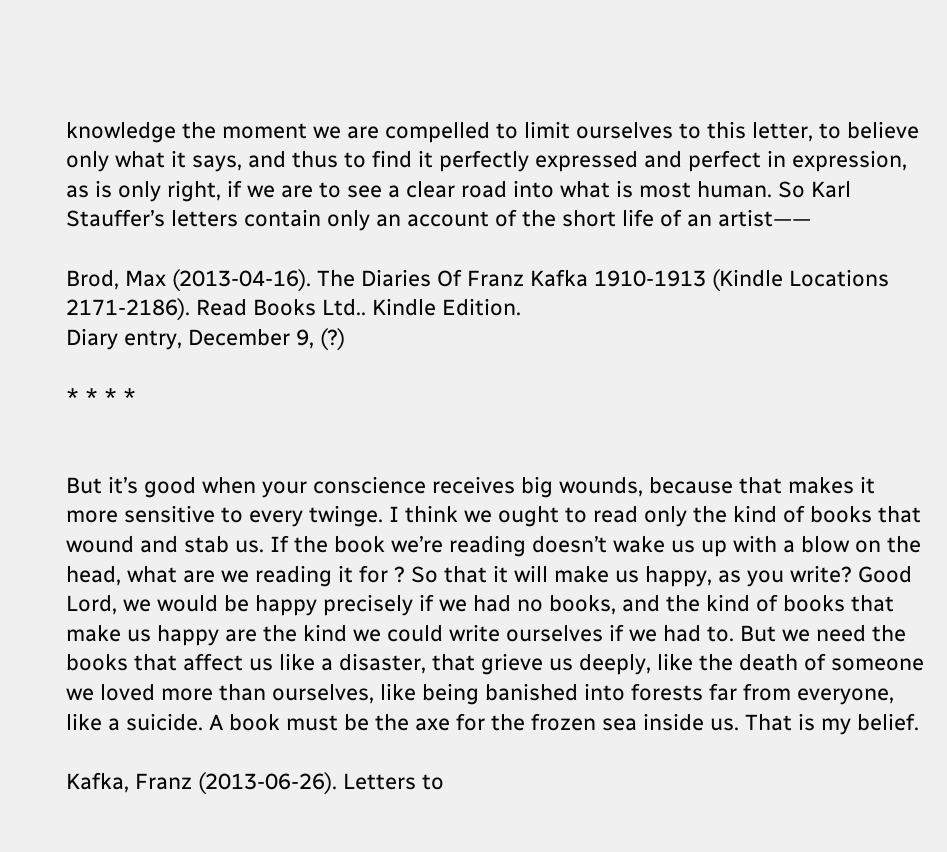knowledge the moment we are compelled to limit ourselves to this letter, to believe only what it says, and thus to find it perfectly expressed and perfect in expression, as is only right, if we are to see a clear road into what is most human. So Karl Stauffer’s letters contain only an account of the short life of an artist——

Brod, Max (2013-04-16). The Diaries Of Franz Kafka 1910-1913 (Kindle Locations 2171-2186). Read Books Ltd.. Kindle Edition.
Diary entry, December 9, (?)

* * * *


But it’s good when your conscience receives big wounds, because that makes it more sensitive to every twinge. I think we ought to read only the kind of books that wound and stab us. If the book we’re reading doesn’t wake us up with a blow on the head, what are we reading it for ? So that it will make us happy, as you write? Good Lord, we would be happy precisely if we had no books, and the kind of books that make us happy are the kind we could write ourselves if we had to. But we need the books that affect us like a disaster, that grieve us deeply, like the death of someone we loved more than ourselves, like being banished into forests far from everyone, like a suicide. A book must be the axe for the frozen sea inside us. That is my belief.

Kafka, Franz (2013-06-26). Letters to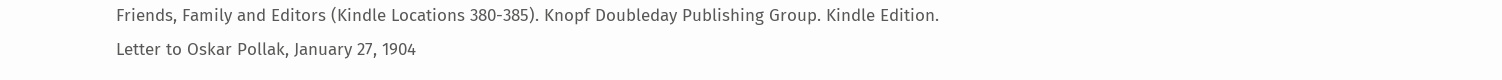Friends, Family and Editors (Kindle Locations 380-385). Knopf Doubleday Publishing Group. Kindle Edition.
Letter to Oskar Pollak, January 27, 1904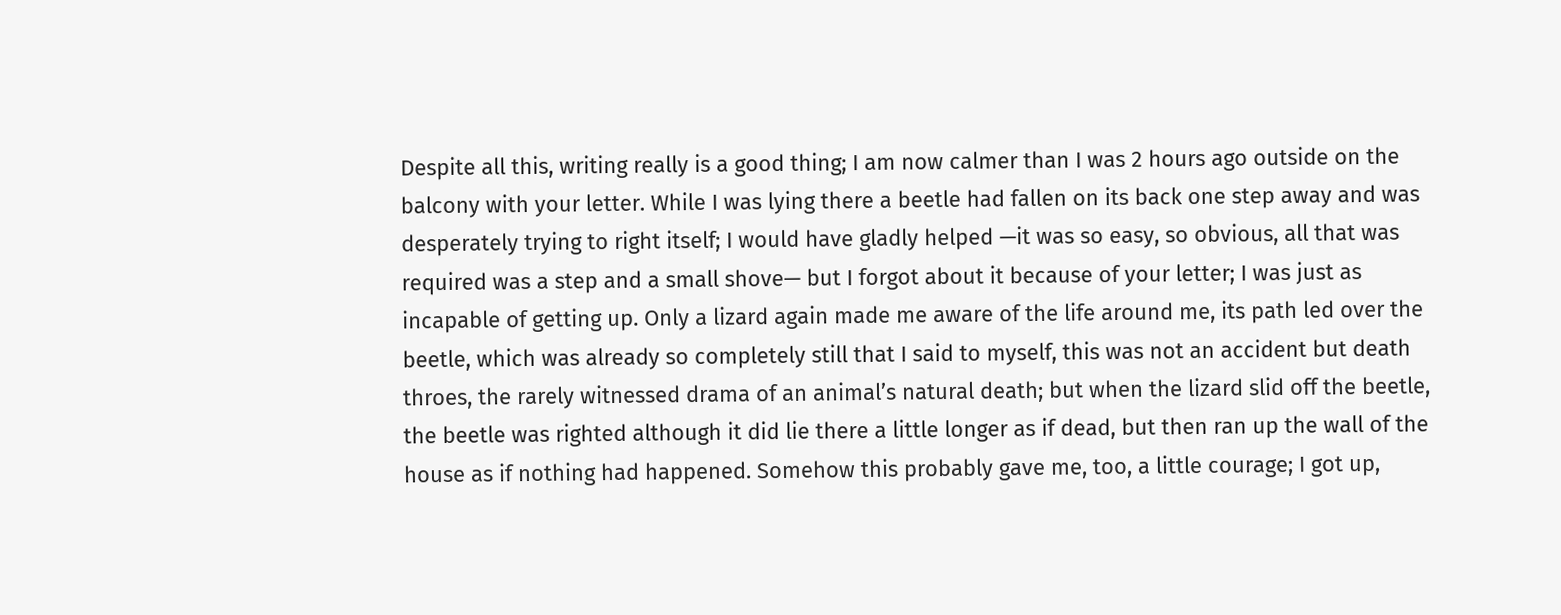Despite all this, writing really is a good thing; I am now calmer than I was 2 hours ago outside on the balcony with your letter. While I was lying there a beetle had fallen on its back one step away and was desperately trying to right itself; I would have gladly helped —it was so easy, so obvious, all that was required was a step and a small shove— but I forgot about it because of your letter; I was just as incapable of getting up. Only a lizard again made me aware of the life around me, its path led over the beetle, which was already so completely still that I said to myself, this was not an accident but death throes, the rarely witnessed drama of an animal’s natural death; but when the lizard slid off the beetle, the beetle was righted although it did lie there a little longer as if dead, but then ran up the wall of the house as if nothing had happened. Somehow this probably gave me, too, a little courage; I got up,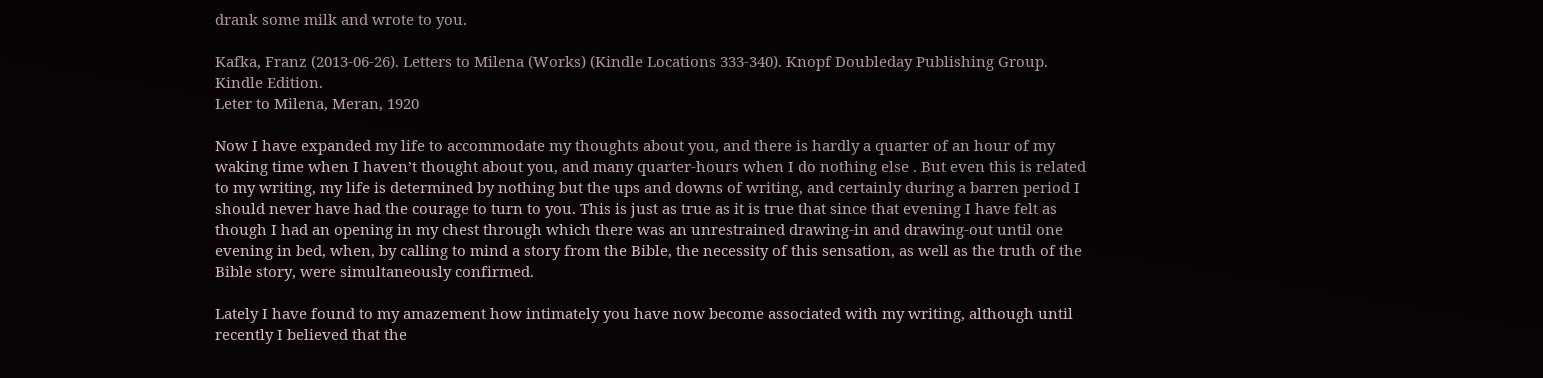drank some milk and wrote to you.

Kafka, Franz (2013-06-26). Letters to Milena (Works) (Kindle Locations 333-340). Knopf Doubleday Publishing Group. Kindle Edition.
Leter to Milena, Meran, 1920

Now I have expanded my life to accommodate my thoughts about you, and there is hardly a quarter of an hour of my waking time when I haven’t thought about you, and many quarter-hours when I do nothing else . But even this is related to my writing, my life is determined by nothing but the ups and downs of writing, and certainly during a barren period I should never have had the courage to turn to you. This is just as true as it is true that since that evening I have felt as though I had an opening in my chest through which there was an unrestrained drawing-in and drawing-out until one evening in bed, when, by calling to mind a story from the Bible, the necessity of this sensation, as well as the truth of the Bible story, were simultaneously confirmed.

Lately I have found to my amazement how intimately you have now become associated with my writing, although until recently I believed that the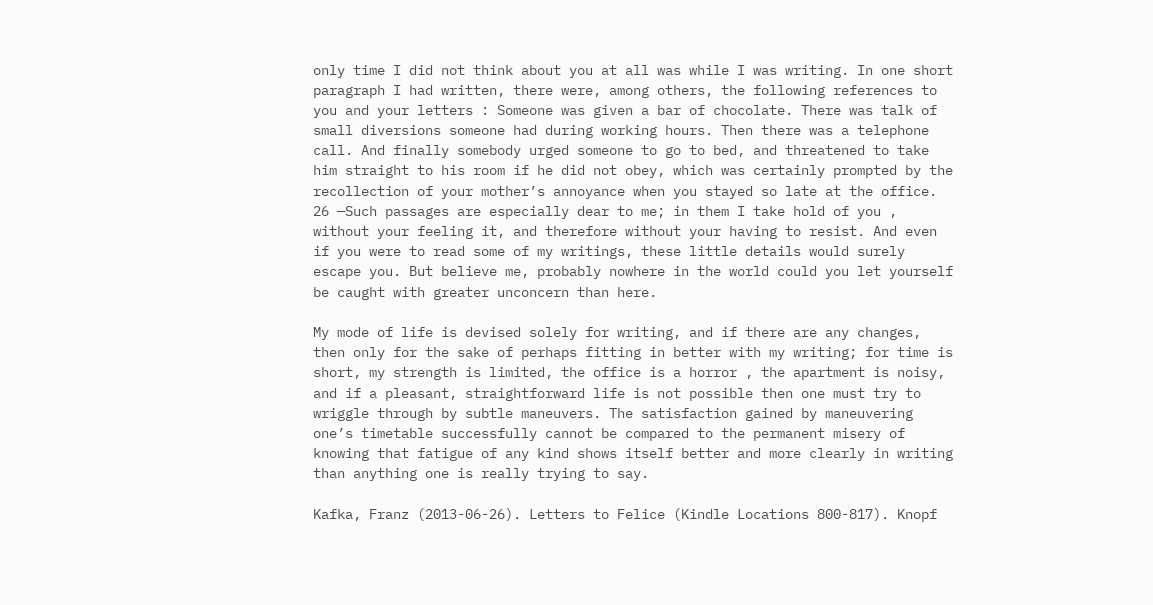only time I did not think about you at all was while I was writing. In one short paragraph I had written, there were, among others, the following references to you and your letters : Someone was given a bar of chocolate. There was talk of small diversions someone had during working hours. Then there was a telephone call. And finally somebody urged someone to go to bed, and threatened to take him straight to his room if he did not obey, which was certainly prompted by the recollection of your mother’s annoyance when you stayed so late at the office. 26 —Such passages are especially dear to me; in them I take hold of you , without your feeling it, and therefore without your having to resist. And even if you were to read some of my writings, these little details would surely escape you. But believe me, probably nowhere in the world could you let yourself be caught with greater unconcern than here.

My mode of life is devised solely for writing, and if there are any changes, then only for the sake of perhaps fitting in better with my writing; for time is short, my strength is limited, the office is a horror , the apartment is noisy, and if a pleasant, straightforward life is not possible then one must try to wriggle through by subtle maneuvers. The satisfaction gained by maneuvering one’s timetable successfully cannot be compared to the permanent misery of knowing that fatigue of any kind shows itself better and more clearly in writing than anything one is really trying to say.

Kafka, Franz (2013-06-26). Letters to Felice (Kindle Locations 800-817). Knopf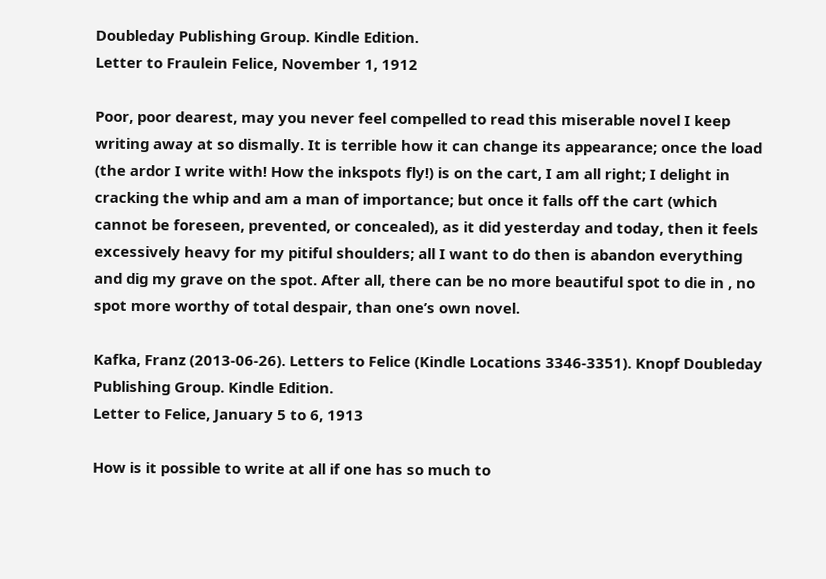Doubleday Publishing Group. Kindle Edition.
Letter to Fraulein Felice, November 1, 1912

Poor, poor dearest, may you never feel compelled to read this miserable novel I keep writing away at so dismally. It is terrible how it can change its appearance; once the load (the ardor I write with! How the inkspots fly!) is on the cart, I am all right; I delight in cracking the whip and am a man of importance; but once it falls off the cart (which cannot be foreseen, prevented, or concealed), as it did yesterday and today, then it feels excessively heavy for my pitiful shoulders; all I want to do then is abandon everything and dig my grave on the spot. After all, there can be no more beautiful spot to die in , no spot more worthy of total despair, than one’s own novel.

Kafka, Franz (2013-06-26). Letters to Felice (Kindle Locations 3346-3351). Knopf Doubleday Publishing Group. Kindle Edition.
Letter to Felice, January 5 to 6, 1913

How is it possible to write at all if one has so much to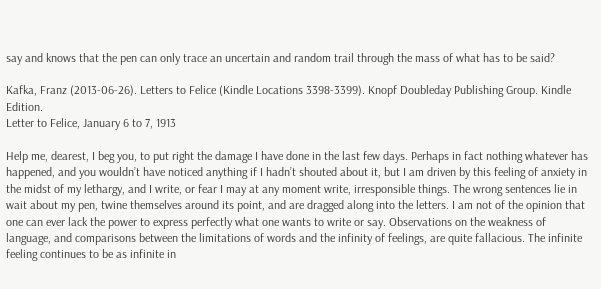say and knows that the pen can only trace an uncertain and random trail through the mass of what has to be said?

Kafka, Franz (2013-06-26). Letters to Felice (Kindle Locations 3398-3399). Knopf Doubleday Publishing Group. Kindle Edition.
Letter to Felice, January 6 to 7, 1913

Help me, dearest, I beg you, to put right the damage I have done in the last few days. Perhaps in fact nothing whatever has happened, and you wouldn’t have noticed anything if I hadn’t shouted about it, but I am driven by this feeling of anxiety in the midst of my lethargy, and I write, or fear I may at any moment write, irresponsible things. The wrong sentences lie in wait about my pen, twine themselves around its point, and are dragged along into the letters. I am not of the opinion that one can ever lack the power to express perfectly what one wants to write or say. Observations on the weakness of language, and comparisons between the limitations of words and the infinity of feelings, are quite fallacious. The infinite feeling continues to be as infinite in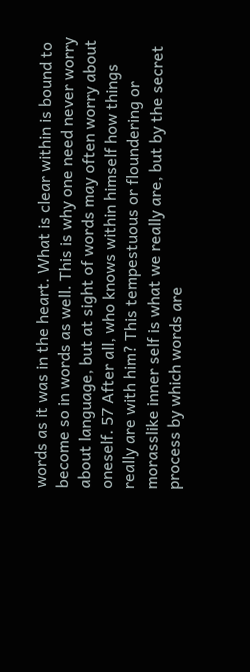words as it was in the heart. What is clear within is bound to become so in words as well. This is why one need never worry about language, but at sight of words may often worry about oneself. 57 After all, who knows within himself how things really are with him? This tempestuous or floundering or morasslike inner self is what we really are, but by the secret process by which words are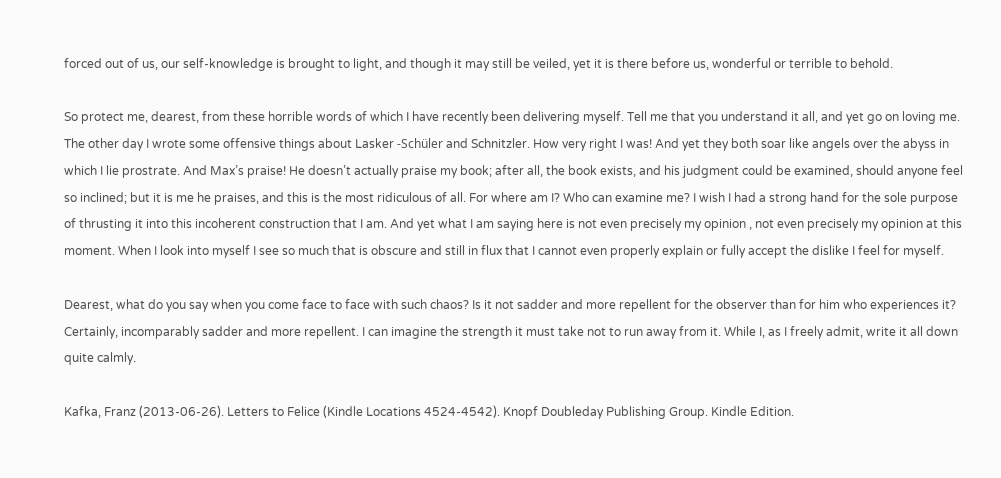forced out of us, our self-knowledge is brought to light, and though it may still be veiled, yet it is there before us, wonderful or terrible to behold.

So protect me, dearest, from these horrible words of which I have recently been delivering myself. Tell me that you understand it all, and yet go on loving me. The other day I wrote some offensive things about Lasker -Schüler and Schnitzler. How very right I was! And yet they both soar like angels over the abyss in which I lie prostrate. And Max’s praise! He doesn’t actually praise my book; after all, the book exists, and his judgment could be examined, should anyone feel so inclined; but it is me he praises, and this is the most ridiculous of all. For where am I? Who can examine me? I wish I had a strong hand for the sole purpose of thrusting it into this incoherent construction that I am. And yet what I am saying here is not even precisely my opinion , not even precisely my opinion at this moment. When I look into myself I see so much that is obscure and still in flux that I cannot even properly explain or fully accept the dislike I feel for myself.

Dearest, what do you say when you come face to face with such chaos? Is it not sadder and more repellent for the observer than for him who experiences it? Certainly, incomparably sadder and more repellent. I can imagine the strength it must take not to run away from it. While I, as I freely admit, write it all down quite calmly.

Kafka, Franz (2013-06-26). Letters to Felice (Kindle Locations 4524-4542). Knopf Doubleday Publishing Group. Kindle Edition.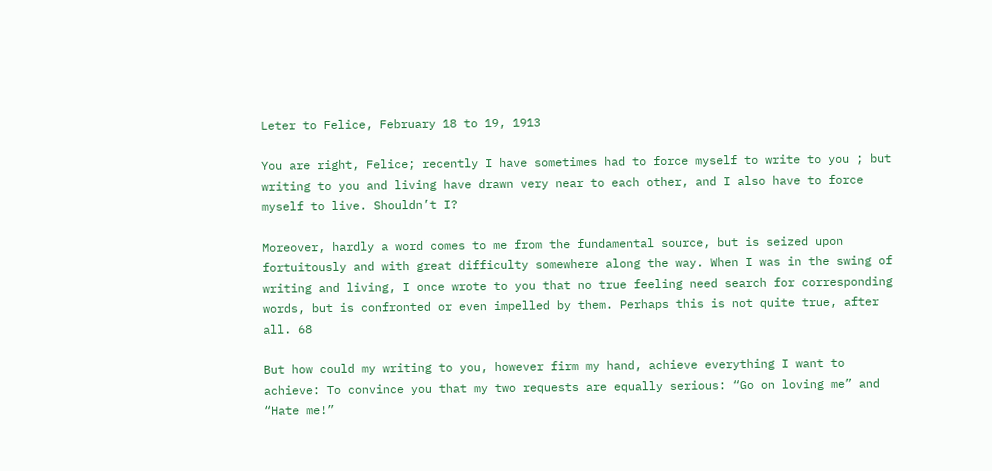Leter to Felice, February 18 to 19, 1913

You are right, Felice; recently I have sometimes had to force myself to write to you ; but writing to you and living have drawn very near to each other, and I also have to force myself to live. Shouldn’t I?

Moreover, hardly a word comes to me from the fundamental source, but is seized upon fortuitously and with great difficulty somewhere along the way. When I was in the swing of writing and living, I once wrote to you that no true feeling need search for corresponding words, but is confronted or even impelled by them. Perhaps this is not quite true, after all. 68

But how could my writing to you, however firm my hand, achieve everything I want to achieve: To convince you that my two requests are equally serious: “Go on loving me” and “Hate me!”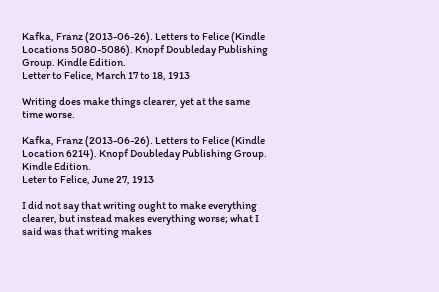Kafka, Franz (2013-06-26). Letters to Felice (Kindle Locations 5080-5086). Knopf Doubleday Publishing Group. Kindle Edition.
Letter to Felice, March 17 to 18, 1913

Writing does make things clearer, yet at the same time worse.

Kafka, Franz (2013-06-26). Letters to Felice (Kindle Location 6214). Knopf Doubleday Publishing Group. Kindle Edition.
Leter to Felice, June 27, 1913

I did not say that writing ought to make everything clearer, but instead makes everything worse; what I said was that writing makes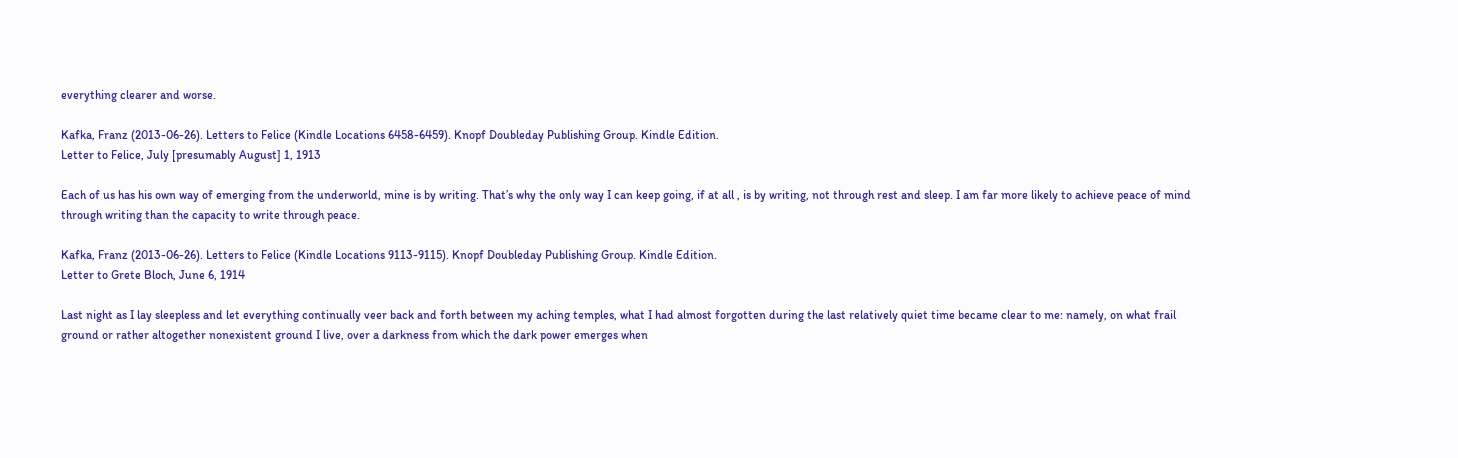everything clearer and worse.

Kafka, Franz (2013-06-26). Letters to Felice (Kindle Locations 6458-6459). Knopf Doubleday Publishing Group. Kindle Edition.
Letter to Felice, July [presumably August] 1, 1913

Each of us has his own way of emerging from the underworld, mine is by writing. That’s why the only way I can keep going, if at all , is by writing, not through rest and sleep. I am far more likely to achieve peace of mind through writing than the capacity to write through peace.

Kafka, Franz (2013-06-26). Letters to Felice (Kindle Locations 9113-9115). Knopf Doubleday Publishing Group. Kindle Edition.
Letter to Grete Bloch, June 6, 1914

Last night as I lay sleepless and let everything continually veer back and forth between my aching temples, what I had almost forgotten during the last relatively quiet time became clear to me: namely, on what frail ground or rather altogether nonexistent ground I live, over a darkness from which the dark power emerges when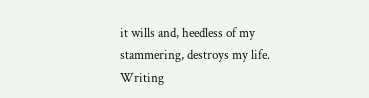it wills and, heedless of my stammering, destroys my life. Writing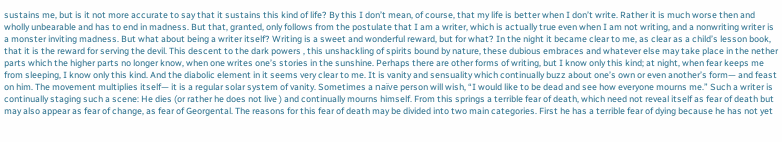sustains me, but is it not more accurate to say that it sustains this kind of life? By this I don’t mean, of course, that my life is better when I don’t write. Rather it is much worse then and wholly unbearable and has to end in madness. But that, granted, only follows from the postulate that I am a writer, which is actually true even when I am not writing, and a nonwriting writer is a monster inviting madness. But what about being a writer itself? Writing is a sweet and wonderful reward, but for what? In the night it became clear to me, as clear as a child’s lesson book, that it is the reward for serving the devil. This descent to the dark powers , this unshackling of spirits bound by nature, these dubious embraces and whatever else may take place in the nether parts which the higher parts no longer know, when one writes one’s stories in the sunshine. Perhaps there are other forms of writing, but I know only this kind; at night, when fear keeps me from sleeping, I know only this kind. And the diabolic element in it seems very clear to me. It is vanity and sensuality which continually buzz about one’s own or even another’s form— and feast on him. The movement multiplies itself— it is a regular solar system of vanity. Sometimes a naïve person will wish, “I would like to be dead and see how everyone mourns me.” Such a writer is continually staging such a scene: He dies (or rather he does not live ) and continually mourns himself. From this springs a terrible fear of death, which need not reveal itself as fear of death but may also appear as fear of change, as fear of Georgental. The reasons for this fear of death may be divided into two main categories. First he has a terrible fear of dying because he has not yet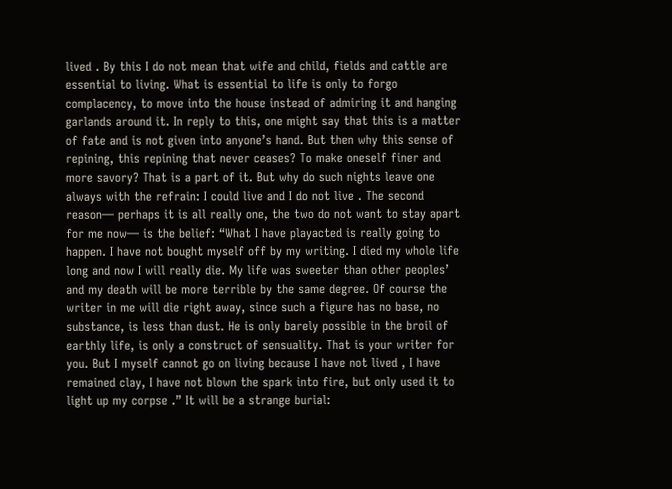lived . By this I do not mean that wife and child, fields and cattle are essential to living. What is essential to life is only to forgo complacency, to move into the house instead of admiring it and hanging garlands around it. In reply to this, one might say that this is a matter of fate and is not given into anyone’s hand. But then why this sense of repining, this repining that never ceases? To make oneself finer and more savory? That is a part of it. But why do such nights leave one always with the refrain: I could live and I do not live . The second reason— perhaps it is all really one, the two do not want to stay apart for me now— is the belief: “What I have playacted is really going to happen. I have not bought myself off by my writing. I died my whole life long and now I will really die. My life was sweeter than other peoples’ and my death will be more terrible by the same degree. Of course the writer in me will die right away, since such a figure has no base, no substance, is less than dust. He is only barely possible in the broil of earthly life, is only a construct of sensuality. That is your writer for you. But I myself cannot go on living because I have not lived , I have remained clay, I have not blown the spark into fire, but only used it to light up my corpse .” It will be a strange burial: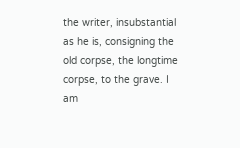the writer, insubstantial as he is, consigning the old corpse, the longtime corpse, to the grave. I am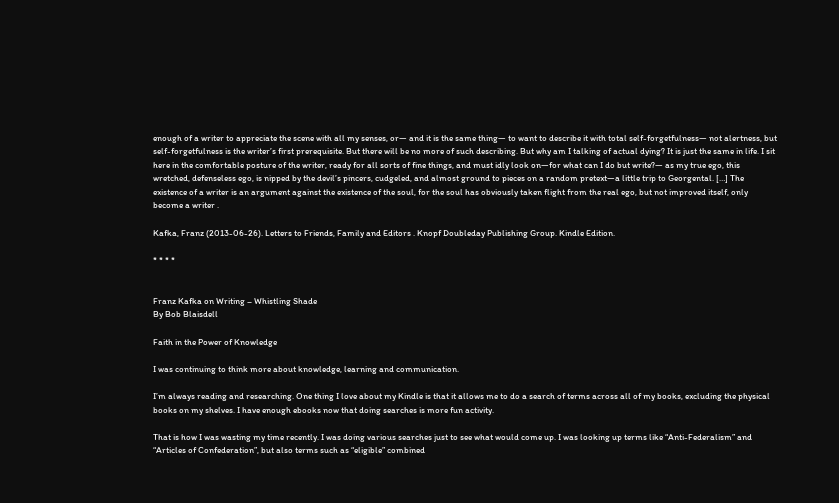enough of a writer to appreciate the scene with all my senses, or— and it is the same thing— to want to describe it with total self-forgetfulness— not alertness, but self-forgetfulness is the writer’s first prerequisite. But there will be no more of such describing. But why am I talking of actual dying? It is just the same in life. I sit here in the comfortable posture of the writer, ready for all sorts of fine things, and must idly look on—for what can I do but write?— as my true ego, this wretched, defenseless ego, is nipped by the devil’s pincers, cudgeled, and almost ground to pieces on a random pretext—a little trip to Georgental. […] The existence of a writer is an argument against the existence of the soul, for the soul has obviously taken flight from the real ego, but not improved itself, only become a writer .

Kafka, Franz (2013-06-26). Letters to Friends, Family and Editors . Knopf Doubleday Publishing Group. Kindle Edition.

* * * *


Franz Kafka on Writing – Whistling Shade
By Bob Blaisdell

Faith in the Power of Knowledge

I was continuing to think more about knowledge, learning and communication.

I’m always reading and researching. One thing I love about my Kindle is that it allows me to do a search of terms across all of my books, excluding the physical books on my shelves. I have enough ebooks now that doing searches is more fun activity.

That is how I was wasting my time recently. I was doing various searches just to see what would come up. I was looking up terms like “Anti-Federalism” and “Articles of Confederation”, but also terms such as “eligible” combined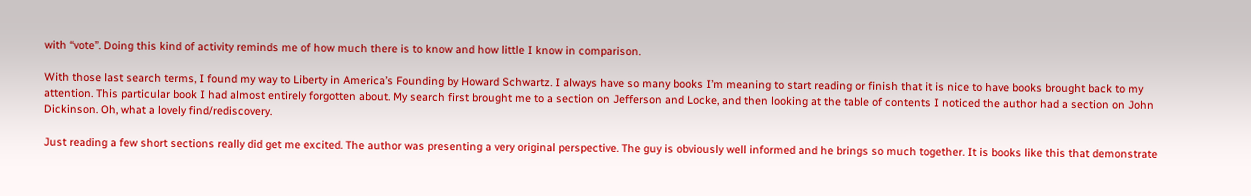with “vote”. Doing this kind of activity reminds me of how much there is to know and how little I know in comparison.

With those last search terms, I found my way to Liberty in America’s Founding by Howard Schwartz. I always have so many books I’m meaning to start reading or finish that it is nice to have books brought back to my attention. This particular book I had almost entirely forgotten about. My search first brought me to a section on Jefferson and Locke, and then looking at the table of contents I noticed the author had a section on John Dickinson. Oh, what a lovely find/rediscovery.

Just reading a few short sections really did get me excited. The author was presenting a very original perspective. The guy is obviously well informed and he brings so much together. It is books like this that demonstrate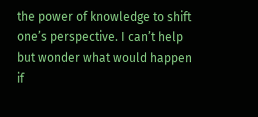the power of knowledge to shift one’s perspective. I can’t help but wonder what would happen if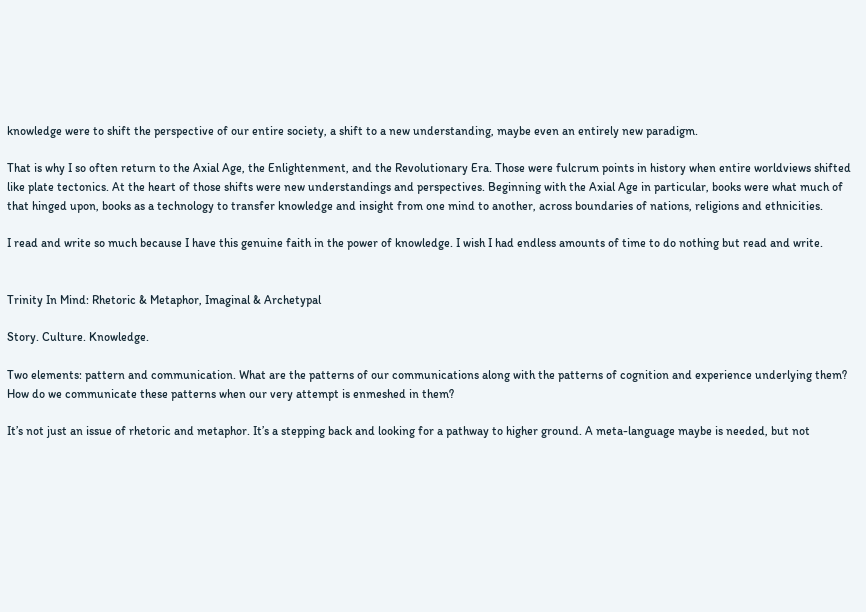knowledge were to shift the perspective of our entire society, a shift to a new understanding, maybe even an entirely new paradigm.

That is why I so often return to the Axial Age, the Enlightenment, and the Revolutionary Era. Those were fulcrum points in history when entire worldviews shifted like plate tectonics. At the heart of those shifts were new understandings and perspectives. Beginning with the Axial Age in particular, books were what much of that hinged upon, books as a technology to transfer knowledge and insight from one mind to another, across boundaries of nations, religions and ethnicities.

I read and write so much because I have this genuine faith in the power of knowledge. I wish I had endless amounts of time to do nothing but read and write.


Trinity In Mind: Rhetoric & Metaphor, Imaginal & Archetypal

Story. Culture. Knowledge.

Two elements: pattern and communication. What are the patterns of our communications along with the patterns of cognition and experience underlying them? How do we communicate these patterns when our very attempt is enmeshed in them?

It’s not just an issue of rhetoric and metaphor. It’s a stepping back and looking for a pathway to higher ground. A meta-language maybe is needed, but not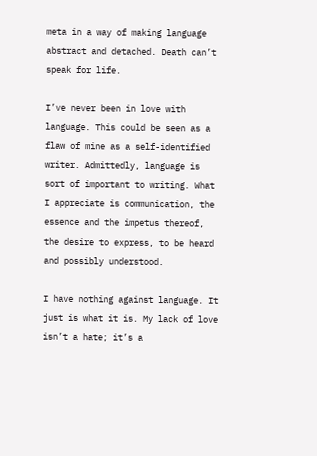meta in a way of making language abstract and detached. Death can’t speak for life.

I’ve never been in love with language. This could be seen as a flaw of mine as a self-identified writer. Admittedly, language is sort of important to writing. What I appreciate is communication, the essence and the impetus thereof, the desire to express, to be heard and possibly understood.

I have nothing against language. It just is what it is. My lack of love isn’t a hate; it’s a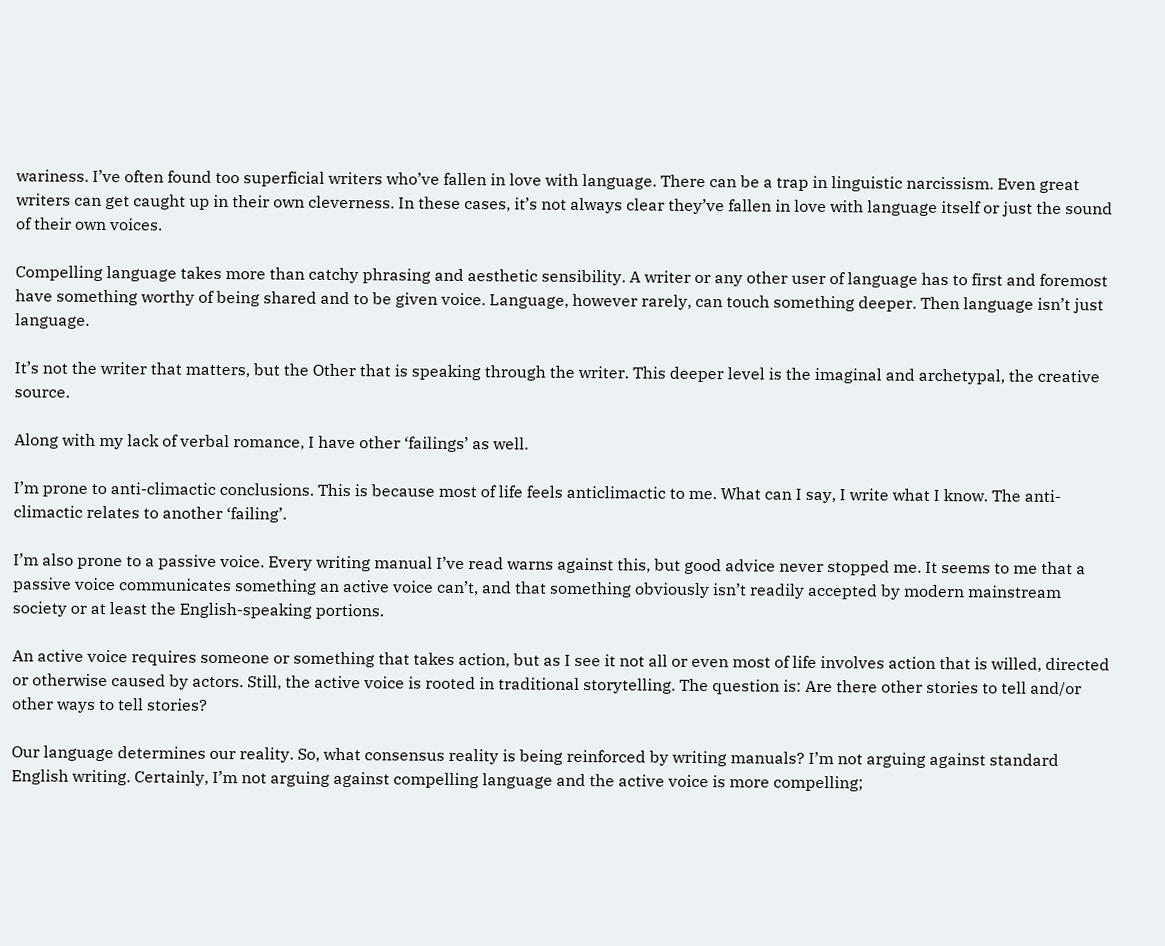wariness. I’ve often found too superficial writers who’ve fallen in love with language. There can be a trap in linguistic narcissism. Even great writers can get caught up in their own cleverness. In these cases, it’s not always clear they’ve fallen in love with language itself or just the sound of their own voices.

Compelling language takes more than catchy phrasing and aesthetic sensibility. A writer or any other user of language has to first and foremost have something worthy of being shared and to be given voice. Language, however rarely, can touch something deeper. Then language isn’t just language.

It’s not the writer that matters, but the Other that is speaking through the writer. This deeper level is the imaginal and archetypal, the creative source.

Along with my lack of verbal romance, I have other ‘failings’ as well.

I’m prone to anti-climactic conclusions. This is because most of life feels anticlimactic to me. What can I say, I write what I know. The anti-climactic relates to another ‘failing’.

I’m also prone to a passive voice. Every writing manual I’ve read warns against this, but good advice never stopped me. It seems to me that a passive voice communicates something an active voice can’t, and that something obviously isn’t readily accepted by modern mainstream society or at least the English-speaking portions.

An active voice requires someone or something that takes action, but as I see it not all or even most of life involves action that is willed, directed or otherwise caused by actors. Still, the active voice is rooted in traditional storytelling. The question is: Are there other stories to tell and/or other ways to tell stories?

Our language determines our reality. So, what consensus reality is being reinforced by writing manuals? I’m not arguing against standard English writing. Certainly, I’m not arguing against compelling language and the active voice is more compelling;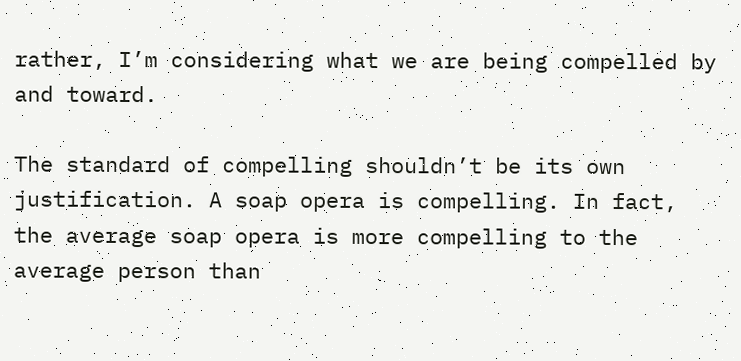rather, I’m considering what we are being compelled by and toward.

The standard of compelling shouldn’t be its own justification. A soap opera is compelling. In fact, the average soap opera is more compelling to the average person than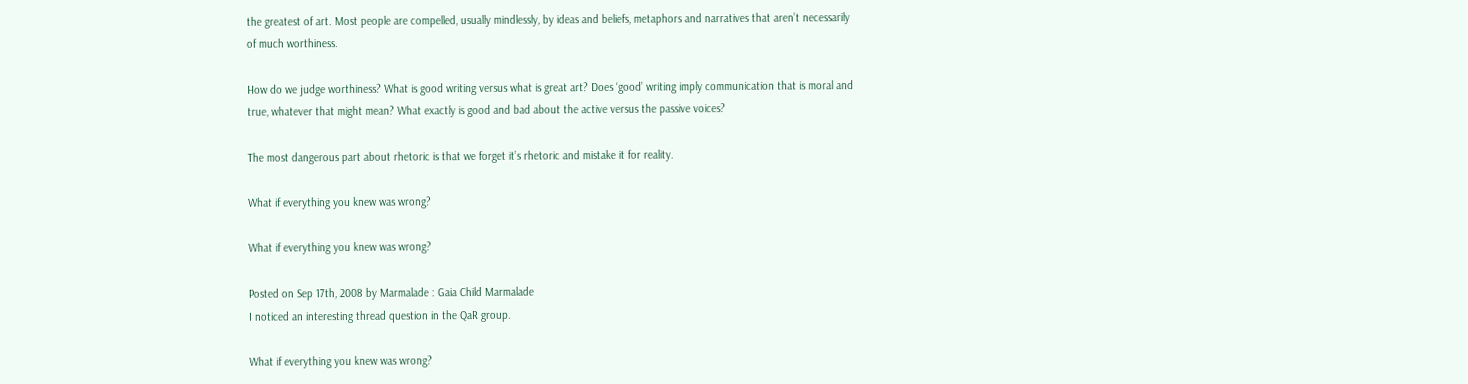the greatest of art. Most people are compelled, usually mindlessly, by ideas and beliefs, metaphors and narratives that aren’t necessarily of much worthiness.

How do we judge worthiness? What is good writing versus what is great art? Does ‘good’ writing imply communication that is moral and true, whatever that might mean? What exactly is good and bad about the active versus the passive voices?

The most dangerous part about rhetoric is that we forget it’s rhetoric and mistake it for reality.

What if everything you knew was wrong?

What if everything you knew was wrong?

Posted on Sep 17th, 2008 by Marmalade : Gaia Child Marmalade
I noticed an interesting thread question in the QaR group.

What if everything you knew was wrong?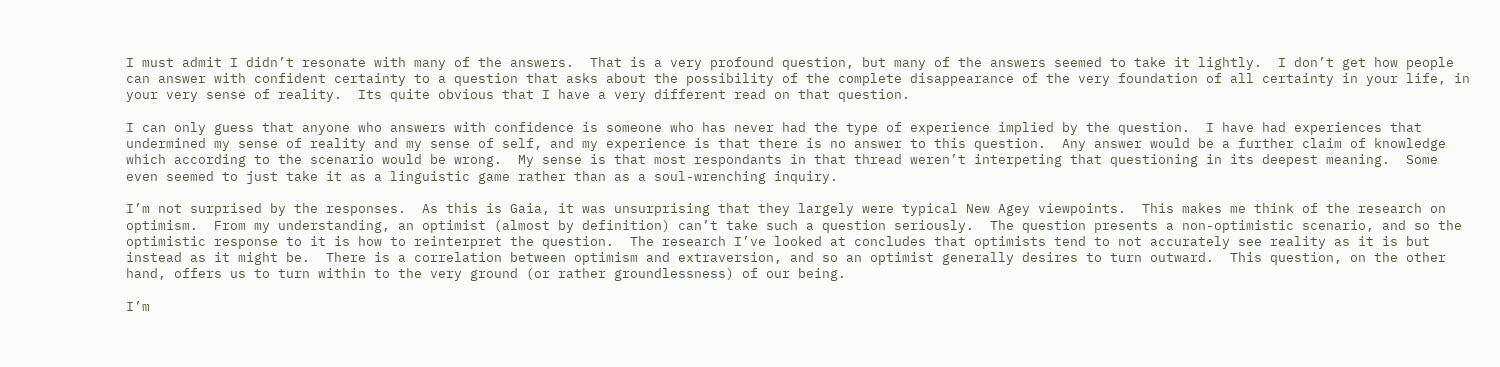I must admit I didn’t resonate with many of the answers.  That is a very profound question, but many of the answers seemed to take it lightly.  I don’t get how people can answer with confident certainty to a question that asks about the possibility of the complete disappearance of the very foundation of all certainty in your life, in your very sense of reality.  Its quite obvious that I have a very different read on that question.

I can only guess that anyone who answers with confidence is someone who has never had the type of experience implied by the question.  I have had experiences that undermined my sense of reality and my sense of self, and my experience is that there is no answer to this question.  Any answer would be a further claim of knowledge which according to the scenario would be wrong.  My sense is that most respondants in that thread weren’t interpeting that questioning in its deepest meaning.  Some even seemed to just take it as a linguistic game rather than as a soul-wrenching inquiry.

I’m not surprised by the responses.  As this is Gaia, it was unsurprising that they largely were typical New Agey viewpoints.  This makes me think of the research on optimism.  From my understanding, an optimist (almost by definition) can’t take such a question seriously.  The question presents a non-optimistic scenario, and so the optimistic response to it is how to reinterpret the question.  The research I’ve looked at concludes that optimists tend to not accurately see reality as it is but instead as it might be.  There is a correlation between optimism and extraversion, and so an optimist generally desires to turn outward.  This question, on the other hand, offers us to turn within to the very ground (or rather groundlessness) of our being.

I’m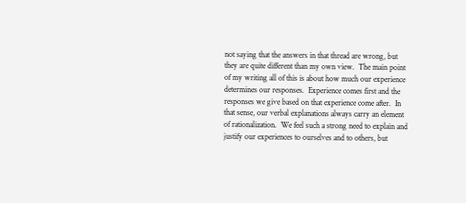not saying that the answers in that thread are wrong, but they are quite different than my own view.  The main point of my writing all of this is about how much our experience determines our responses.  Experience comes first and the responses we give based on that experience come after.  In that sense, our verbal explanations always carry an element of rationalization.  We feel such a strong need to explain and justify our experiences to ourselves and to others, but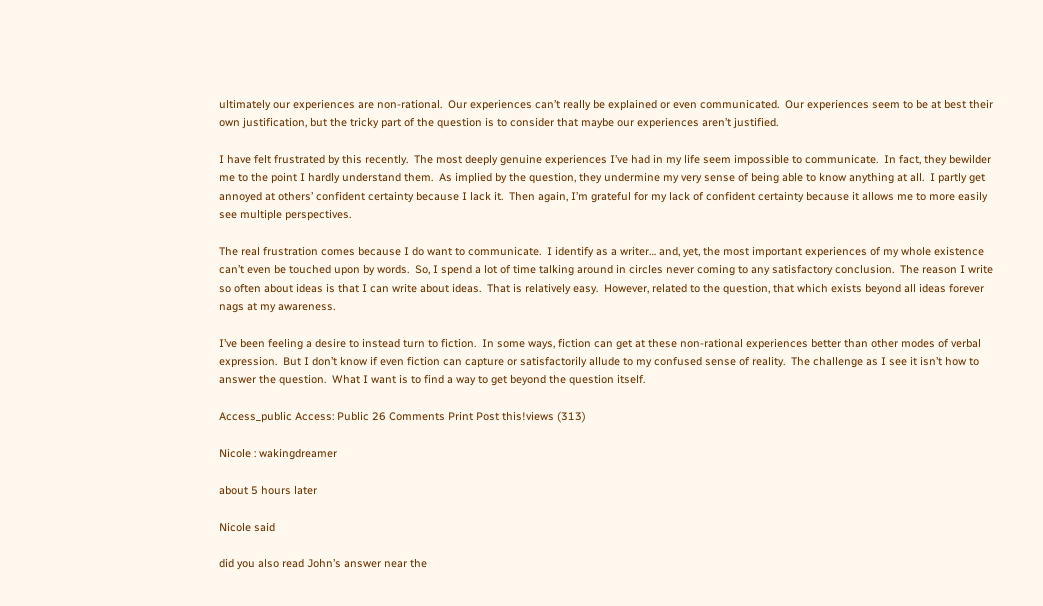ultimately our experiences are non-rational.  Our experiences can’t really be explained or even communicated.  Our experiences seem to be at best their own justification, but the tricky part of the question is to consider that maybe our experiences aren’t justified.

I have felt frustrated by this recently.  The most deeply genuine experiences I’ve had in my life seem impossible to communicate.  In fact, they bewilder me to the point I hardly understand them.  As implied by the question, they undermine my very sense of being able to know anything at all.  I partly get annoyed at others’ confident certainty because I lack it.  Then again, I’m grateful for my lack of confident certainty because it allows me to more easily see multiple perspectives.

The real frustration comes because I do want to communicate.  I identify as a writer… and, yet, the most important experiences of my whole existence can’t even be touched upon by words.  So, I spend a lot of time talking around in circles never coming to any satisfactory conclusion.  The reason I write so often about ideas is that I can write about ideas.  That is relatively easy.  However, related to the question, that which exists beyond all ideas forever nags at my awareness.

I’ve been feeling a desire to instead turn to fiction.  In some ways, fiction can get at these non-rational experiences better than other modes of verbal expression.  But I don’t know if even fiction can capture or satisfactorily allude to my confused sense of reality.  The challenge as I see it isn’t how to answer the question.  What I want is to find a way to get beyond the question itself.

Access_public Access: Public 26 Comments Print Post this!views (313)

Nicole : wakingdreamer

about 5 hours later

Nicole said

did you also read John’s answer near the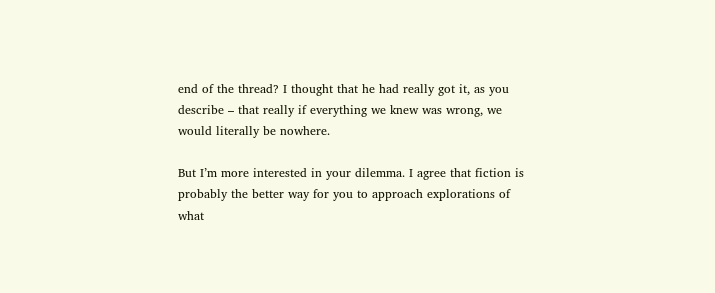end of the thread? I thought that he had really got it, as you describe – that really if everything we knew was wrong, we would literally be nowhere.

But I’m more interested in your dilemma. I agree that fiction is probably the better way for you to approach explorations of what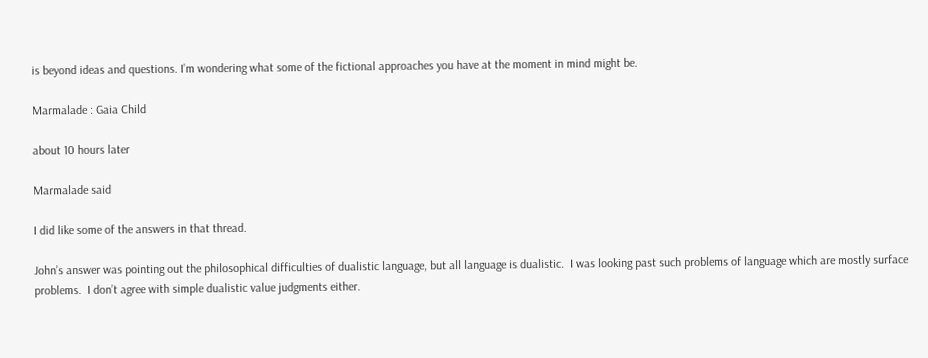is beyond ideas and questions. I’m wondering what some of the fictional approaches you have at the moment in mind might be.

Marmalade : Gaia Child

about 10 hours later

Marmalade said

I did like some of the answers in that thread.

John’s answer was pointing out the philosophical difficulties of dualistic language, but all language is dualistic.  I was looking past such problems of language which are mostly surface problems.  I don’t agree with simple dualistic value judgments either.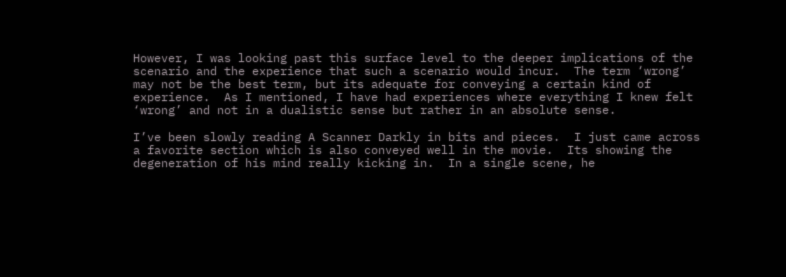However, I was looking past this surface level to the deeper implications of the scenario and the experience that such a scenario would incur.  The term ‘wrong’ may not be the best term, but its adequate for conveying a certain kind of experience.  As I mentioned, I have had experiences where everything I knew felt ‘wrong’ and not in a dualistic sense but rather in an absolute sense.

I’ve been slowly reading A Scanner Darkly in bits and pieces.  I just came across a favorite section which is also conveyed well in the movie.  Its showing the degeneration of his mind really kicking in.  In a single scene, he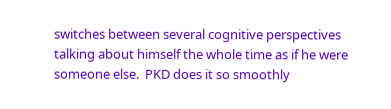switches between several cognitive perspectives talking about himself the whole time as if he were someone else.  PKD does it so smoothly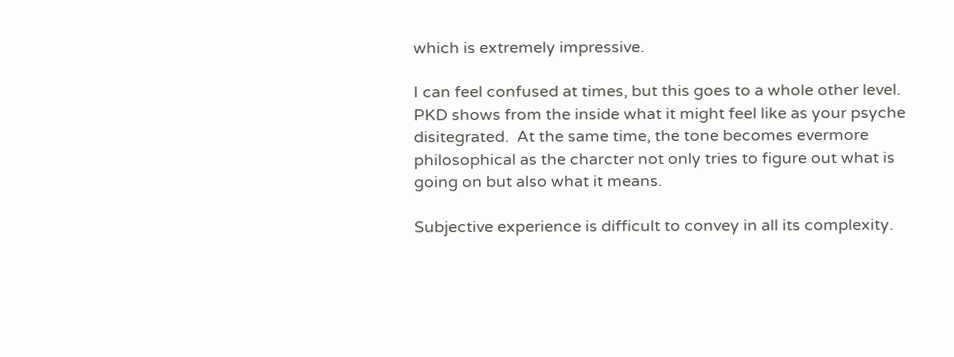which is extremely impressive.

I can feel confused at times, but this goes to a whole other level.  PKD shows from the inside what it might feel like as your psyche disitegrated.  At the same time, the tone becomes evermore philosophical as the charcter not only tries to figure out what is going on but also what it means.

Subjective experience is difficult to convey in all its complexity.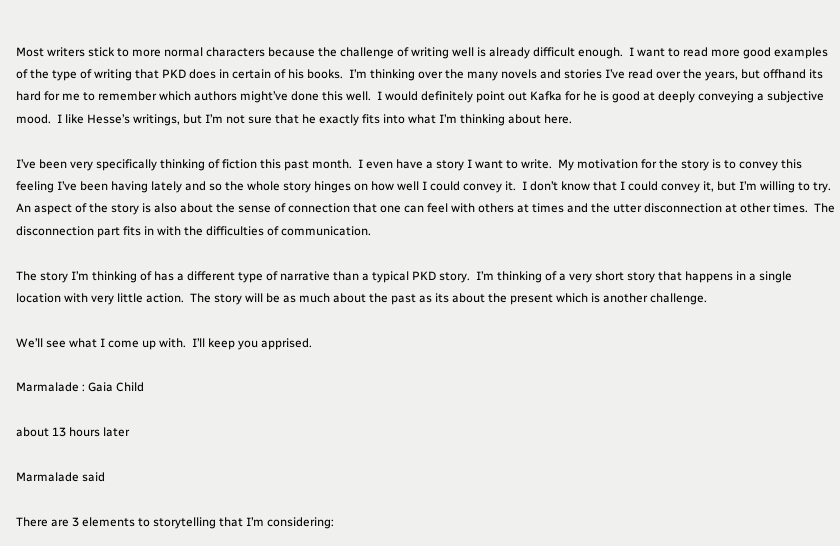Most writers stick to more normal characters because the challenge of writing well is already difficult enough.  I want to read more good examples of the type of writing that PKD does in certain of his books.  I’m thinking over the many novels and stories I’ve read over the years, but offhand its hard for me to remember which authors might’ve done this well.  I would definitely point out Kafka for he is good at deeply conveying a subjective mood.  I like Hesse’s writings, but I’m not sure that he exactly fits into what I’m thinking about here.

I’ve been very specifically thinking of fiction this past month.  I even have a story I want to write.  My motivation for the story is to convey this feeling I’ve been having lately and so the whole story hinges on how well I could convey it.  I don’t know that I could convey it, but I’m willing to try.  An aspect of the story is also about the sense of connection that one can feel with others at times and the utter disconnection at other times.  The disconnection part fits in with the difficulties of communication.

The story I’m thinking of has a different type of narrative than a typical PKD story.  I’m thinking of a very short story that happens in a single location with very little action.  The story will be as much about the past as its about the present which is another challenge.

We’ll see what I come up with.  I’ll keep you apprised.

Marmalade : Gaia Child

about 13 hours later

Marmalade said

There are 3 elements to storytelling that I’m considering: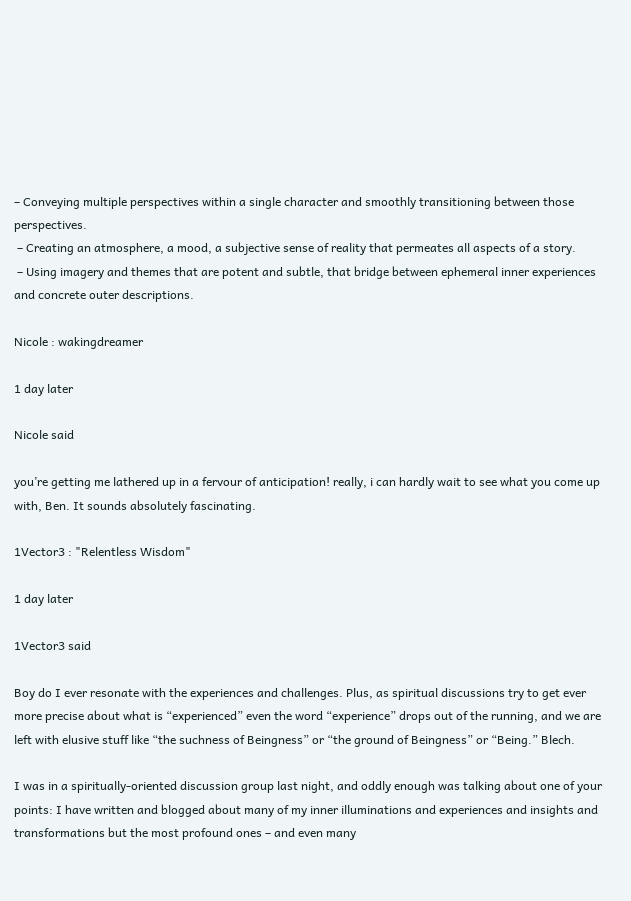– Conveying multiple perspectives within a single character and smoothly transitioning between those perspectives.
 – Creating an atmosphere, a mood, a subjective sense of reality that permeates all aspects of a story.
 – Using imagery and themes that are potent and subtle, that bridge between ephemeral inner experiences and concrete outer descriptions.

Nicole : wakingdreamer

1 day later

Nicole said

you’re getting me lathered up in a fervour of anticipation! really, i can hardly wait to see what you come up with, Ben. It sounds absolutely fascinating.

1Vector3 : "Relentless Wisdom"

1 day later

1Vector3 said

Boy do I ever resonate with the experiences and challenges. Plus, as spiritual discussions try to get ever more precise about what is “experienced” even the word “experience” drops out of the running, and we are left with elusive stuff like “the suchness of Beingness” or “the ground of Beingness” or “Being.” Blech.

I was in a spiritually-oriented discussion group last night, and oddly enough was talking about one of your points: I have written and blogged about many of my inner illuminations and experiences and insights and transformations but the most profound ones – and even many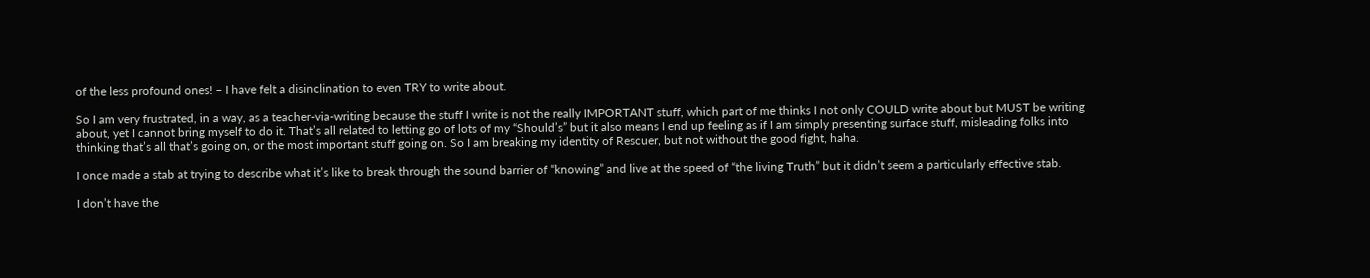of the less profound ones! – I have felt a disinclination to even TRY to write about.

So I am very frustrated, in a way, as a teacher-via-writing because the stuff I write is not the really IMPORTANT stuff, which part of me thinks I not only COULD write about but MUST be writing about, yet I cannot bring myself to do it. That’s all related to letting go of lots of my “Should’s” but it also means I end up feeling as if I am simply presenting surface stuff, misleading folks into thinking that’s all that’s going on, or the most important stuff going on. So I am breaking my identity of Rescuer, but not without the good fight, haha.

I once made a stab at trying to describe what it’s like to break through the sound barrier of “knowing” and live at the speed of “the living Truth” but it didn’t seem a particularly effective stab.

I don’t have the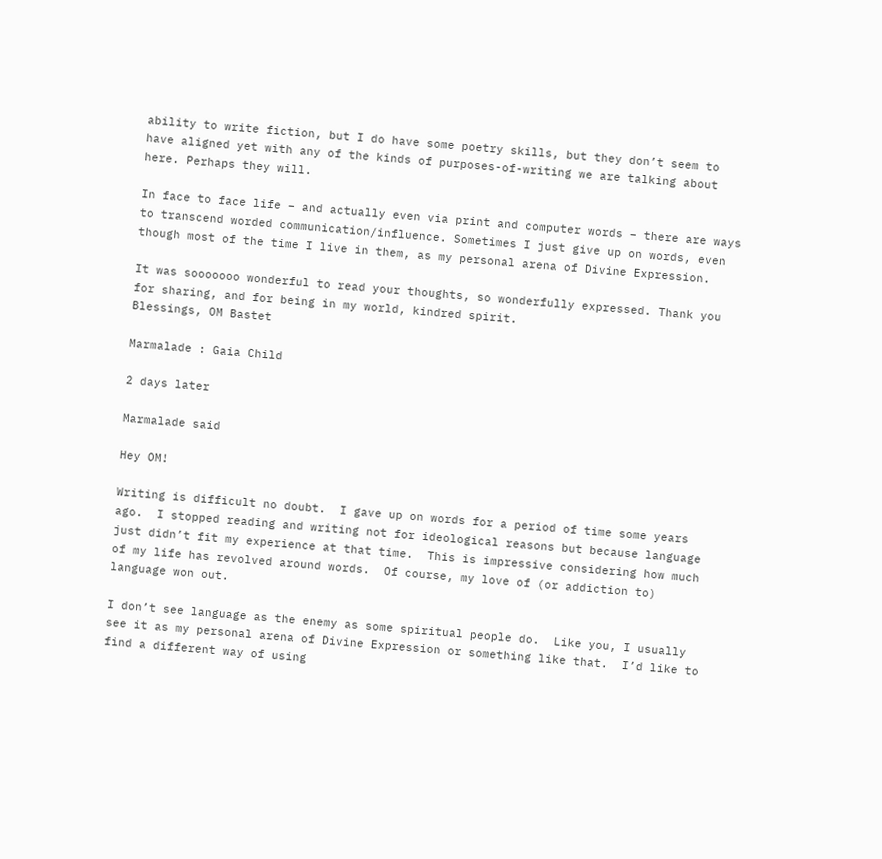ability to write fiction, but I do have some poetry skills, but they don’t seem to have aligned yet with any of the kinds of purposes-of-writing we are talking about here. Perhaps they will.

In face to face life – and actually even via print and computer words – there are ways to transcend worded communication/influence. Sometimes I just give up on words, even though most of the time I live in them, as my personal arena of Divine Expression.

It was sooooooo wonderful to read your thoughts, so wonderfully expressed. Thank you for sharing, and for being in my world, kindred spirit.
Blessings, OM Bastet

Marmalade : Gaia Child

2 days later

Marmalade said

Hey OM!

Writing is difficult no doubt.  I gave up on words for a period of time some years ago.  I stopped reading and writing not for ideological reasons but because language just didn’t fit my experience at that time.  This is impressive considering how much of my life has revolved around words.  Of course, my love of (or addiction to) language won out.

I don’t see language as the enemy as some spiritual people do.  Like you, I usually see it as my personal arena of Divine Expression or something like that.  I’d like to find a different way of using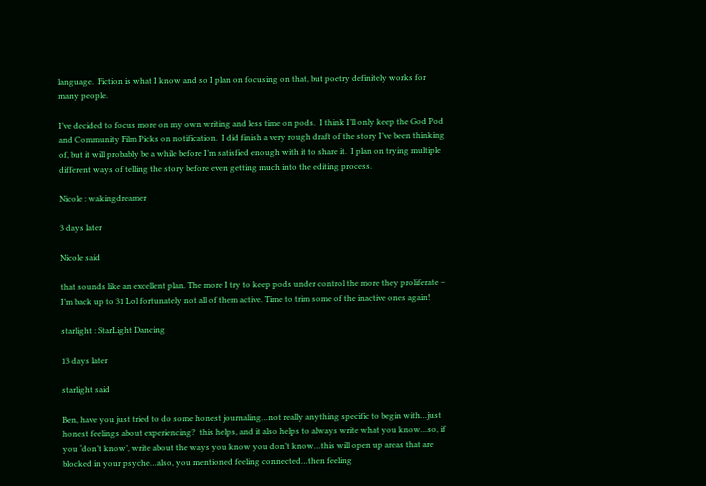language.  Fiction is what I know and so I plan on focusing on that, but poetry definitely works for many people.

I’ve decided to focus more on my own writing and less time on pods.  I think I’ll only keep the God Pod and Community Film Picks on notification.  I did finish a very rough draft of the story I’ve been thinking of, but it will probably be a while before I’m satisfied enough with it to share it.  I plan on trying multiple different ways of telling the story before even getting much into the editing process.

Nicole : wakingdreamer

3 days later

Nicole said

that sounds like an excellent plan. The more I try to keep pods under control the more they proliferate – I’m back up to 31 Lol fortunately not all of them active. Time to trim some of the inactive ones again!

starlight : StarLight Dancing

13 days later

starlight said

Ben, have you just tried to do some honest journaling…not really anything specific to begin with…just honest feelings about experiencing?  this helps, and it also helps to always write what you know…so, if you ‘don’t know’, write about the ways you know you don’t know…this will open up areas that are blocked in your psyche…also, you mentioned feeling connected…then feeling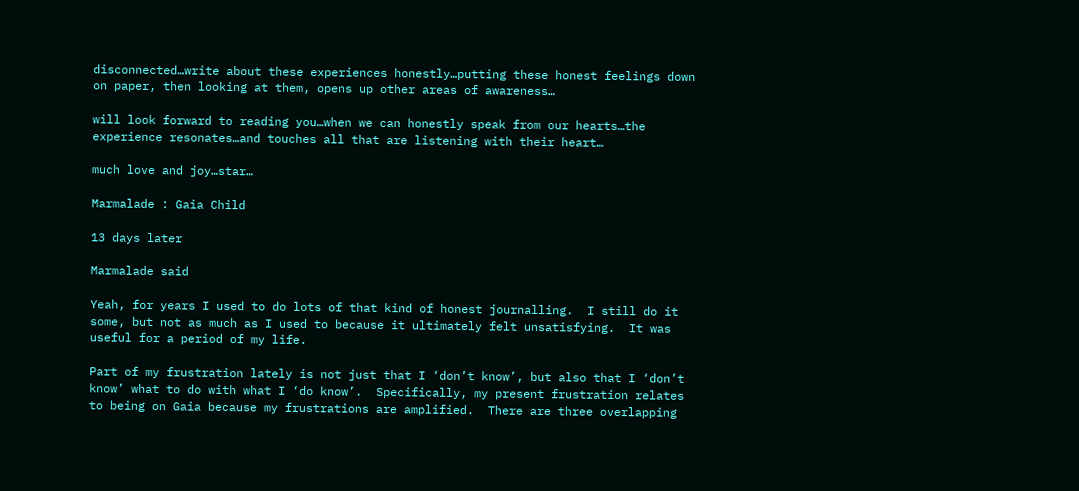disconnected…write about these experiences honestly…putting these honest feelings down on paper, then looking at them, opens up other areas of awareness…

will look forward to reading you…when we can honestly speak from our hearts…the experience resonates…and touches all that are listening with their heart…

much love and joy…star…

Marmalade : Gaia Child

13 days later

Marmalade said

Yeah, for years I used to do lots of that kind of honest journalling.  I still do it some, but not as much as I used to because it ultimately felt unsatisfying.  It was useful for a period of my life.

Part of my frustration lately is not just that I ‘don’t know’, but also that I ‘don’t know’ what to do with what I ‘do know’.  Specifically, my present frustration relates to being on Gaia because my frustrations are amplified.  There are three overlapping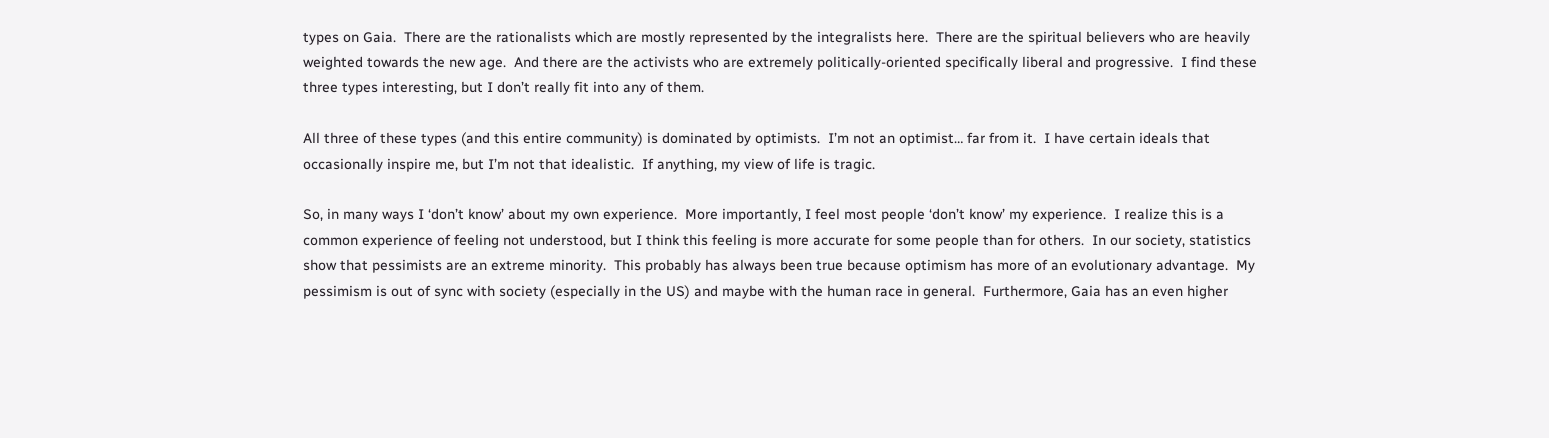types on Gaia.  There are the rationalists which are mostly represented by the integralists here.  There are the spiritual believers who are heavily weighted towards the new age.  And there are the activists who are extremely politically-oriented specifically liberal and progressive.  I find these three types interesting, but I don’t really fit into any of them.

All three of these types (and this entire community) is dominated by optimists.  I’m not an optimist… far from it.  I have certain ideals that occasionally inspire me, but I’m not that idealistic.  If anything, my view of life is tragic.

So, in many ways I ‘don’t know’ about my own experience.  More importantly, I feel most people ‘don’t know’ my experience.  I realize this is a common experience of feeling not understood, but I think this feeling is more accurate for some people than for others.  In our society, statistics show that pessimists are an extreme minority.  This probably has always been true because optimism has more of an evolutionary advantage.  My pessimism is out of sync with society (especially in the US) and maybe with the human race in general.  Furthermore, Gaia has an even higher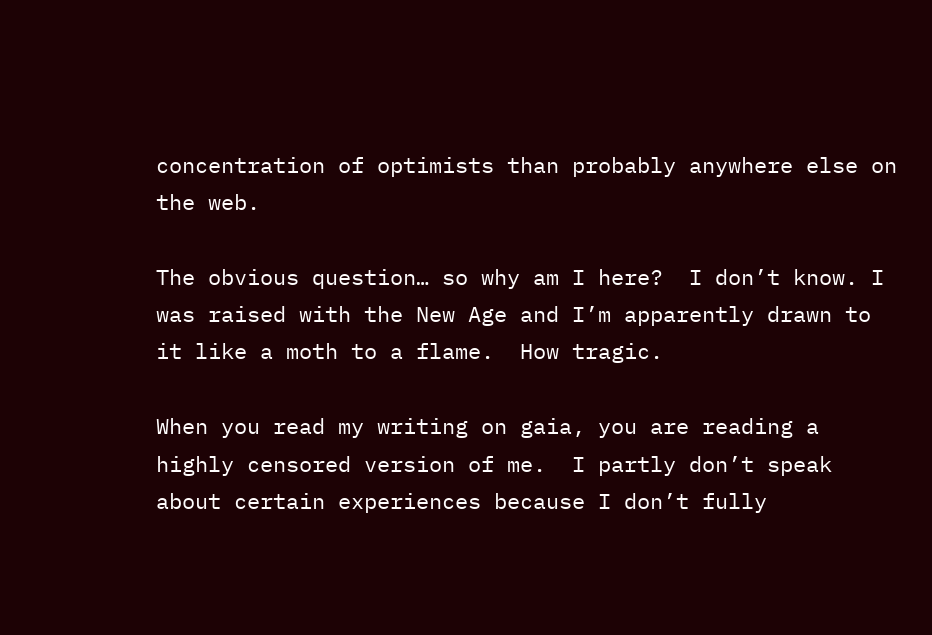concentration of optimists than probably anywhere else on the web.

The obvious question… so why am I here?  I don’t know. I was raised with the New Age and I’m apparently drawn to it like a moth to a flame.  How tragic.

When you read my writing on gaia, you are reading a highly censored version of me.  I partly don’t speak about certain experiences because I don’t fully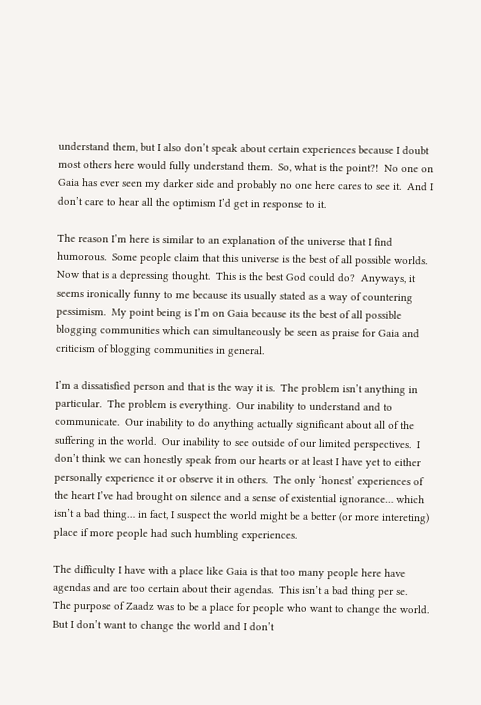understand them, but I also don’t speak about certain experiences because I doubt most others here would fully understand them.  So, what is the point?!  No one on Gaia has ever seen my darker side and probably no one here cares to see it.  And I don’t care to hear all the optimism I’d get in response to it.

The reason I’m here is similar to an explanation of the universe that I find humorous.  Some people claim that this universe is the best of all possible worlds.  Now that is a depressing thought.  This is the best God could do?  Anyways, it seems ironically funny to me because its usually stated as a way of countering pessimism.  My point being is I’m on Gaia because its the best of all possible blogging communities which can simultaneously be seen as praise for Gaia and criticism of blogging communities in general.

I’m a dissatisfied person and that is the way it is.  The problem isn’t anything in particular.  The problem is everything.  Our inability to understand and to communicate.  Our inability to do anything actually significant about all of the suffering in the world.  Our inability to see outside of our limited perspectives.  I don’t think we can honestly speak from our hearts or at least I have yet to either personally experience it or observe it in others.  The only ‘honest’ experiences of the heart I’ve had brought on silence and a sense of existential ignorance… which isn’t a bad thing… in fact, I suspect the world might be a better (or more intereting) place if more people had such humbling experiences.

The difficulty I have with a place like Gaia is that too many people here have agendas and are too certain about their agendas.  This isn’t a bad thing per se.  The purpose of Zaadz was to be a place for people who want to change the world.  But I don’t want to change the world and I don’t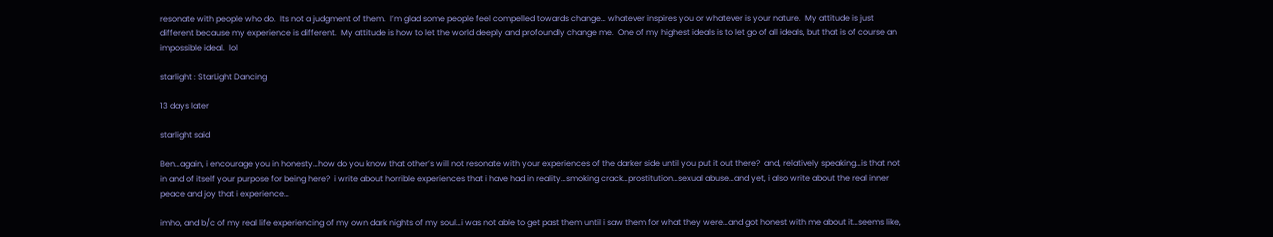resonate with people who do.  Its not a judgment of them.  I’m glad some people feel compelled towards change… whatever inspires you or whatever is your nature.  My attitude is just different because my experience is different.  My attitude is how to let the world deeply and profoundly change me.  One of my highest ideals is to let go of all ideals, but that is of course an impossible ideal.  lol

starlight : StarLight Dancing

13 days later

starlight said

Ben…again, i encourage you in honesty…how do you know that other’s will not resonate with your experiences of the darker side until you put it out there?  and, relatively speaking…is that not in and of itself your purpose for being here?  i write about horrible experiences that i have had in reality…smoking crack…prostitution…sexual abuse…and yet, i also write about the real inner peace and joy that i experience…

imho, and b/c of my real life experiencing of my own dark nights of my soul…i was not able to get past them until i saw them for what they were…and got honest with me about it…seems like,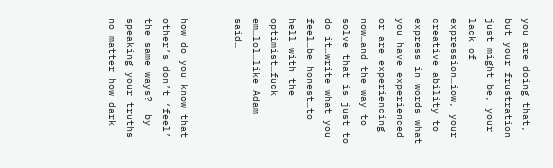you are doing that, but your frustration just might be, your lack of expression…iow, your creative ability to express in words what you have experienced or are experiencing now…and the way to solve that is just to do it…write what you feel…be honest…to hell with the optimist…fuck em…lol…like Adam said…


how do you know that other’s don’t ‘feel’ the same ways?  by speaking your truths no matter how dark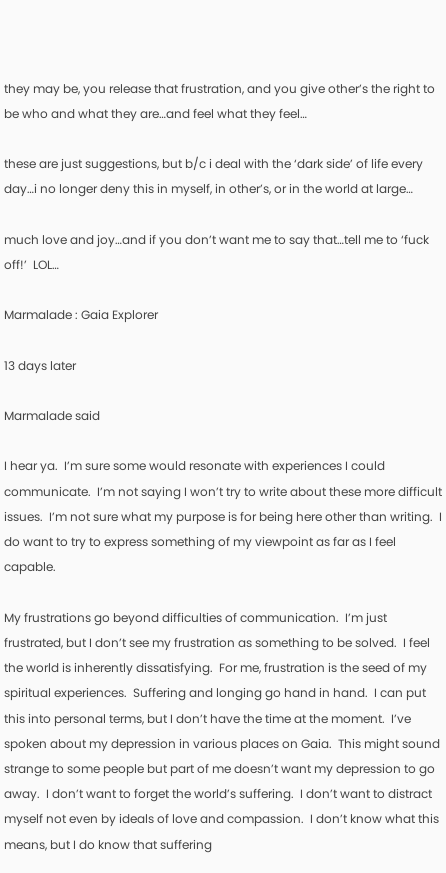they may be, you release that frustration, and you give other’s the right to be who and what they are…and feel what they feel…

these are just suggestions, but b/c i deal with the ‘dark side’ of life every day…i no longer deny this in myself, in other’s, or in the world at large…

much love and joy…and if you don’t want me to say that…tell me to ‘fuck off!’  LOL…

Marmalade : Gaia Explorer

13 days later

Marmalade said

I hear ya.  I’m sure some would resonate with experiences I could communicate.  I’m not saying I won’t try to write about these more difficult issues.  I’m not sure what my purpose is for being here other than writing.  I do want to try to express something of my viewpoint as far as I feel capable.

My frustrations go beyond difficulties of communication.  I’m just frustrated, but I don’t see my frustration as something to be solved.  I feel the world is inherently dissatisfying.  For me, frustration is the seed of my spiritual experiences.  Suffering and longing go hand in hand.  I can put this into personal terms, but I don’t have the time at the moment.  I’ve spoken about my depression in various places on Gaia.  This might sound strange to some people but part of me doesn’t want my depression to go away.  I don’t want to forget the world’s suffering.  I don’t want to distract myself not even by ideals of love and compassion.  I don’t know what this means, but I do know that suffering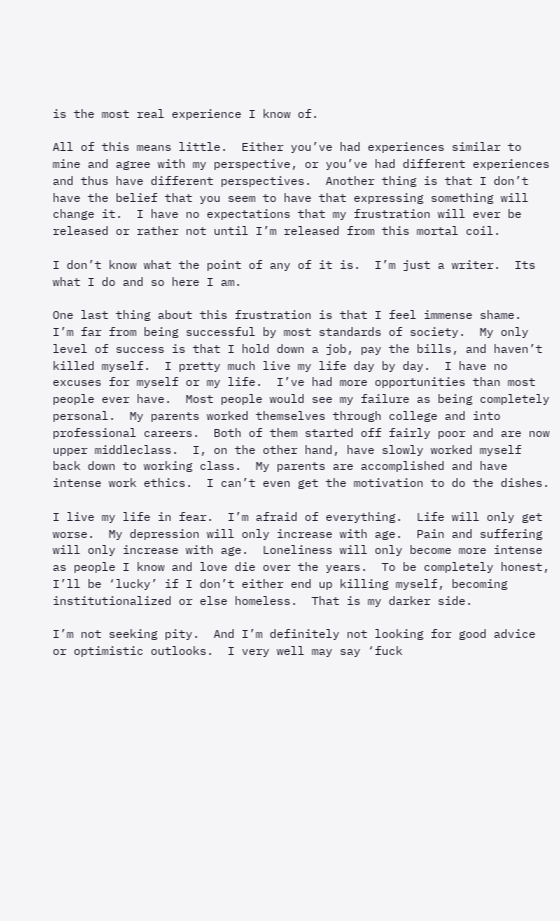is the most real experience I know of.

All of this means little.  Either you’ve had experiences similar to mine and agree with my perspective, or you’ve had different experiences and thus have different perspectives.  Another thing is that I don’t have the belief that you seem to have that expressing something will change it.  I have no expectations that my frustration will ever be released or rather not until I’m released from this mortal coil.

I don’t know what the point of any of it is.  I’m just a writer.  Its what I do and so here I am.

One last thing about this frustration is that I feel immense shame.  I’m far from being successful by most standards of society.  My only level of success is that I hold down a job, pay the bills, and haven’t killed myself.  I pretty much live my life day by day.  I have no excuses for myself or my life.  I’ve had more opportunities than most people ever have.  Most people would see my failure as being completely personal.  My parents worked themselves through college and into professional careers.  Both of them started off fairly poor and are now upper middleclass.  I, on the other hand, have slowly worked myself back down to working class.  My parents are accomplished and have intense work ethics.  I can’t even get the motivation to do the dishes.

I live my life in fear.  I’m afraid of everything.  Life will only get worse.  My depression will only increase with age.  Pain and suffering will only increase with age.  Loneliness will only become more intense as people I know and love die over the years.  To be completely honest,  I’ll be ‘lucky’ if I don’t either end up killing myself, becoming institutionalized or else homeless.  That is my darker side.

I’m not seeking pity.  And I’m definitely not looking for good advice or optimistic outlooks.  I very well may say ‘fuck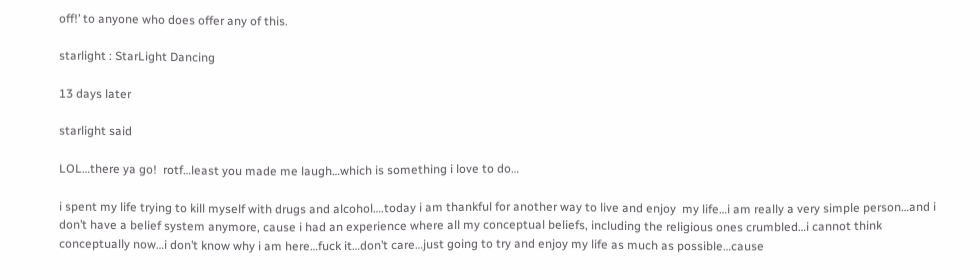off!’ to anyone who does offer any of this.

starlight : StarLight Dancing

13 days later

starlight said

LOL…there ya go!  rotf…least you made me laugh…which is something i love to do…

i spent my life trying to kill myself with drugs and alcohol….today i am thankful for another way to live and enjoy  my life…i am really a very simple person…and i don’t have a belief system anymore, cause i had an experience where all my conceptual beliefs, including the religious ones crumbled…i cannot think conceptually now…i don’t know why i am here…fuck it…don’t care…just going to try and enjoy my life as much as possible…cause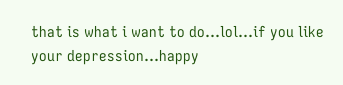that is what i want to do…lol…if you like your depression…happy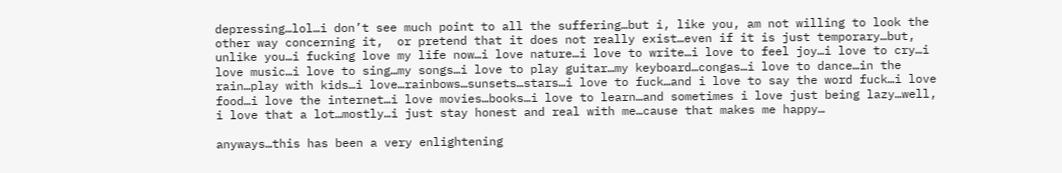depressing…lol…i don’t see much point to all the suffering…but i, like you, am not willing to look the other way concerning it,  or pretend that it does not really exist…even if it is just temporary…but, unlike you…i fucking love my life now…i love nature…i love to write…i love to feel joy…i love to cry…i love music…i love to sing…my songs…i love to play guitar…my keyboard…congas…i love to dance…in the rain…play with kids…i love…rainbows…sunsets…stars…i love to fuck…and i love to say the word fuck…i love food…i love the internet…i love movies…books…i love to learn…and sometimes i love just being lazy…well, i love that a lot…mostly…i just stay honest and real with me…cause that makes me happy…

anyways…this has been a very enlightening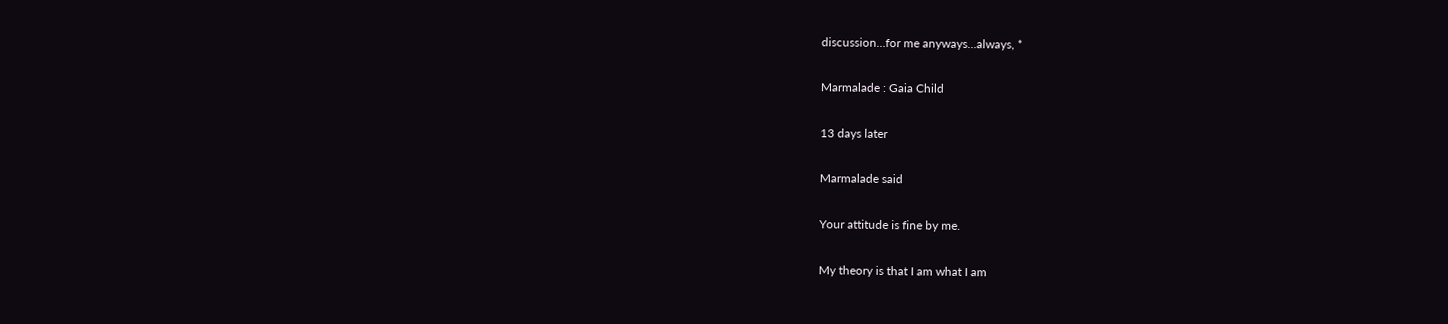discussion…for me anyways…always, *

Marmalade : Gaia Child

13 days later

Marmalade said

Your attitude is fine by me.

My theory is that I am what I am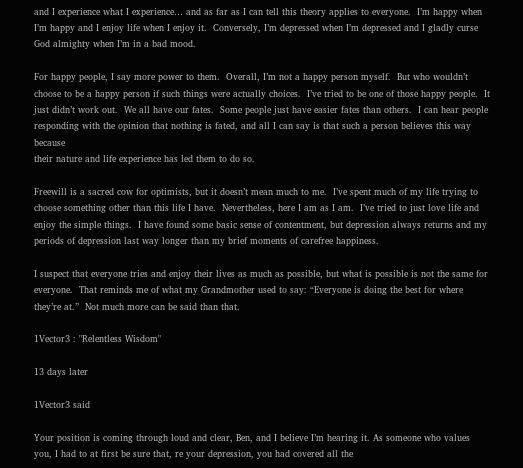and I experience what I experience… and as far as I can tell this theory applies to everyone.  I’m happy when I’m happy and I enjoy life when I enjoy it.  Conversely, I’m depressed when I’m depressed and I gladly curse God almighty when I’m in a bad mood.

For happy people, I say more power to them.  Overall, I’m not a happy person myself.  But who wouldn’t choose to be a happy person if such things were actually choices.  I’ve tried to be one of those happy people.  It just didn’t work out.  We all have our fates.  Some people just have easier fates than others.  I can hear people responding with the opinion that nothing is fated, and all I can say is that such a person believes this way because
their nature and life experience has led them to do so.

Freewill is a sacred cow for optimists, but it doesn’t mean much to me.  I’ve spent much of my life trying to choose something other than this life I have.  Nevertheless, here I am as I am.  I’ve tried to just love life and enjoy the simple things.  I have found some basic sense of contentment, but depression always returns and my periods of depression last way longer than my brief moments of carefree happiness.

I suspect that everyone tries and enjoy their lives as much as possible, but what is possible is not the same for everyone.  That reminds me of what my Grandmother used to say: “Everyone is doing the best for where they’re at.”  Not much more can be said than that.

1Vector3 : "Relentless Wisdom"

13 days later

1Vector3 said

Your position is coming through loud and clear, Ben, and I believe I’m hearing it. As someone who values you, I had to at first be sure that, re your depression, you had covered all the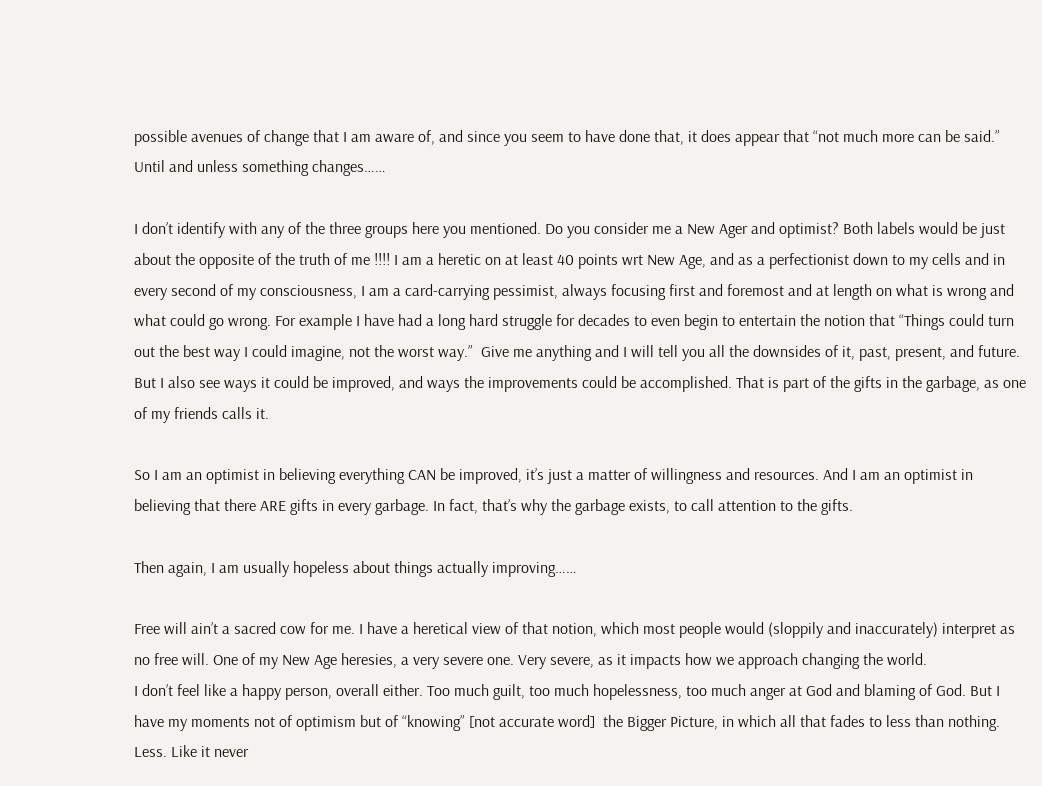possible avenues of change that I am aware of, and since you seem to have done that, it does appear that “not much more can be said.” Until and unless something changes……

I don’t identify with any of the three groups here you mentioned. Do you consider me a New Ager and optimist? Both labels would be just about the opposite of the truth of me !!!! I am a heretic on at least 40 points wrt New Age, and as a perfectionist down to my cells and in every second of my consciousness, I am a card-carrying pessimist, always focusing first and foremost and at length on what is wrong and what could go wrong. For example I have had a long hard struggle for decades to even begin to entertain the notion that “Things could turn out the best way I could imagine, not the worst way.”  Give me anything and I will tell you all the downsides of it, past, present, and future. But I also see ways it could be improved, and ways the improvements could be accomplished. That is part of the gifts in the garbage, as one of my friends calls it.

So I am an optimist in believing everything CAN be improved, it’s just a matter of willingness and resources. And I am an optimist in believing that there ARE gifts in every garbage. In fact, that’s why the garbage exists, to call attention to the gifts.

Then again, I am usually hopeless about things actually improving……

Free will ain’t a sacred cow for me. I have a heretical view of that notion, which most people would (sloppily and inaccurately) interpret as no free will. One of my New Age heresies, a very severe one. Very severe, as it impacts how we approach changing the world.
I don’t feel like a happy person, overall either. Too much guilt, too much hopelessness, too much anger at God and blaming of God. But I have my moments not of optimism but of “knowing” [not accurate word]  the Bigger Picture, in which all that fades to less than nothing. Less. Like it never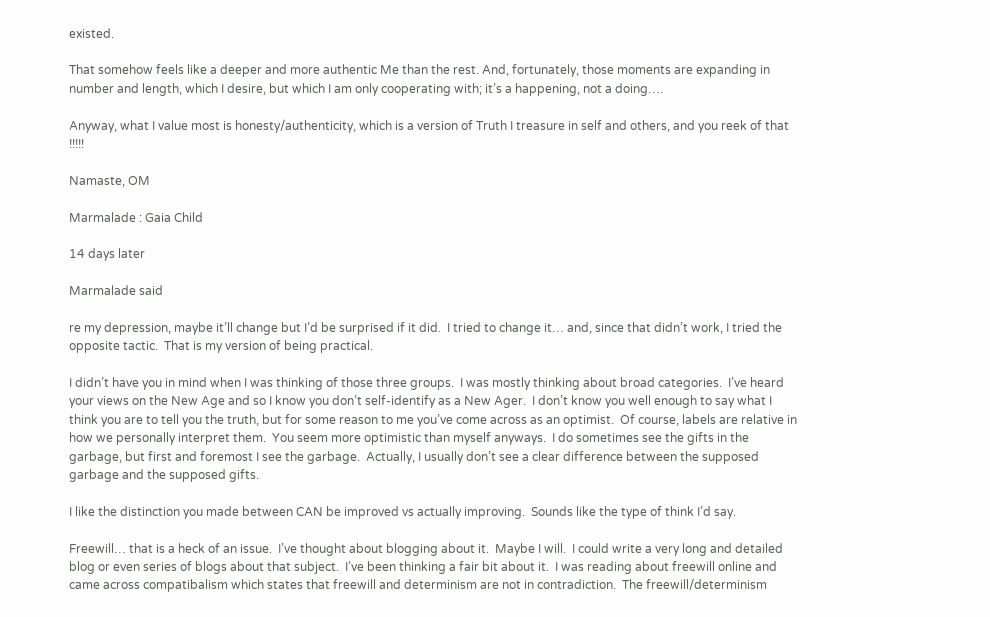existed.

That somehow feels like a deeper and more authentic Me than the rest. And, fortunately, those moments are expanding in number and length, which I desire, but which I am only cooperating with; it’s a happening, not a doing….

Anyway, what I value most is honesty/authenticity, which is a version of Truth I treasure in self and others, and you reek of that !!!!!

Namaste, OM

Marmalade : Gaia Child

14 days later

Marmalade said

re my depression, maybe it’ll change but I’d be surprised if it did.  I tried to change it… and, since that didn’t work, I tried the opposite tactic.  That is my version of being practical.

I didn’t have you in mind when I was thinking of those three groups.  I was mostly thinking about broad categories.  I’ve heard your views on the New Age and so I know you don’t self-identify as a New Ager.  I don’t know you well enough to say what I think you are to tell you the truth, but for some reason to me you’ve come across as an optimist.  Of course, labels are relative in how we personally interpret them.  You seem more optimistic than myself anyways.  I do sometimes see the gifts in the garbage, but first and foremost I see the garbage.  Actually, I usually don’t see a clear difference between the supposed garbage and the supposed gifts.

I like the distinction you made between CAN be improved vs actually improving.  Sounds like the type of think I’d say.

Freewill… that is a heck of an issue.  I’ve thought about blogging about it.  Maybe I will.  I could write a very long and detailed blog or even series of blogs about that subject.  I’ve been thinking a fair bit about it.  I was reading about freewill online and came across compatibalism which states that freewill and determinism are not in contradiction.  The freewill/determinism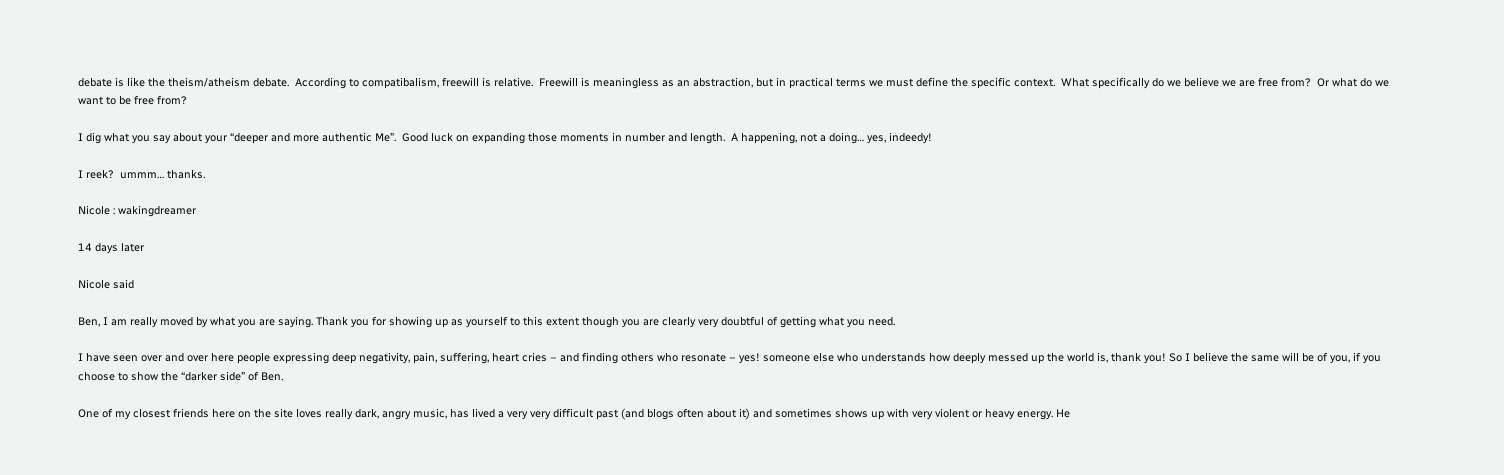debate is like the theism/atheism debate.  According to compatibalism, freewill is relative.  Freewill is meaningless as an abstraction, but in practical terms we must define the specific context.  What specifically do we believe we are free from?  Or what do we want to be free from?

I dig what you say about your “deeper and more authentic Me”.  Good luck on expanding those moments in number and length.  A happening, not a doing… yes, indeedy!

I reek?  ummm… thanks.

Nicole : wakingdreamer

14 days later

Nicole said

Ben, I am really moved by what you are saying. Thank you for showing up as yourself to this extent though you are clearly very doubtful of getting what you need.

I have seen over and over here people expressing deep negativity, pain, suffering, heart cries – and finding others who resonate – yes! someone else who understands how deeply messed up the world is, thank you! So I believe the same will be of you, if you choose to show the “darker side” of Ben.

One of my closest friends here on the site loves really dark, angry music, has lived a very very difficult past (and blogs often about it) and sometimes shows up with very violent or heavy energy. He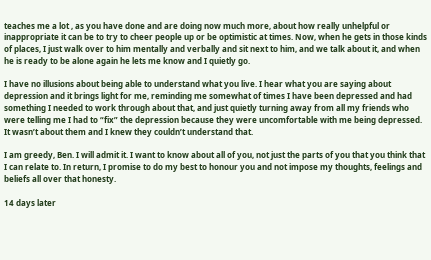teaches me a lot , as you have done and are doing now much more, about how really unhelpful or inappropriate it can be to try to cheer people up or be optimistic at times. Now, when he gets in those kinds of places, I just walk over to him mentally and verbally and sit next to him, and we talk about it, and when he is ready to be alone again he lets me know and I quietly go.

I have no illusions about being able to understand what you live. I hear what you are saying about depression and it brings light for me, reminding me somewhat of times I have been depressed and had something I needed to work through about that, and just quietly turning away from all my friends who were telling me I had to “fix” the depression because they were uncomfortable with me being depressed. It wasn’t about them and I knew they couldn’t understand that.

I am greedy, Ben. I will admit it. I want to know about all of you, not just the parts of you that you think that I can relate to. In return, I promise to do my best to honour you and not impose my thoughts, feelings and beliefs all over that honesty.

14 days later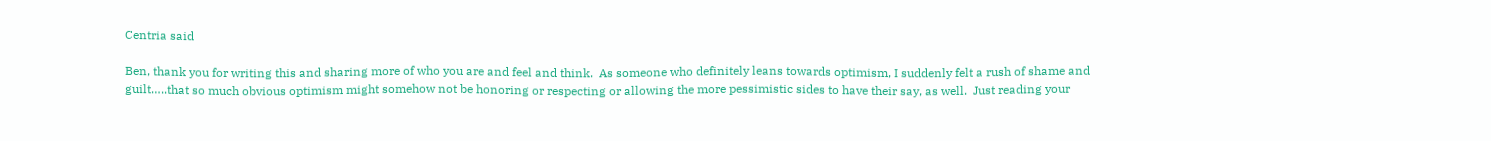Centria said

Ben, thank you for writing this and sharing more of who you are and feel and think.  As someone who definitely leans towards optimism, I suddenly felt a rush of shame and guilt…..that so much obvious optimism might somehow not be honoring or respecting or allowing the more pessimistic sides to have their say, as well.  Just reading your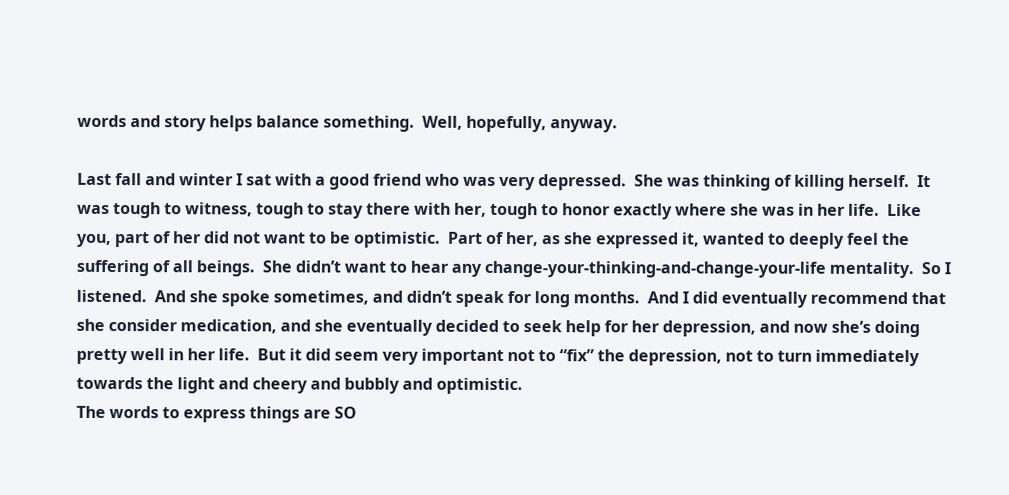words and story helps balance something.  Well, hopefully, anyway.

Last fall and winter I sat with a good friend who was very depressed.  She was thinking of killing herself.  It was tough to witness, tough to stay there with her, tough to honor exactly where she was in her life.  Like you, part of her did not want to be optimistic.  Part of her, as she expressed it, wanted to deeply feel the suffering of all beings.  She didn’t want to hear any change-your-thinking-and-change-your-life mentality.  So I listened.  And she spoke sometimes, and didn’t speak for long months.  And I did eventually recommend that she consider medication, and she eventually decided to seek help for her depression, and now she’s doing pretty well in her life.  But it did seem very important not to “fix” the depression, not to turn immediately towards the light and cheery and bubbly and optimistic.
The words to express things are SO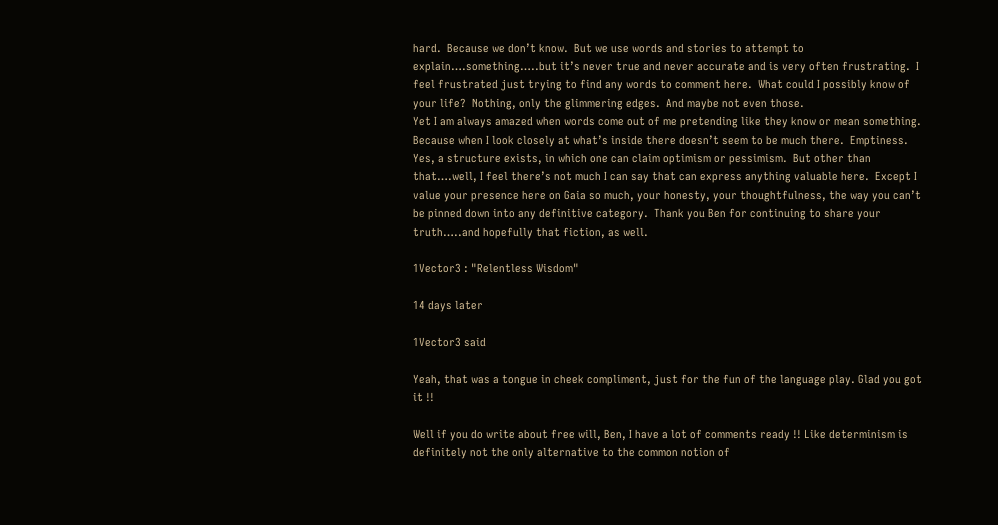hard.  Because we don’t know.  But we use words and stories to attempt to explain….something…..but it’s never true and never accurate and is very often frustrating.  I feel frustrated just trying to find any words to comment here.  What could I possibly know of your life?  Nothing, only the glimmering edges.  And maybe not even those.
Yet I am always amazed when words come out of me pretending like they know or mean something.  Because when I look closely at what’s inside there doesn’t seem to be much there.  Emptiness.  Yes, a structure exists, in which one can claim optimism or pessimism.  But other than that….well, I feel there’s not much I can say that can express anything valuable here.  Except I value your presence here on Gaia so much, your honesty, your thoughtfulness, the way you can’t be pinned down into any definitive category.  Thank you Ben for continuing to share your truth…..and hopefully that fiction, as well.

1Vector3 : "Relentless Wisdom"

14 days later

1Vector3 said

Yeah, that was a tongue in cheek compliment, just for the fun of the language play. Glad you got it !!

Well if you do write about free will, Ben, I have a lot of comments ready !! Like determinism is definitely not the only alternative to the common notion of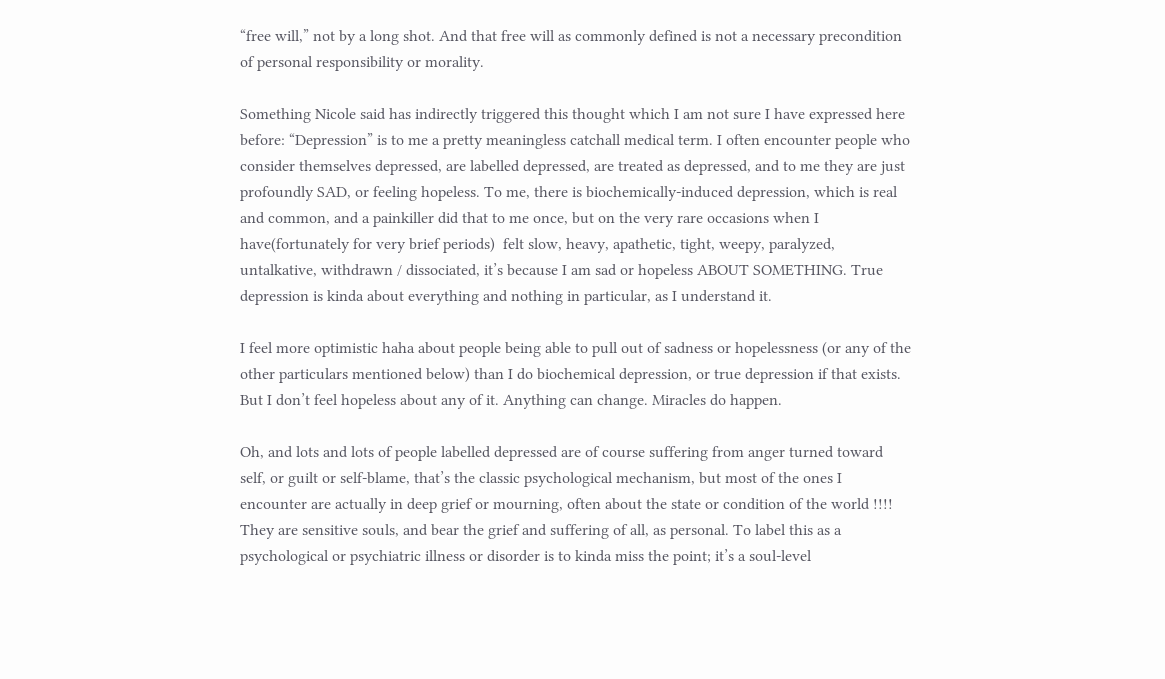“free will,” not by a long shot. And that free will as commonly defined is not a necessary precondition of personal responsibility or morality.

Something Nicole said has indirectly triggered this thought which I am not sure I have expressed here before: “Depression” is to me a pretty meaningless catchall medical term. I often encounter people who consider themselves depressed, are labelled depressed, are treated as depressed, and to me they are just profoundly SAD, or feeling hopeless. To me, there is biochemically-induced depression, which is real and common, and a painkiller did that to me once, but on the very rare occasions when I have(fortunately for very brief periods)  felt slow, heavy, apathetic, tight, weepy, paralyzed, untalkative, withdrawn / dissociated, it’s because I am sad or hopeless ABOUT SOMETHING. True depression is kinda about everything and nothing in particular, as I understand it.

I feel more optimistic haha about people being able to pull out of sadness or hopelessness (or any of the other particulars mentioned below) than I do biochemical depression, or true depression if that exists. But I don’t feel hopeless about any of it. Anything can change. Miracles do happen.

Oh, and lots and lots of people labelled depressed are of course suffering from anger turned toward self, or guilt or self-blame, that’s the classic psychological mechanism, but most of the ones I encounter are actually in deep grief or mourning, often about the state or condition of the world !!!! They are sensitive souls, and bear the grief and suffering of all, as personal. To label this as a psychological or psychiatric illness or disorder is to kinda miss the point; it’s a soul-level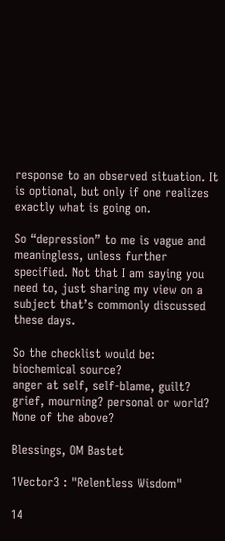response to an observed situation. It is optional, but only if one realizes exactly what is going on.

So “depression” to me is vague and meaningless, unless further specified. Not that I am saying you need to, just sharing my view on a subject that’s commonly discussed these days.

So the checklist would be:
biochemical source?
anger at self, self-blame, guilt?
grief, mourning? personal or world?
None of the above?

Blessings, OM Bastet

1Vector3 : "Relentless Wisdom"

14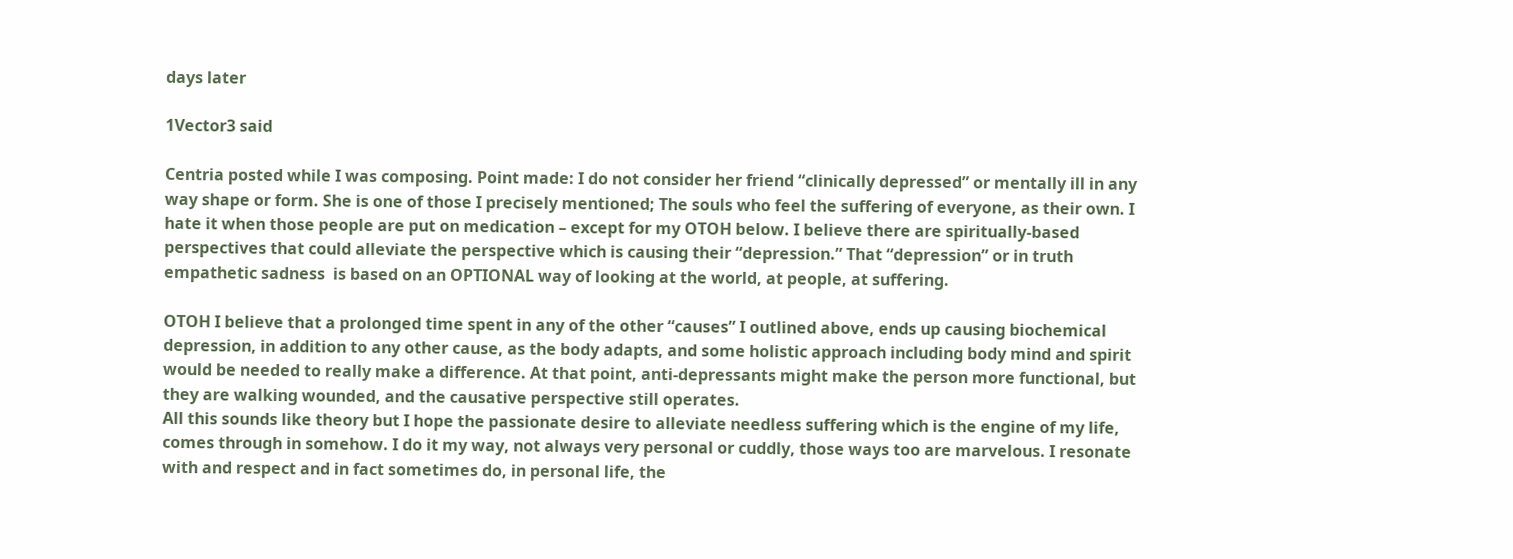days later

1Vector3 said

Centria posted while I was composing. Point made: I do not consider her friend “clinically depressed” or mentally ill in any way shape or form. She is one of those I precisely mentioned; The souls who feel the suffering of everyone, as their own. I hate it when those people are put on medication – except for my OTOH below. I believe there are spiritually-based perspectives that could alleviate the perspective which is causing their “depression.” That “depression” or in truth empathetic sadness  is based on an OPTIONAL way of looking at the world, at people, at suffering.

OTOH I believe that a prolonged time spent in any of the other “causes” I outlined above, ends up causing biochemical depression, in addition to any other cause, as the body adapts, and some holistic approach including body mind and spirit would be needed to really make a difference. At that point, anti-depressants might make the person more functional, but they are walking wounded, and the causative perspective still operates.
All this sounds like theory but I hope the passionate desire to alleviate needless suffering which is the engine of my life, comes through in somehow. I do it my way, not always very personal or cuddly, those ways too are marvelous. I resonate with and respect and in fact sometimes do, in personal life, the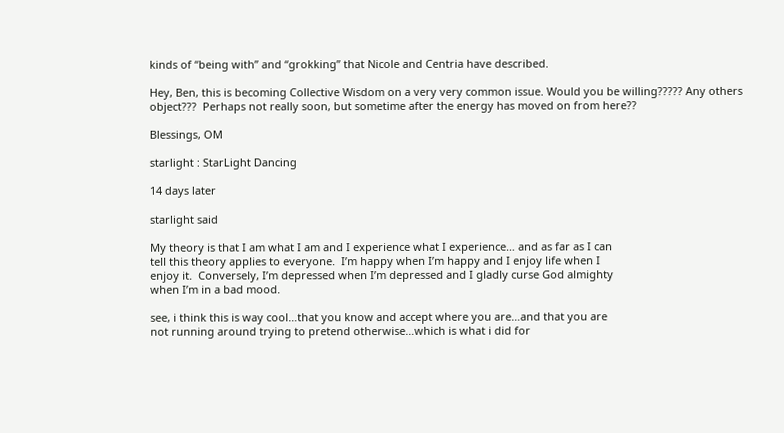kinds of “being with” and “grokking” that Nicole and Centria have described.

Hey, Ben, this is becoming Collective Wisdom on a very very common issue. Would you be willing????? Any others object???  Perhaps not really soon, but sometime after the energy has moved on from here??

Blessings, OM

starlight : StarLight Dancing

14 days later

starlight said

My theory is that I am what I am and I experience what I experience… and as far as I can
tell this theory applies to everyone.  I’m happy when I’m happy and I enjoy life when I
enjoy it.  Conversely, I’m depressed when I’m depressed and I gladly curse God almighty
when I’m in a bad mood.

see, i think this is way cool…that you know and accept where you are…and that you are
not running around trying to pretend otherwise…which is what i did for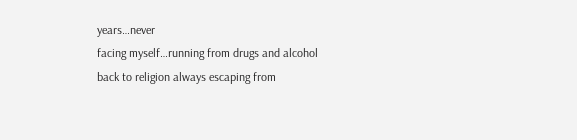years…never
facing myself…running from drugs and alcohol back to religion always escaping from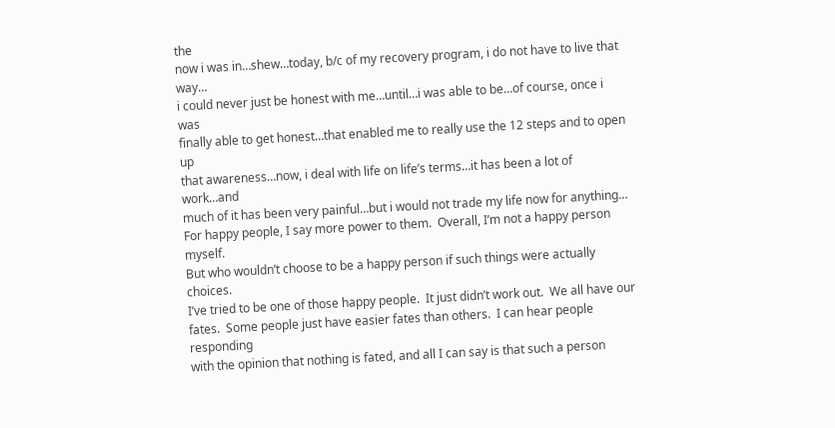the
now i was in…shew…today, b/c of my recovery program, i do not have to live that way…
i could never just be honest with me…until…i was able to be…of course, once i was
finally able to get honest…that enabled me to really use the 12 steps and to open up
that awareness…now, i deal with life on life’s terms…it has been a lot of work…and
much of it has been very painful…but i would not trade my life now for anything…
For happy people, I say more power to them.  Overall, I’m not a happy person myself.
But who wouldn’t choose to be a happy person if such things were actually choices.
I’ve tried to be one of those happy people.  It just didn’t work out.  We all have our
fates.  Some people just have easier fates than others.  I can hear people responding
with the opinion that nothing is fated, and all I can say is that such a person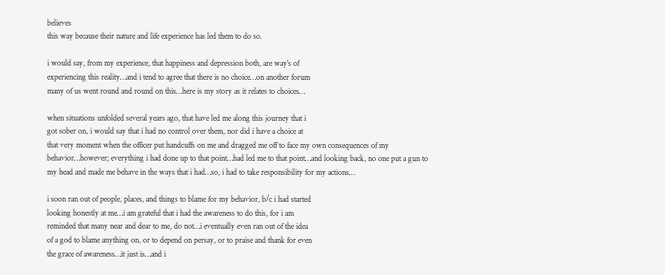believes
this way because their nature and life experience has led them to do so.

i would say, from my experience, that happiness and depression both, are way’s of
experiencing this reality…and i tend to agree that there is no choice…on another forum
many of us went round and round on this…here is my story as it relates to choices…

when situations unfolded several years ago, that have led me along this journey that i
got sober on, i would say that i had no control over them, nor did i have a choice at
that very moment when the officer put handcuffs on me and dragged me off to face my own consequences of my behavior…however; everything i had done up to that point…had led me to that point…and looking back, no one put a gun to my head and made me behave in the ways that i had…so, i had to take responsibility for my actions…

i soon ran out of people, places, and things to blame for my behavior, b/c i had started
looking honestly at me…i am grateful that i had the awareness to do this, for i am
reminded that many near and dear to me, do not…i eventually even ran out of the idea
of a god to blame anything on, or to depend on persay, or to praise and thank for even
the grace of awareness…it just is…and i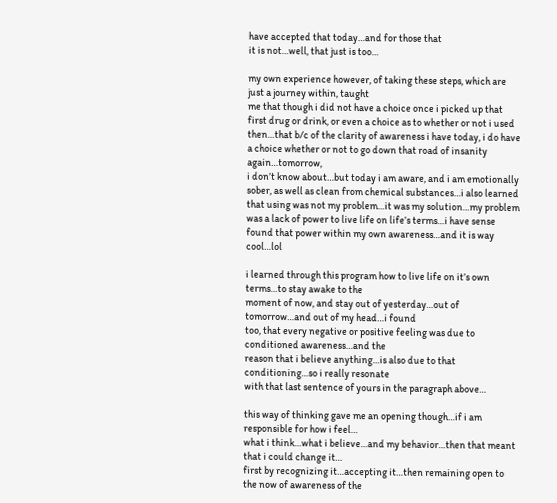have accepted that today…and for those that
it is not…well, that just is too…

my own experience however, of taking these steps, which are just a journey within, taught
me that though i did not have a choice once i picked up that first drug or drink, or even a choice as to whether or not i used then…that b/c of the clarity of awareness i have today, i do have a choice whether or not to go down that road of insanity again…tomorrow,
i don’t know about…but today i am aware, and i am emotionally sober, as well as clean from chemical substances…i also learned that using was not my problem…it was my solution…my problem was a lack of power to live life on life’s terms…i have sense found that power within my own awareness…and it is way cool…lol

i learned through this program how to live life on it’s own terms…to stay awake to the
moment of now, and stay out of yesterday…out of tomorrow…and out of my head…i found
too, that every negative or positive feeling was due to conditioned awareness…and the
reason that i believe anything…is also due to that conditioning…so i really resonate
with that last sentence of yours in the paragraph above…

this way of thinking gave me an opening though…if i am responsible for how i feel…
what i think…what i believe…and my behavior…then that meant that i could change it…
first by recognizing it…accepting it…then remaining open to the now of awareness of the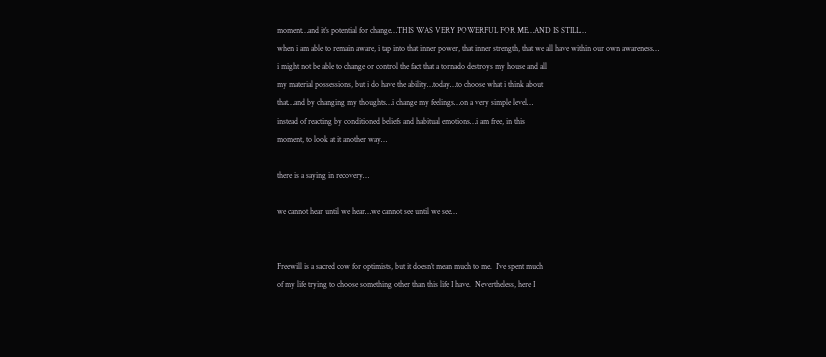moment…and it’s potential for change…THIS WAS VERY POWERFUL FOR ME…AND IS STILL…
when i am able to remain aware, i tap into that inner power, that inner strength, that we all have within our own awareness…
i might not be able to change or control the fact that a tornado destroys my house and all
my material possessions, but i do have the ability…today…to choose what i think about
that…and by changing my thoughts…i change my feelings…on a very simple level…
instead of reacting by conditioned beliefs and habitual emotions…i am free, in this
moment, to look at it another way…

there is a saying in recovery…

we cannot hear until we hear…we cannot see until we see…


Freewill is a sacred cow for optimists, but it doesn’t mean much to me.  I’ve spent much
of my life trying to choose something other than this life I have.  Nevertheless, here I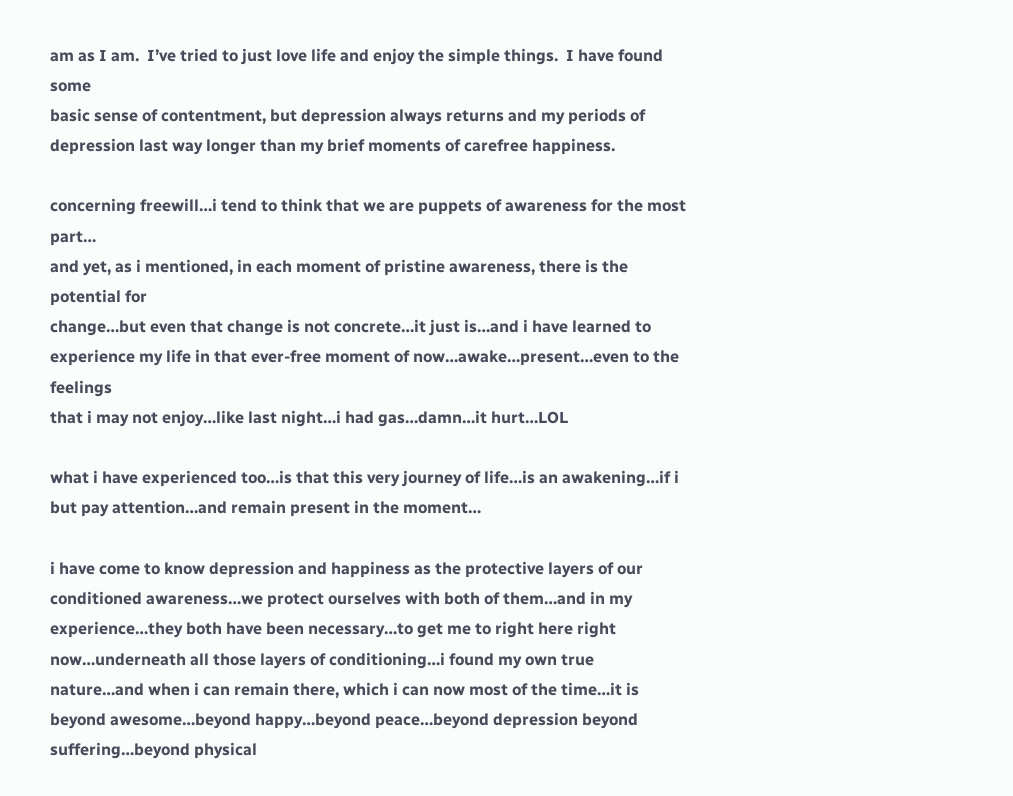am as I am.  I’ve tried to just love life and enjoy the simple things.  I have found some
basic sense of contentment, but depression always returns and my periods of depression last way longer than my brief moments of carefree happiness.

concerning freewill…i tend to think that we are puppets of awareness for the most part…
and yet, as i mentioned, in each moment of pristine awareness, there is the potential for
change…but even that change is not concrete…it just is…and i have learned to
experience my life in that ever-free moment of now…awake…present…even to the feelings
that i may not enjoy…like last night…i had gas…damn…it hurt…LOL

what i have experienced too…is that this very journey of life…is an awakening…if i
but pay attention…and remain present in the moment…

i have come to know depression and happiness as the protective layers of our conditioned awareness…we protect ourselves with both of them…and in my experience…they both have been necessary…to get me to right here right now…underneath all those layers of conditioning…i found my own true nature…and when i can remain there, which i can now most of the time…it is beyond awesome…beyond happy…beyond peace…beyond depression beyond suffering…beyond physical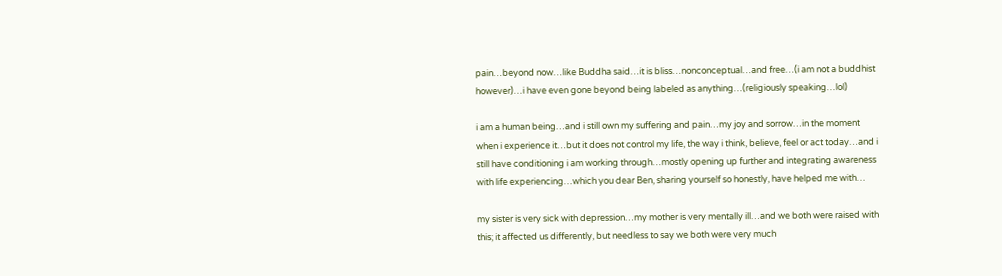pain…beyond now…like Buddha said…it is bliss…nonconceptual…and free…(i am not a buddhist however)…i have even gone beyond being labeled as anything…(religiously speaking…lol)

i am a human being…and i still own my suffering and pain…my joy and sorrow…in the moment when i experience it…but it does not control my life, the way i think, believe, feel or act today…and i still have conditioning i am working through…mostly opening up further and integrating awareness with life experiencing…which you dear Ben, sharing yourself so honestly, have helped me with…

my sister is very sick with depression…my mother is very mentally ill…and we both were raised with this; it affected us differently, but needless to say we both were very much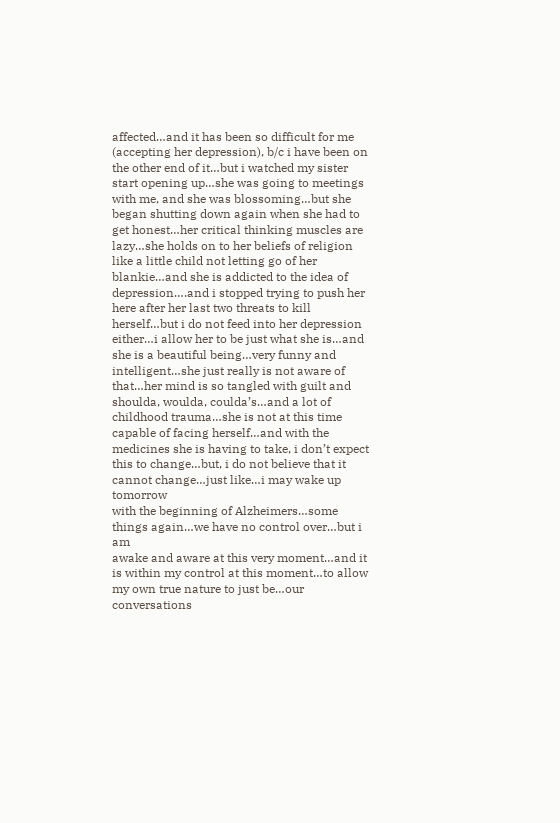affected…and it has been so difficult for me (accepting her depression), b/c i have been on the other end of it…but i watched my sister start opening up…she was going to meetings with me, and she was blossoming…but she began shutting down again when she had to get honest…her critical thinking muscles are lazy…she holds on to her beliefs of religion like a little child not letting go of her blankie…and she is addicted to the idea of depression….and i stopped trying to push her here after her last two threats to kill herself…but i do not feed into her depression either…i allow her to be just what she is…and she is a beautiful being…very funny and intelligent…she just really is not aware of that…her mind is so tangled with guilt and shoulda, woulda, coulda’s…and a lot of childhood trauma…she is not at this time capable of facing herself…and with the medicines she is having to take, i don’t expect this to change…but, i do not believe that it cannot change…just like…i may wake up tomorrow
with the beginning of Alzheimers…some things again…we have no control over…but i am
awake and aware at this very moment…and it is within my control at this moment…to allow
my own true nature to just be…our conversations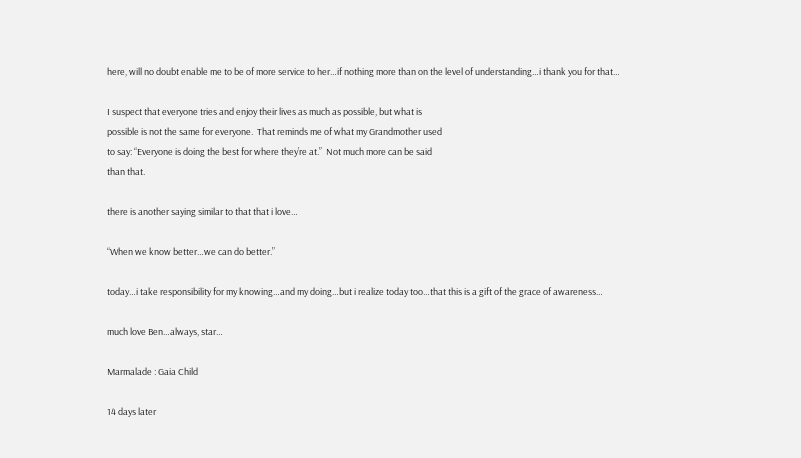here, will no doubt enable me to be of more service to her…if nothing more than on the level of understanding…i thank you for that…

I suspect that everyone tries and enjoy their lives as much as possible, but what is
possible is not the same for everyone.  That reminds me of what my Grandmother used
to say: “Everyone is doing the best for where they’re at.”  Not much more can be said
than that.

there is another saying similar to that that i love…

“When we know better…we can do better.”

today…i take responsibility for my knowing…and my doing…but i realize today too…that this is a gift of the grace of awareness…

much love Ben…always, star…

Marmalade : Gaia Child

14 days later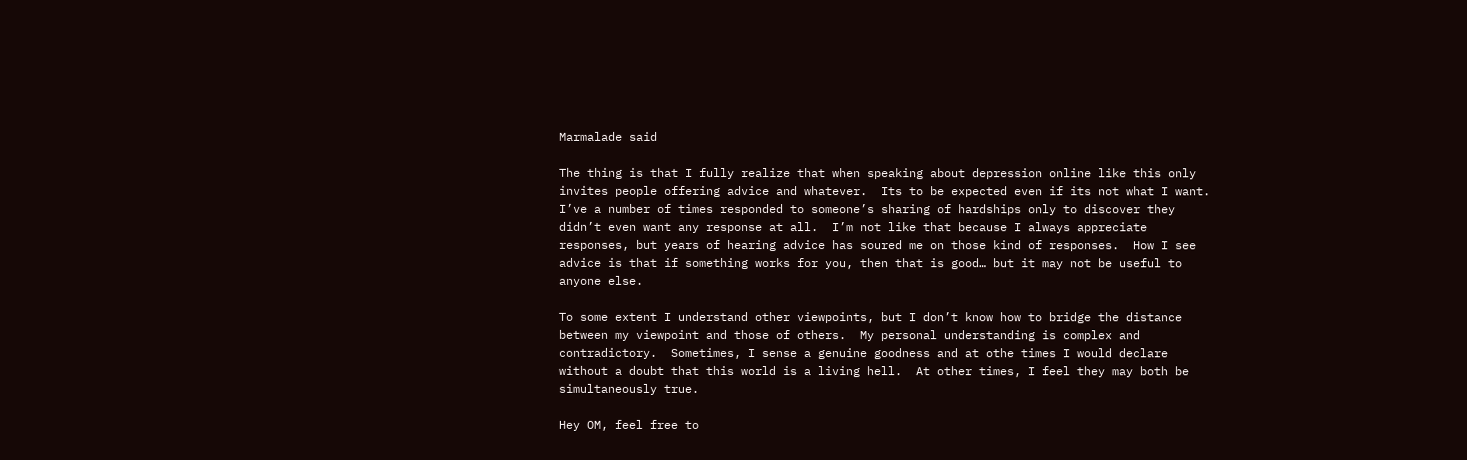Marmalade said

The thing is that I fully realize that when speaking about depression online like this only invites people offering advice and whatever.  Its to be expected even if its not what I want.  I’ve a number of times responded to someone’s sharing of hardships only to discover they didn’t even want any response at all.  I’m not like that because I always appreciate responses, but years of hearing advice has soured me on those kind of responses.  How I see advice is that if something works for you, then that is good… but it may not be useful to anyone else.

To some extent I understand other viewpoints, but I don’t know how to bridge the distance between my viewpoint and those of others.  My personal understanding is complex and contradictory.  Sometimes, I sense a genuine goodness and at othe times I would declare without a doubt that this world is a living hell.  At other times, I feel they may both be simultaneously true.

Hey OM, feel free to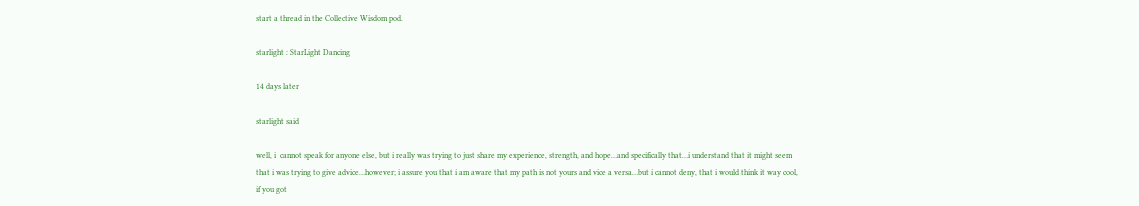start a thread in the Collective Wisdom pod.

starlight : StarLight Dancing

14 days later

starlight said

well, i  cannot speak for anyone else, but i really was trying to just share my experience, strength, and hope…and specifically that…i understand that it might seem that i was trying to give advice…however; i assure you that i am aware that my path is not yours and vice a versa…but i cannot deny, that i would think it way cool, if you got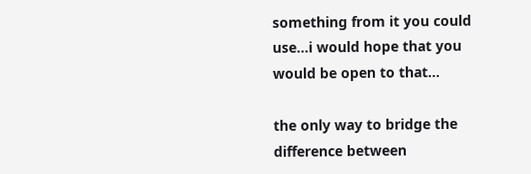something from it you could use…i would hope that you would be open to that…

the only way to bridge the difference between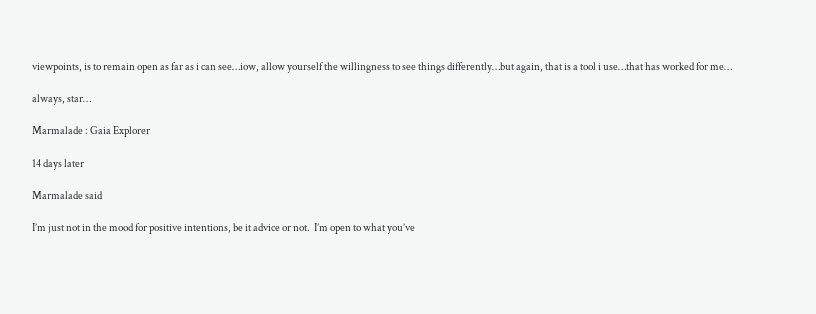viewpoints, is to remain open as far as i can see…iow, allow yourself the willingness to see things differently…but again, that is a tool i use…that has worked for me…

always, star…

Marmalade : Gaia Explorer

14 days later

Marmalade said

I’m just not in the mood for positive intentions, be it advice or not.  I’m open to what you’ve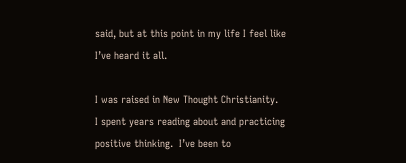said, but at this point in my life I feel like I’ve heard it all.

I was raised in New Thought Christianity.  I spent years reading about and practicing positive thinking.  I’ve been to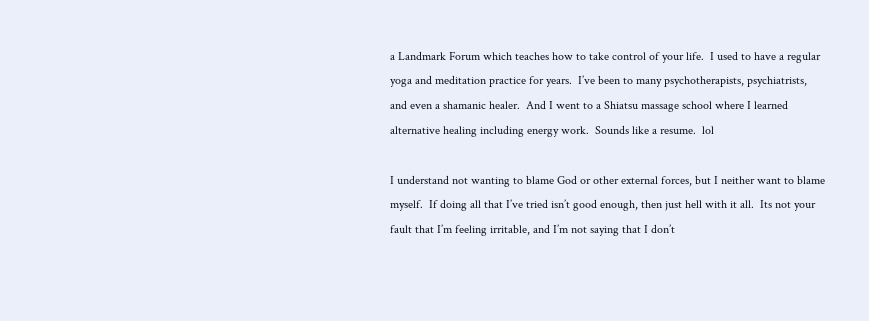a Landmark Forum which teaches how to take control of your life.  I used to have a regular yoga and meditation practice for years.  I’ve been to many psychotherapists, psychiatrists, and even a shamanic healer.  And I went to a Shiatsu massage school where I learned alternative healing including energy work.  Sounds like a resume.  lol

I understand not wanting to blame God or other external forces, but I neither want to blame myself.  If doing all that I’ve tried isn’t good enough, then just hell with it all.  Its not your fault that I’m feeling irritable, and I’m not saying that I don’t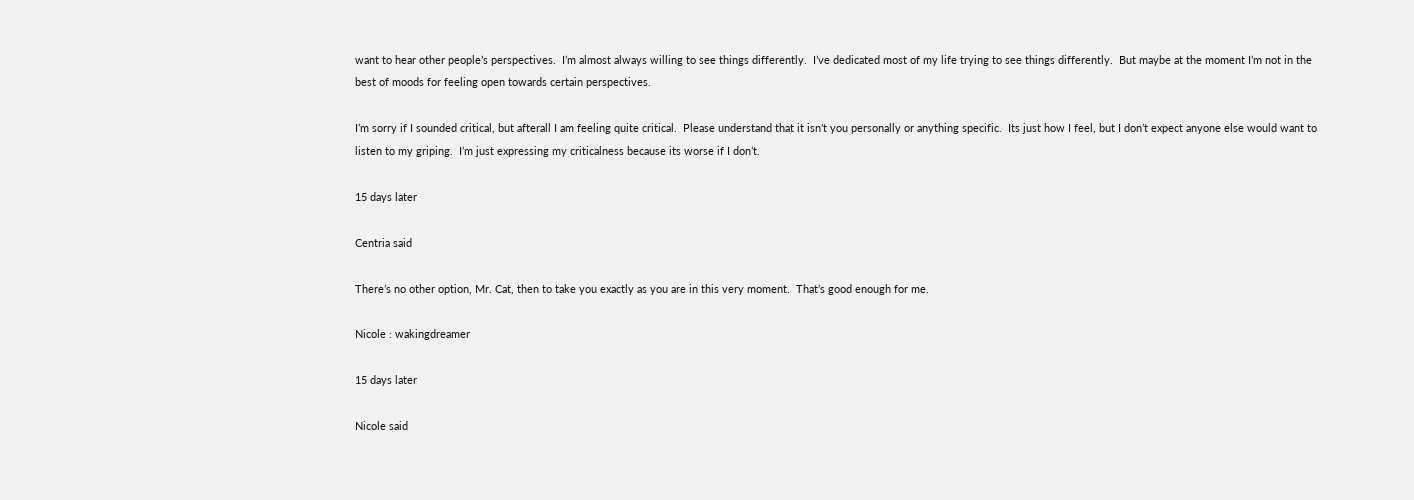want to hear other people’s perspectives.  I’m almost always willing to see things differently.  I’ve dedicated most of my life trying to see things differently.  But maybe at the moment I’m not in the best of moods for feeling open towards certain perspectives.

I’m sorry if I sounded critical, but afterall I am feeling quite critical.  Please understand that it isn’t you personally or anything specific.  Its just how I feel, but I don’t expect anyone else would want to listen to my griping.  I’m just expressing my criticalness because its worse if I don’t.

15 days later

Centria said

There’s no other option, Mr. Cat, then to take you exactly as you are in this very moment.  That’s good enough for me.

Nicole : wakingdreamer

15 days later

Nicole said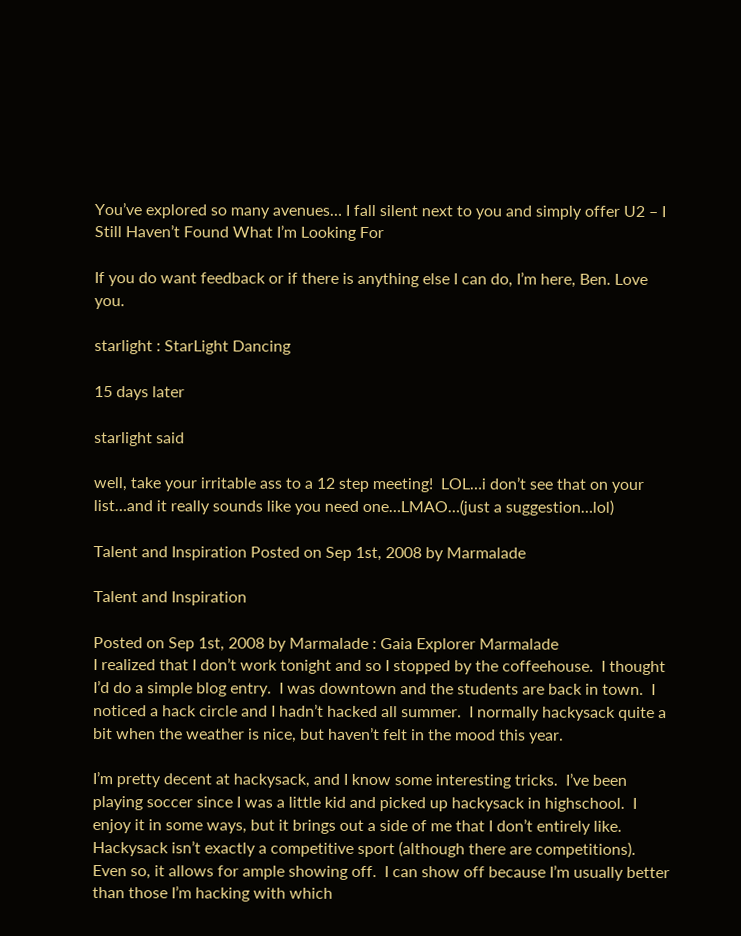You’ve explored so many avenues… I fall silent next to you and simply offer U2 – I Still Haven’t Found What I’m Looking For

If you do want feedback or if there is anything else I can do, I’m here, Ben. Love you.

starlight : StarLight Dancing

15 days later

starlight said

well, take your irritable ass to a 12 step meeting!  LOL…i don’t see that on your list…and it really sounds like you need one…LMAO…(just a suggestion…lol)

Talent and Inspiration Posted on Sep 1st, 2008 by Marmalade

Talent and Inspiration

Posted on Sep 1st, 2008 by Marmalade : Gaia Explorer Marmalade
I realized that I don’t work tonight and so I stopped by the coffeehouse.  I thought I’d do a simple blog entry.  I was downtown and the students are back in town.  I noticed a hack circle and I hadn’t hacked all summer.  I normally hackysack quite a bit when the weather is nice, but haven’t felt in the mood this year.

I’m pretty decent at hackysack, and I know some interesting tricks.  I’ve been playing soccer since I was a little kid and picked up hackysack in highschool.  I enjoy it in some ways, but it brings out a side of me that I don’t entirely like.  Hackysack isn’t exactly a competitive sport (although there are competitions).  Even so, it allows for ample showing off.  I can show off because I’m usually better than those I’m hacking with which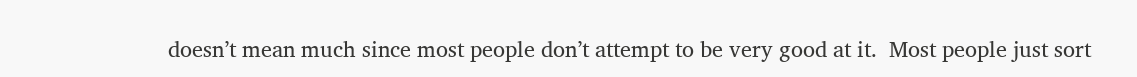doesn’t mean much since most people don’t attempt to be very good at it.  Most people just sort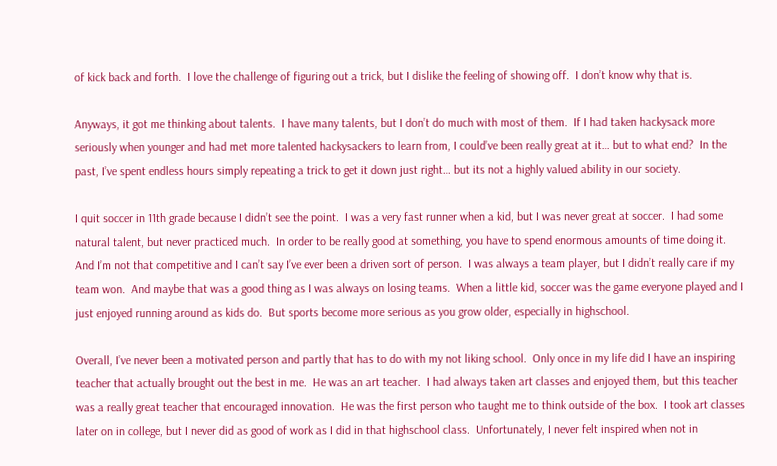of kick back and forth.  I love the challenge of figuring out a trick, but I dislike the feeling of showing off.  I don’t know why that is.

Anyways, it got me thinking about talents.  I have many talents, but I don’t do much with most of them.  If I had taken hackysack more seriously when younger and had met more talented hackysackers to learn from, I could’ve been really great at it… but to what end?  In the past, I’ve spent endless hours simply repeating a trick to get it down just right… but its not a highly valued ability in our society.

I quit soccer in 11th grade because I didn’t see the point.  I was a very fast runner when a kid, but I was never great at soccer.  I had some natural talent, but never practiced much.  In order to be really good at something, you have to spend enormous amounts of time doing it.  And I’m not that competitive and I can’t say I’ve ever been a driven sort of person.  I was always a team player, but I didn’t really care if my team won.  And maybe that was a good thing as I was always on losing teams.  When a little kid, soccer was the game everyone played and I just enjoyed running around as kids do.  But sports become more serious as you grow older, especially in highschool.

Overall, I’ve never been a motivated person and partly that has to do with my not liking school.  Only once in my life did I have an inspiring teacher that actually brought out the best in me.  He was an art teacher.  I had always taken art classes and enjoyed them, but this teacher was a really great teacher that encouraged innovation.  He was the first person who taught me to think outside of the box.  I took art classes later on in college, but I never did as good of work as I did in that highschool class.  Unfortunately, I never felt inspired when not in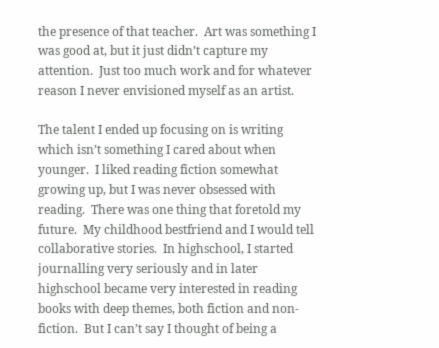the presence of that teacher.  Art was something I was good at, but it just didn’t capture my attention.  Just too much work and for whatever reason I never envisioned myself as an artist.

The talent I ended up focusing on is writing which isn’t something I cared about when younger.  I liked reading fiction somewhat growing up, but I was never obsessed with reading.  There was one thing that foretold my future.  My childhood bestfriend and I would tell collaborative stories.  In highschool, I started journalling very seriously and in later highschool became very interested in reading books with deep themes, both fiction and non-fiction.  But I can’t say I thought of being a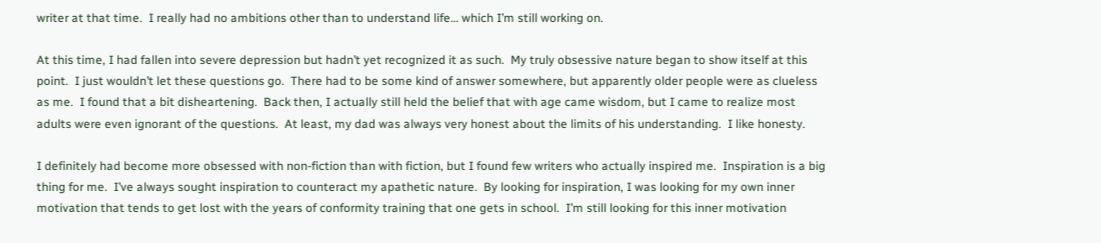writer at that time.  I really had no ambitions other than to understand life… which I’m still working on.

At this time, I had fallen into severe depression but hadn’t yet recognized it as such.  My truly obsessive nature began to show itself at this point.  I just wouldn’t let these questions go.  There had to be some kind of answer somewhere, but apparently older people were as clueless as me.  I found that a bit disheartening.  Back then, I actually still held the belief that with age came wisdom, but I came to realize most adults were even ignorant of the questions.  At least, my dad was always very honest about the limits of his understanding.  I like honesty.

I definitely had become more obsessed with non-fiction than with fiction, but I found few writers who actually inspired me.  Inspiration is a big thing for me.  I’ve always sought inspiration to counteract my apathetic nature.  By looking for inspiration, I was looking for my own inner motivation that tends to get lost with the years of conformity training that one gets in school.  I’m still looking for this inner motivation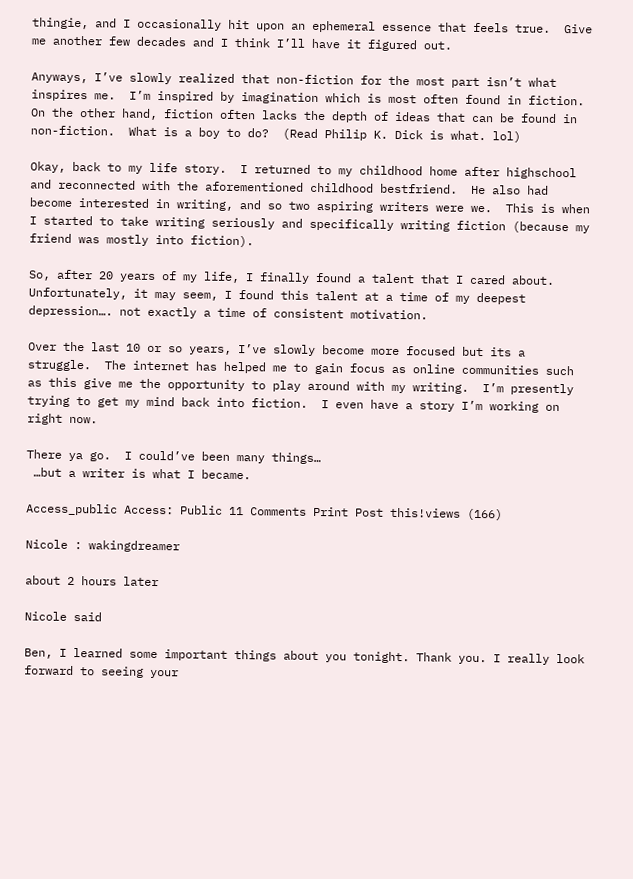thingie, and I occasionally hit upon an ephemeral essence that feels true.  Give me another few decades and I think I’ll have it figured out.

Anyways, I’ve slowly realized that non-fiction for the most part isn’t what inspires me.  I’m inspired by imagination which is most often found in fiction.  On the other hand, fiction often lacks the depth of ideas that can be found in non-fiction.  What is a boy to do?  (Read Philip K. Dick is what. lol)

Okay, back to my life story.  I returned to my childhood home after highschool and reconnected with the aforementioned childhood bestfriend.  He also had become interested in writing, and so two aspiring writers were we.  This is when I started to take writing seriously and specifically writing fiction (because my friend was mostly into fiction).

So, after 20 years of my life, I finally found a talent that I cared about.  Unfortunately, it may seem, I found this talent at a time of my deepest depression…. not exactly a time of consistent motivation.

Over the last 10 or so years, I’ve slowly become more focused but its a struggle.  The internet has helped me to gain focus as online communities such as this give me the opportunity to play around with my writing.  I’m presently trying to get my mind back into fiction.  I even have a story I’m working on right now.

There ya go.  I could’ve been many things…
 …but a writer is what I became.

Access_public Access: Public 11 Comments Print Post this!views (166)

Nicole : wakingdreamer

about 2 hours later

Nicole said

Ben, I learned some important things about you tonight. Thank you. I really look forward to seeing your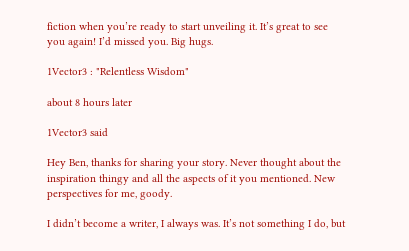fiction when you’re ready to start unveiling it. It’s great to see you again! I’d missed you. Big hugs.

1Vector3 : "Relentless Wisdom"

about 8 hours later

1Vector3 said

Hey Ben, thanks for sharing your story. Never thought about the inspiration thingy and all the aspects of it you mentioned. New perspectives for me, goody.

I didn’t become a writer, I always was. It’s not something I do, but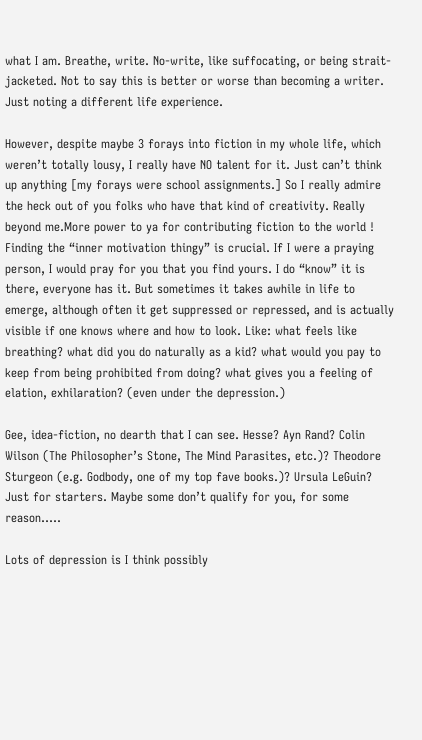what I am. Breathe, write. No-write, like suffocating, or being strait-jacketed. Not to say this is better or worse than becoming a writer. Just noting a different life experience.

However, despite maybe 3 forays into fiction in my whole life, which weren’t totally lousy, I really have NO talent for it. Just can’t think up anything [my forays were school assignments.] So I really admire the heck out of you folks who have that kind of creativity. Really beyond me.More power to ya for contributing fiction to the world !
Finding the “inner motivation thingy” is crucial. If I were a praying person, I would pray for you that you find yours. I do “know” it is there, everyone has it. But sometimes it takes awhile in life to emerge, although often it get suppressed or repressed, and is actually visible if one knows where and how to look. Like: what feels like breathing? what did you do naturally as a kid? what would you pay to keep from being prohibited from doing? what gives you a feeling of elation, exhilaration? (even under the depression.)

Gee, idea-fiction, no dearth that I can see. Hesse? Ayn Rand? Colin Wilson (The Philosopher’s Stone, The Mind Parasites, etc.)? Theodore Sturgeon (e.g. Godbody, one of my top fave books.)? Ursula LeGuin? Just for starters. Maybe some don’t qualify for you, for some reason…..

Lots of depression is I think possibly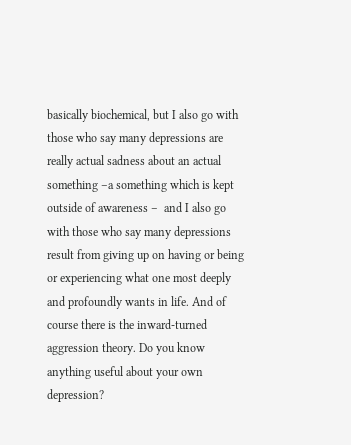basically biochemical, but I also go with those who say many depressions are really actual sadness about an actual something –a something which is kept outside of awareness –  and I also go with those who say many depressions result from giving up on having or being or experiencing what one most deeply and profoundly wants in life. And of course there is the inward-turned aggression theory. Do you know anything useful about your own depression?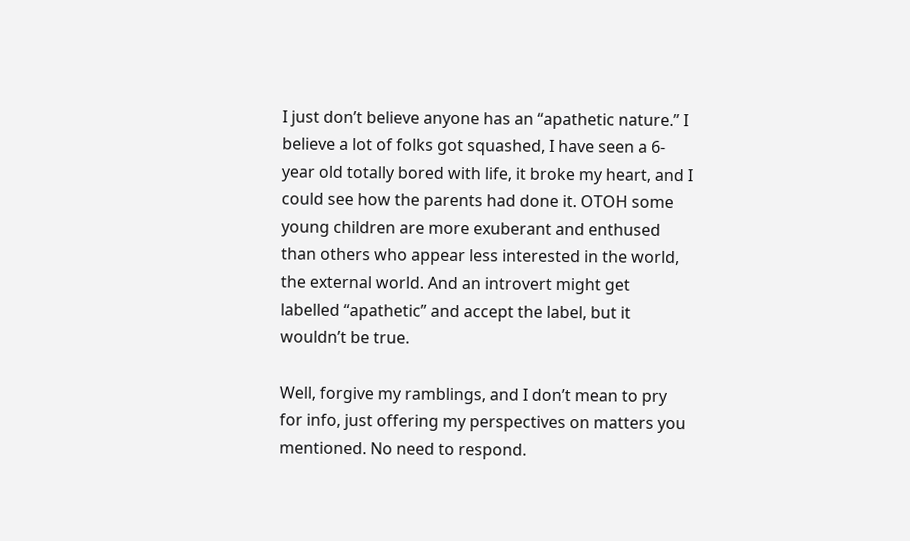I just don’t believe anyone has an “apathetic nature.” I believe a lot of folks got squashed, I have seen a 6-year old totally bored with life, it broke my heart, and I could see how the parents had done it. OTOH some young children are more exuberant and enthused than others who appear less interested in the world, the external world. And an introvert might get labelled “apathetic” and accept the label, but it wouldn’t be true.

Well, forgive my ramblings, and I don’t mean to pry for info, just offering my perspectives on matters you mentioned. No need to respond.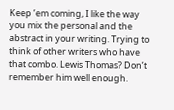Keep ’em coming, I like the way you mix the personal and the abstract in your writing. Trying to think of other writers who have that combo. Lewis Thomas? Don’t remember him well enough.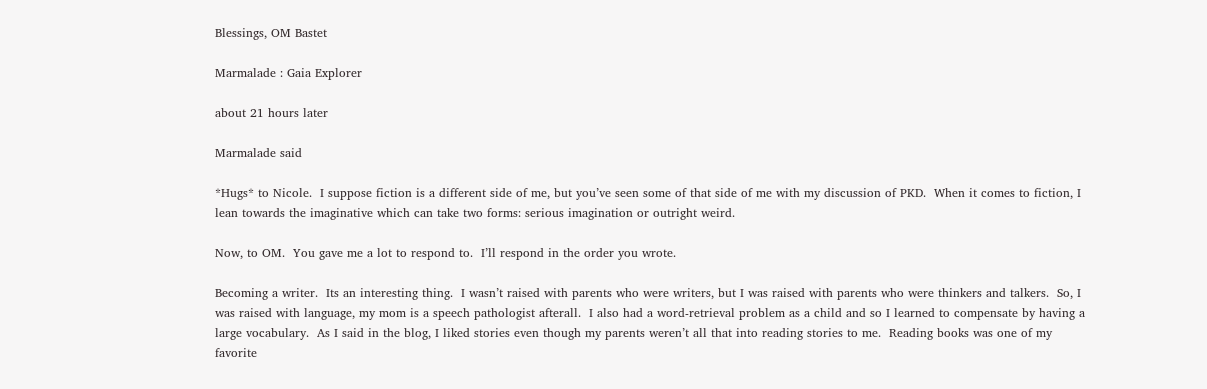Blessings, OM Bastet

Marmalade : Gaia Explorer

about 21 hours later

Marmalade said

*Hugs* to Nicole.  I suppose fiction is a different side of me, but you’ve seen some of that side of me with my discussion of PKD.  When it comes to fiction, I lean towards the imaginative which can take two forms: serious imagination or outright weird.

Now, to OM.  You gave me a lot to respond to.  I’ll respond in the order you wrote.

Becoming a writer.  Its an interesting thing.  I wasn’t raised with parents who were writers, but I was raised with parents who were thinkers and talkers.  So, I was raised with language, my mom is a speech pathologist afterall.  I also had a word-retrieval problem as a child and so I learned to compensate by having a large vocabulary.  As I said in the blog, I liked stories even though my parents weren’t all that into reading stories to me.  Reading books was one of my favorite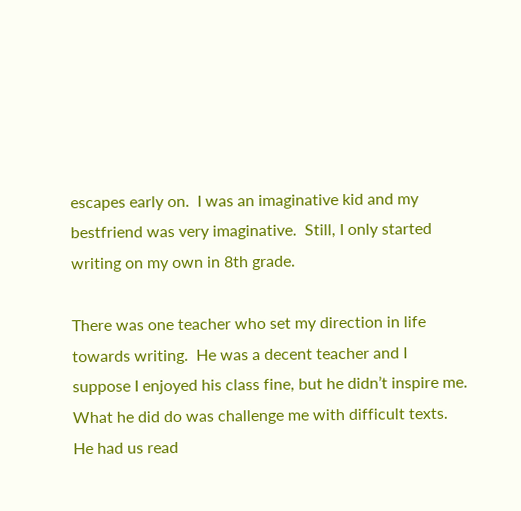escapes early on.  I was an imaginative kid and my bestfriend was very imaginative.  Still, I only started writing on my own in 8th grade.

There was one teacher who set my direction in life towards writing.  He was a decent teacher and I suppose I enjoyed his class fine, but he didn’t inspire me.  What he did do was challenge me with difficult texts.  He had us read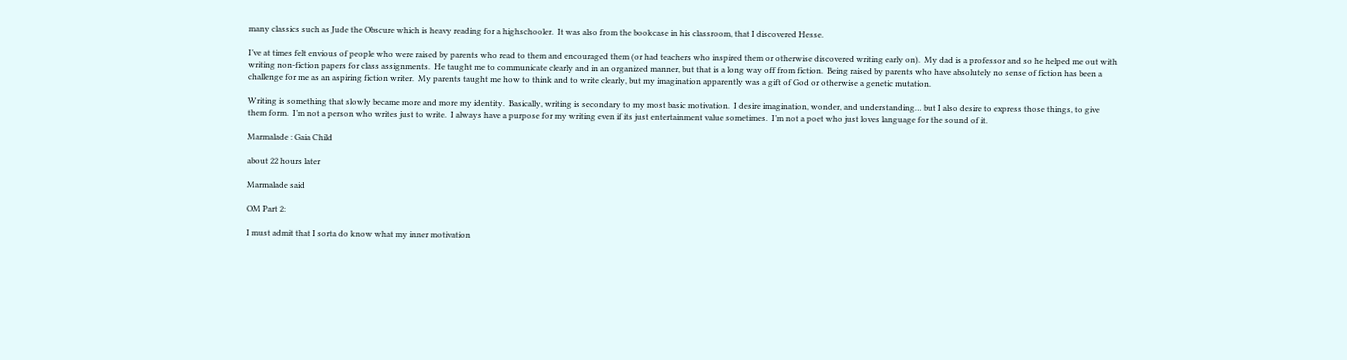many classics such as Jude the Obscure which is heavy reading for a highschooler.  It was also from the bookcase in his classroom, that I discovered Hesse.

I’ve at times felt envious of people who were raised by parents who read to them and encouraged them (or had teachers who inspired them or otherwise discovered writing early on).  My dad is a professor and so he helped me out with writing non-fiction papers for class assignments.  He taught me to communicate clearly and in an organized manner, but that is a long way off from fiction.  Being raised by parents who have absolutely no sense of fiction has been a challenge for me as an aspiring fiction writer.  My parents taught me how to think and to write clearly, but my imagination apparently was a gift of God or otherwise a genetic mutation.

Writing is something that slowly became more and more my identity.  Basically, writing is secondary to my most basic motivation.  I desire imagination, wonder, and understanding… but I also desire to express those things, to give them form.  I’m not a person who writes just to write.  I always have a purpose for my writing even if its just entertainment value sometimes.  I’m not a poet who just loves language for the sound of it.

Marmalade : Gaia Child

about 22 hours later

Marmalade said

OM Part 2:

I must admit that I sorta do know what my inner motivation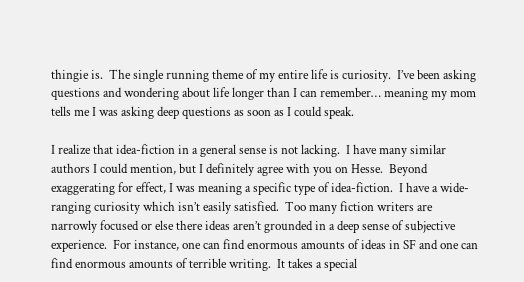thingie is.  The single running theme of my entire life is curiosity.  I’ve been asking questions and wondering about life longer than I can remember… meaning my mom tells me I was asking deep questions as soon as I could speak.

I realize that idea-fiction in a general sense is not lacking.  I have many similar authors I could mention, but I definitely agree with you on Hesse.  Beyond exaggerating for effect, I was meaning a specific type of idea-fiction.  I have a wide-ranging curiosity which isn’t easily satisfied.  Too many fiction writers are narrowly focused or else there ideas aren’t grounded in a deep sense of subjective experience.  For instance, one can find enormous amounts of ideas in SF and one can find enormous amounts of terrible writing.  It takes a special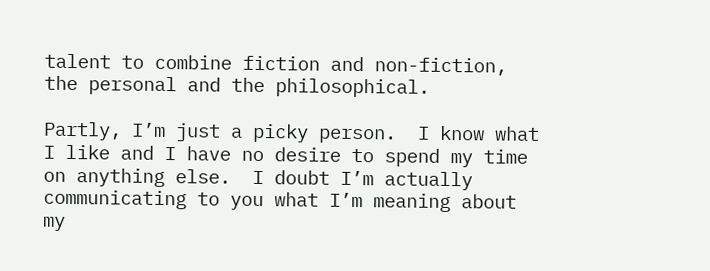talent to combine fiction and non-fiction, the personal and the philosophical.

Partly, I’m just a picky person.  I know what I like and I have no desire to spend my time on anything else.  I doubt I’m actually communicating to you what I’m meaning about my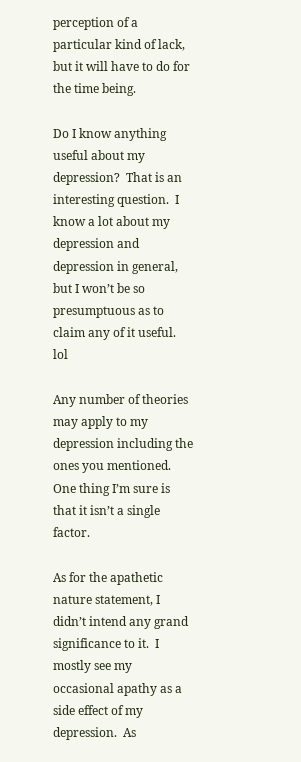perception of a particular kind of lack, but it will have to do for the time being.

Do I know anything useful about my depression?  That is an interesting question.  I know a lot about my depression and depression in general, but I won’t be so presumptuous as to claim any of it useful.  lol

Any number of theories may apply to my depression including the ones you mentioned.   One thing I’m sure is that it isn’t a single factor.

As for the apathetic nature statement, I didn’t intend any grand significance to it.  I mostly see my occasional apathy as a side effect of my depression.  As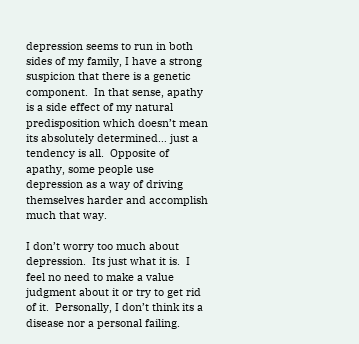depression seems to run in both sides of my family, I have a strong suspicion that there is a genetic component.  In that sense, apathy is a side effect of my natural predisposition which doesn’t mean its absolutely determined… just a tendency is all.  Opposite of apathy, some people use depression as a way of driving themselves harder and accomplish much that way.

I don’t worry too much about depression.  Its just what it is.  I feel no need to make a value judgment about it or try to get rid of it.  Personally, I don’t think its a disease nor a personal failing.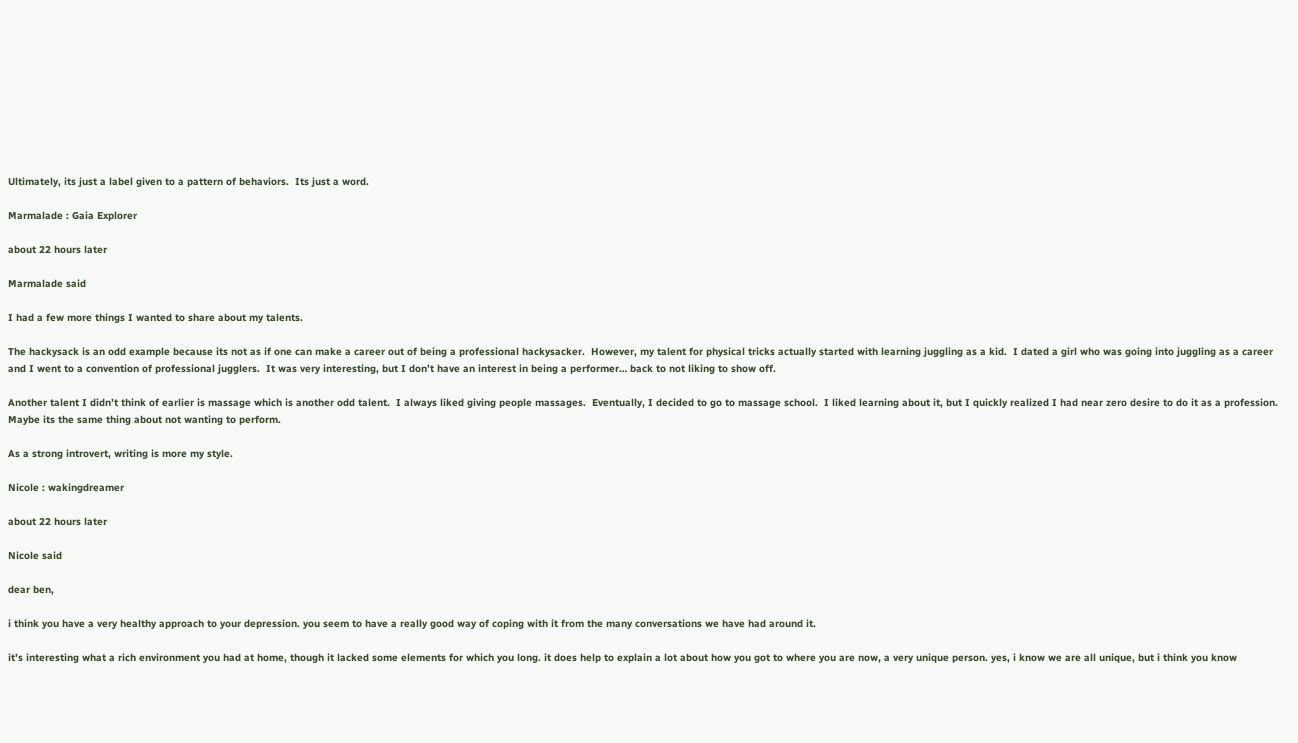Ultimately, its just a label given to a pattern of behaviors.  Its just a word.

Marmalade : Gaia Explorer

about 22 hours later

Marmalade said

I had a few more things I wanted to share about my talents.

The hackysack is an odd example because its not as if one can make a career out of being a professional hackysacker.  However, my talent for physical tricks actually started with learning juggling as a kid.  I dated a girl who was going into juggling as a career and I went to a convention of professional jugglers.  It was very interesting, but I don’t have an interest in being a performer… back to not liking to show off.

Another talent I didn’t think of earlier is massage which is another odd talent.  I always liked giving people massages.  Eventually, I decided to go to massage school.  I liked learning about it, but I quickly realized I had near zero desire to do it as a profession.  Maybe its the same thing about not wanting to perform.

As a strong introvert, writing is more my style.

Nicole : wakingdreamer

about 22 hours later

Nicole said

dear ben,

i think you have a very healthy approach to your depression. you seem to have a really good way of coping with it from the many conversations we have had around it.

it’s interesting what a rich environment you had at home, though it lacked some elements for which you long. it does help to explain a lot about how you got to where you are now, a very unique person. yes, i know we are all unique, but i think you know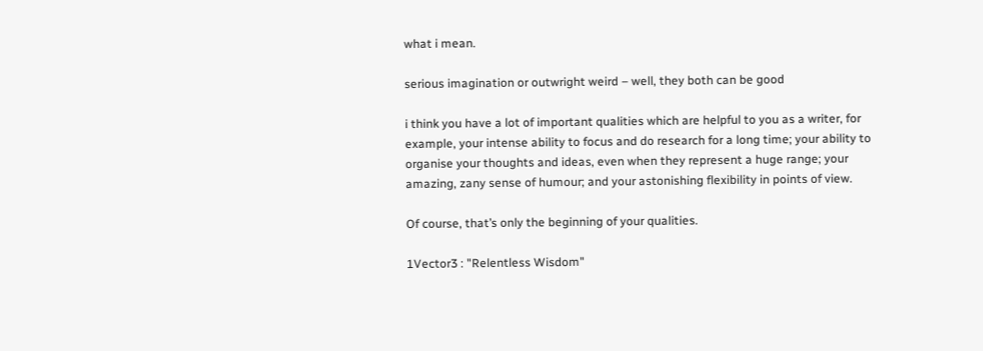what i mean.

serious imagination or outwright weird – well, they both can be good

i think you have a lot of important qualities which are helpful to you as a writer, for example, your intense ability to focus and do research for a long time; your ability to organise your thoughts and ideas, even when they represent a huge range; your amazing, zany sense of humour; and your astonishing flexibility in points of view.

Of course, that’s only the beginning of your qualities.

1Vector3 : "Relentless Wisdom"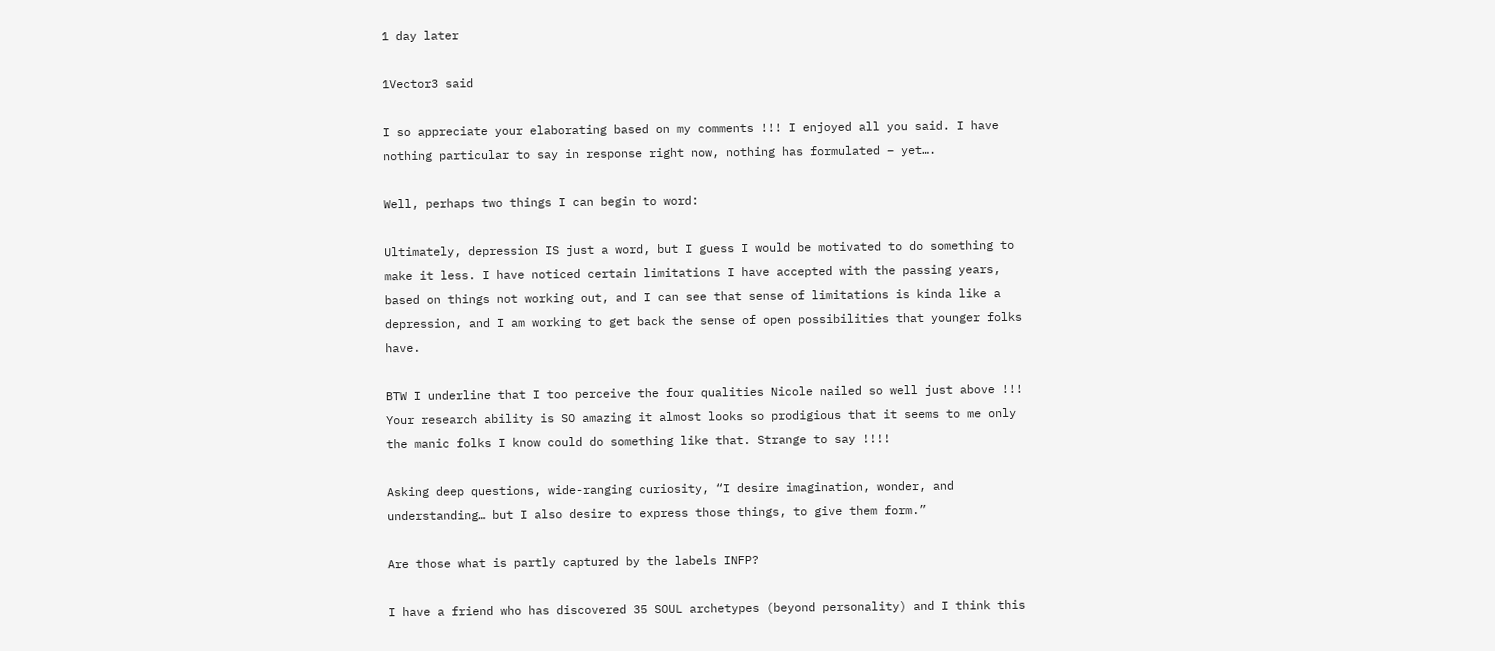1 day later

1Vector3 said

I so appreciate your elaborating based on my comments !!! I enjoyed all you said. I have nothing particular to say in response right now, nothing has formulated – yet….

Well, perhaps two things I can begin to word:

Ultimately, depression IS just a word, but I guess I would be motivated to do something to make it less. I have noticed certain limitations I have accepted with the passing years, based on things not working out, and I can see that sense of limitations is kinda like a depression, and I am working to get back the sense of open possibilities that younger folks have.

BTW I underline that I too perceive the four qualities Nicole nailed so well just above !!! Your research ability is SO amazing it almost looks so prodigious that it seems to me only the manic folks I know could do something like that. Strange to say !!!!

Asking deep questions, wide-ranging curiosity, “I desire imagination, wonder, and understanding… but I also desire to express those things, to give them form.”

Are those what is partly captured by the labels INFP?

I have a friend who has discovered 35 SOUL archetypes (beyond personality) and I think this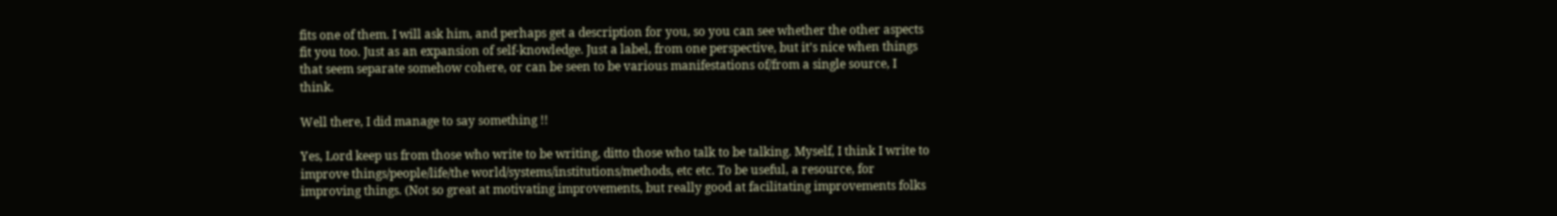fits one of them. I will ask him, and perhaps get a description for you, so you can see whether the other aspects fit you too. Just as an expansion of self-knowledge. Just a label, from one perspective, but it’s nice when things that seem separate somehow cohere, or can be seen to be various manifestations of/from a single source, I think.

Well there, I did manage to say something !!

Yes, Lord keep us from those who write to be writing, ditto those who talk to be talking. Myself, I think I write to improve things/people/life/the world/systems/institutions/methods, etc etc. To be useful, a resource, for improving things. (Not so great at motivating improvements, but really good at facilitating improvements folks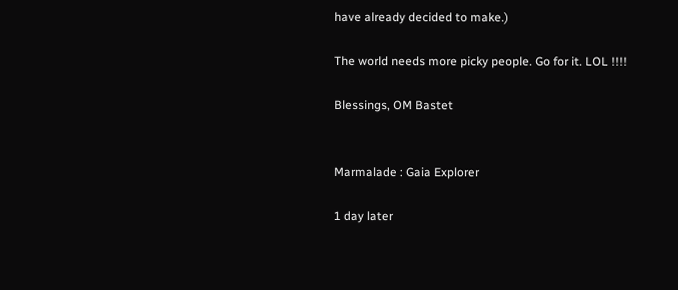have already decided to make.)

The world needs more picky people. Go for it. LOL !!!!

Blessings, OM Bastet


Marmalade : Gaia Explorer

1 day later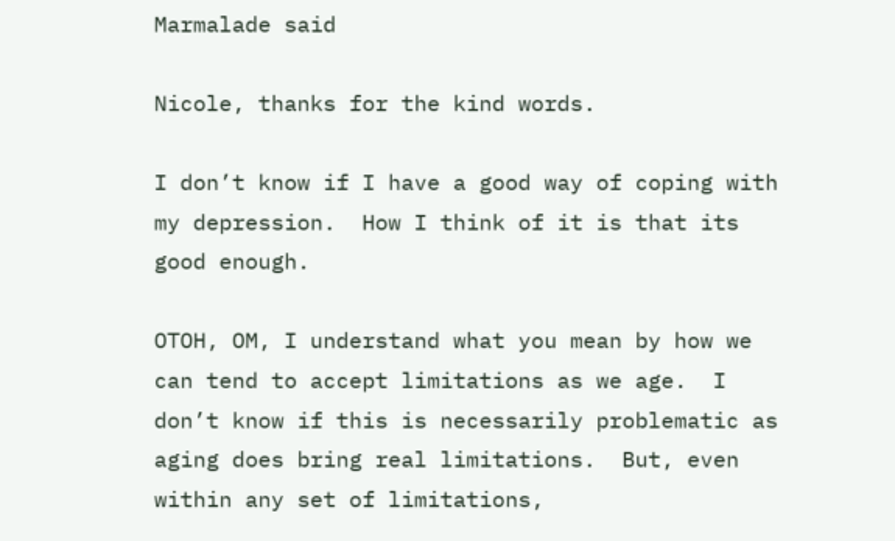Marmalade said

Nicole, thanks for the kind words.

I don’t know if I have a good way of coping with my depression.  How I think of it is that its good enough.

OTOH, OM, I understand what you mean by how we can tend to accept limitations as we age.  I don’t know if this is necessarily problematic as aging does bring real limitations.  But, even within any set of limitations,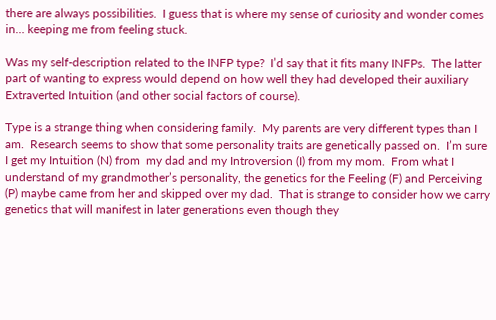there are always possibilities.  I guess that is where my sense of curiosity and wonder comes in… keeping me from feeling stuck.

Was my self-description related to the INFP type?  I’d say that it fits many INFPs.  The latter part of wanting to express would depend on how well they had developed their auxiliary Extraverted Intuition (and other social factors of course).

Type is a strange thing when considering family.  My parents are very different types than I am.  Research seems to show that some personality traits are genetically passed on.  I’m sure I get my Intuition (N) from  my dad and my Introversion (I) from my mom.  From what I understand of my grandmother’s personality, the genetics for the Feeling (F) and Perceiving (P) maybe came from her and skipped over my dad.  That is strange to consider how we carry genetics that will manifest in later generations even though they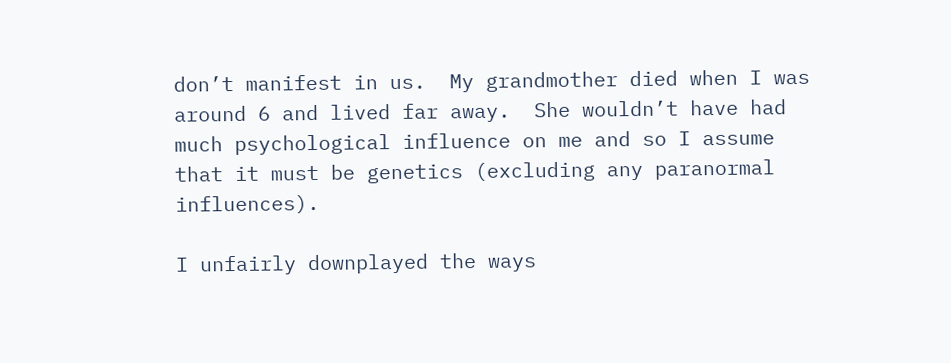don’t manifest in us.  My grandmother died when I was around 6 and lived far away.  She wouldn’t have had much psychological influence on me and so I assume that it must be genetics (excluding any paranormal influences).

I unfairly downplayed the ways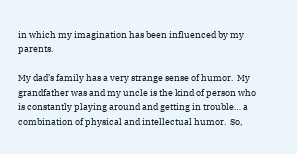in which my imagination has been influenced by my parents.

My dad’s family has a very strange sense of humor.  My grandfather was and my uncle is the kind of person who is constantly playing around and getting in trouble… a combination of physical and intellectual humor.  So,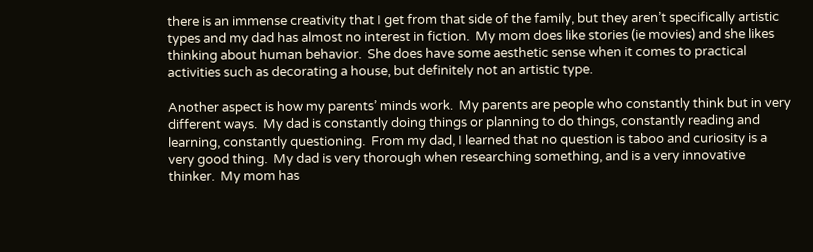there is an immense creativity that I get from that side of the family, but they aren’t specifically artistic types and my dad has almost no interest in fiction.  My mom does like stories (ie movies) and she likes thinking about human behavior.  She does have some aesthetic sense when it comes to practical activities such as decorating a house, but definitely not an artistic type.

Another aspect is how my parents’ minds work.  My parents are people who constantly think but in very different ways.  My dad is constantly doing things or planning to do things, constantly reading and learning, constantly questioning.  From my dad, I learned that no question is taboo and curiosity is a very good thing.  My dad is very thorough when researching something, and is a very innovative thinker.  My mom has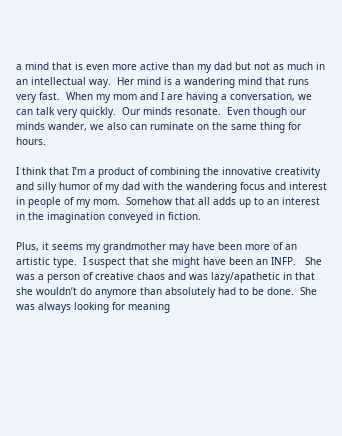a mind that is even more active than my dad but not as much in an intellectual way.  Her mind is a wandering mind that runs very fast.  When my mom and I are having a conversation, we can talk very quickly.  Our minds resonate.  Even though our minds wander, we also can ruminate on the same thing for hours.

I think that I’m a product of combining the innovative creativity and silly humor of my dad with the wandering focus and interest in people of my mom.  Somehow that all adds up to an interest in the imagination conveyed in fiction.

Plus, it seems my grandmother may have been more of an artistic type.  I suspect that she might have been an INFP.   She was a person of creative chaos and was lazy/apathetic in that she wouldn’t do anymore than absolutely had to be done.  She was always looking for meaning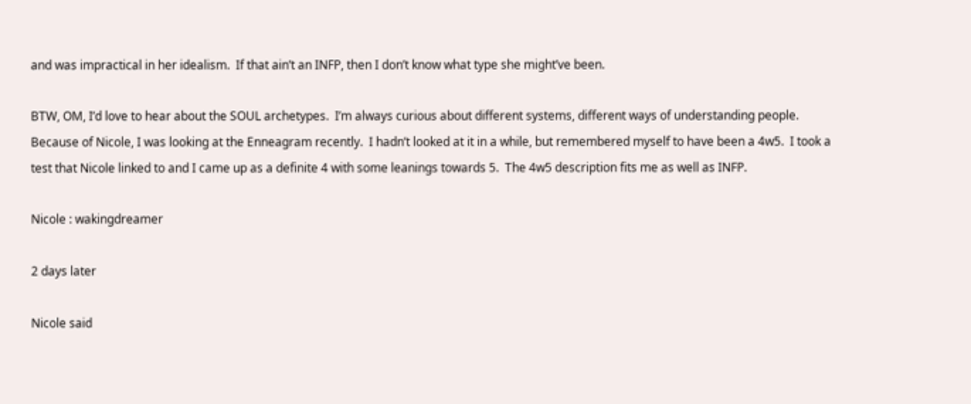and was impractical in her idealism.  If that ain’t an INFP, then I don’t know what type she might’ve been.

BTW, OM, I’d love to hear about the SOUL archetypes.  I’m always curious about different systems, different ways of understanding people.  Because of Nicole, I was looking at the Enneagram recently.  I hadn’t looked at it in a while, but remembered myself to have been a 4w5.  I took a test that Nicole linked to and I came up as a definite 4 with some leanings towards 5.  The 4w5 description fits me as well as INFP.

Nicole : wakingdreamer

2 days later

Nicole said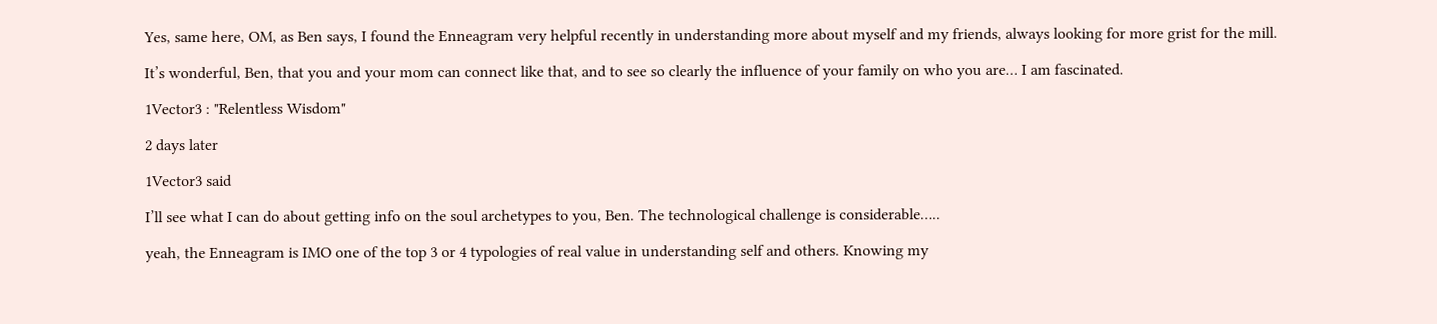Yes, same here, OM, as Ben says, I found the Enneagram very helpful recently in understanding more about myself and my friends, always looking for more grist for the mill.

It’s wonderful, Ben, that you and your mom can connect like that, and to see so clearly the influence of your family on who you are… I am fascinated.

1Vector3 : "Relentless Wisdom"

2 days later

1Vector3 said

I’ll see what I can do about getting info on the soul archetypes to you, Ben. The technological challenge is considerable…..

yeah, the Enneagram is IMO one of the top 3 or 4 typologies of real value in understanding self and others. Knowing my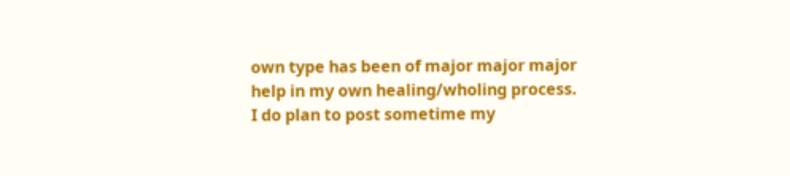own type has been of major major major help in my own healing/wholing process. I do plan to post sometime my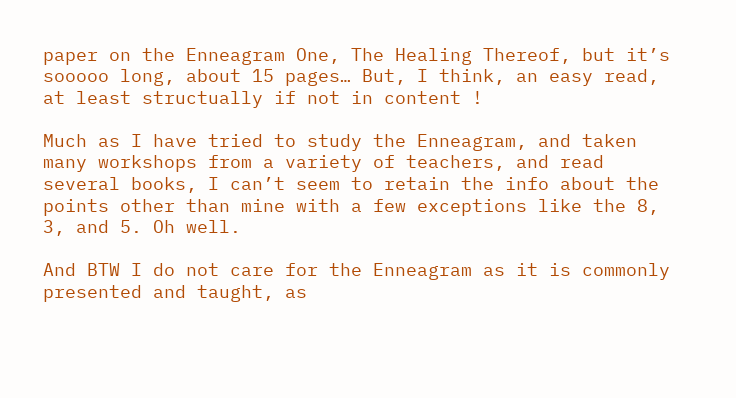paper on the Enneagram One, The Healing Thereof, but it’s sooooo long, about 15 pages… But, I think, an easy read, at least structually if not in content !

Much as I have tried to study the Enneagram, and taken many workshops from a variety of teachers, and read several books, I can’t seem to retain the info about the points other than mine with a few exceptions like the 8, 3, and 5. Oh well.

And BTW I do not care for the Enneagram as it is commonly presented and taught, as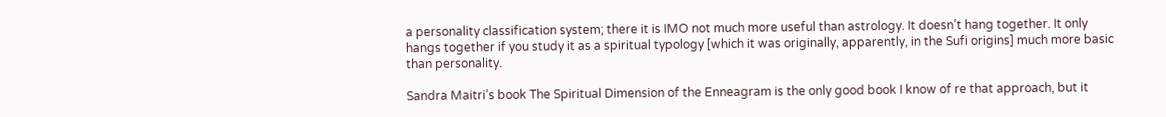a personality classification system; there it is IMO not much more useful than astrology. It doesn’t hang together. It only hangs together if you study it as a spiritual typology [which it was originally, apparently, in the Sufi origins] much more basic than personality.

Sandra Maitri’s book The Spiritual Dimension of the Enneagram is the only good book I know of re that approach, but it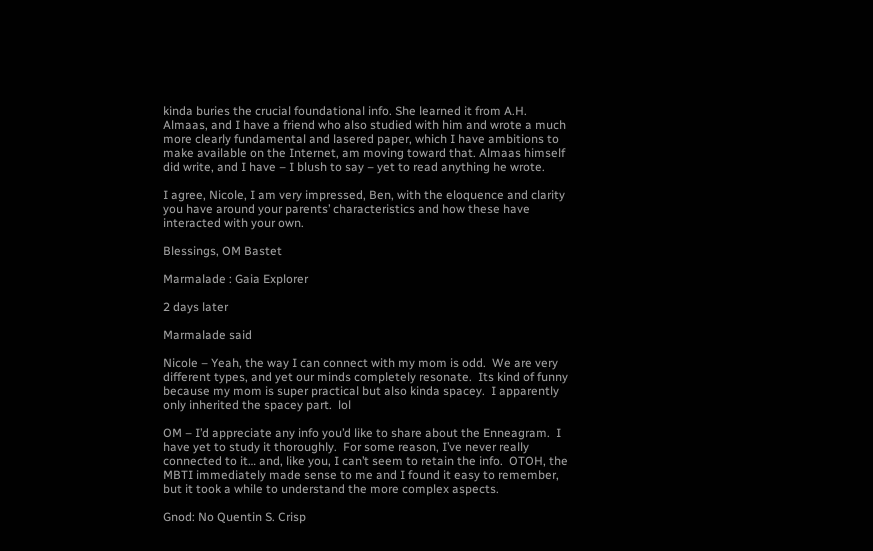kinda buries the crucial foundational info. She learned it from A.H. Almaas, and I have a friend who also studied with him and wrote a much more clearly fundamental and lasered paper, which I have ambitions to make available on the Internet, am moving toward that. Almaas himself did write, and I have – I blush to say – yet to read anything he wrote.

I agree, Nicole, I am very impressed, Ben, with the eloquence and clarity you have around your parents’ characteristics and how these have interacted with your own.

Blessings, OM Bastet

Marmalade : Gaia Explorer

2 days later

Marmalade said

Nicole – Yeah, the way I can connect with my mom is odd.  We are very different types, and yet our minds completely resonate.  Its kind of funny because my mom is super practical but also kinda spacey.  I apparently only inherited the spacey part.  lol

OM – I’d appreciate any info you’d like to share about the Enneagram.  I have yet to study it thoroughly.  For some reason, I’ve never really connected to it… and, like you, I can’t seem to retain the info.  OTOH, the MBTI immediately made sense to me and I found it easy to remember, but it took a while to understand the more complex aspects.

Gnod: No Quentin S. Crisp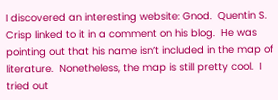I discovered an interesting website: Gnod.  Quentin S. Crisp linked to it in a comment on his blog.  He was pointing out that his name isn’t included in the map of literature.  Nonetheless, the map is still pretty cool.  I tried out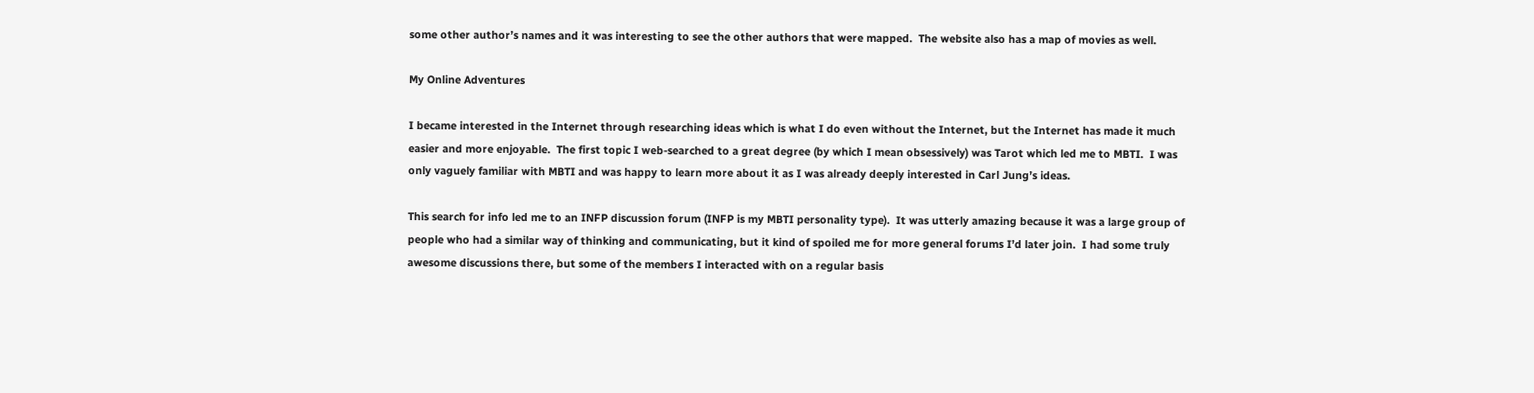some other author’s names and it was interesting to see the other authors that were mapped.  The website also has a map of movies as well.

My Online Adventures

I became interested in the Internet through researching ideas which is what I do even without the Internet, but the Internet has made it much easier and more enjoyable.  The first topic I web-searched to a great degree (by which I mean obsessively) was Tarot which led me to MBTI.  I was only vaguely familiar with MBTI and was happy to learn more about it as I was already deeply interested in Carl Jung’s ideas.

This search for info led me to an INFP discussion forum (INFP is my MBTI personality type).  It was utterly amazing because it was a large group of people who had a similar way of thinking and communicating, but it kind of spoiled me for more general forums I’d later join.  I had some truly awesome discussions there, but some of the members I interacted with on a regular basis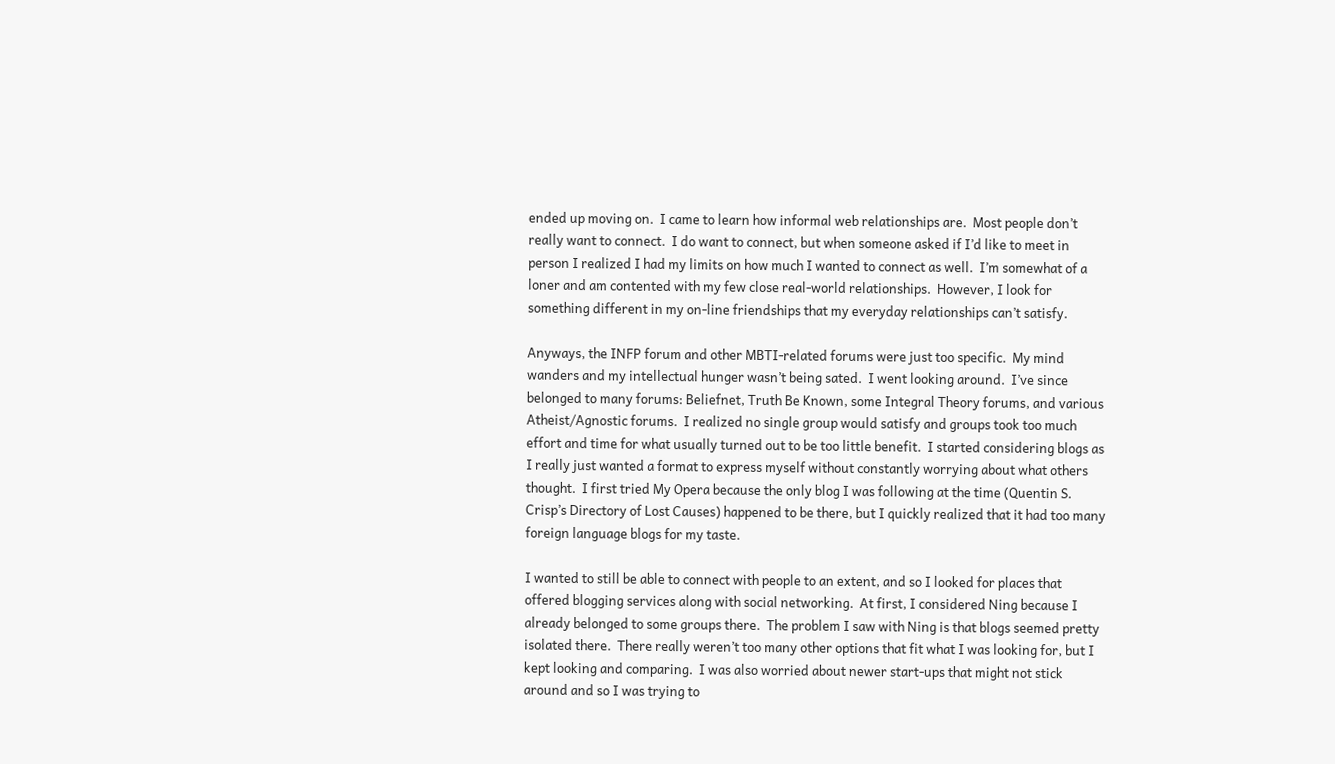ended up moving on.  I came to learn how informal web relationships are.  Most people don’t really want to connect.  I do want to connect, but when someone asked if I’d like to meet in person I realized I had my limits on how much I wanted to connect as well.  I’m somewhat of a loner and am contented with my few close real-world relationships.  However, I look for something different in my on-line friendships that my everyday relationships can’t satisfy.

Anyways, the INFP forum and other MBTI-related forums were just too specific.  My mind wanders and my intellectual hunger wasn’t being sated.  I went looking around.  I’ve since belonged to many forums: Beliefnet, Truth Be Known, some Integral Theory forums, and various Atheist/Agnostic forums.  I realized no single group would satisfy and groups took too much effort and time for what usually turned out to be too little benefit.  I started considering blogs as I really just wanted a format to express myself without constantly worrying about what others thought.  I first tried My Opera because the only blog I was following at the time (Quentin S. Crisp’s Directory of Lost Causes) happened to be there, but I quickly realized that it had too many foreign language blogs for my taste.

I wanted to still be able to connect with people to an extent, and so I looked for places that offered blogging services along with social networking.  At first, I considered Ning because I already belonged to some groups there.  The problem I saw with Ning is that blogs seemed pretty isolated there.  There really weren’t too many other options that fit what I was looking for, but I kept looking and comparing.  I was also worried about newer start-ups that might not stick around and so I was trying to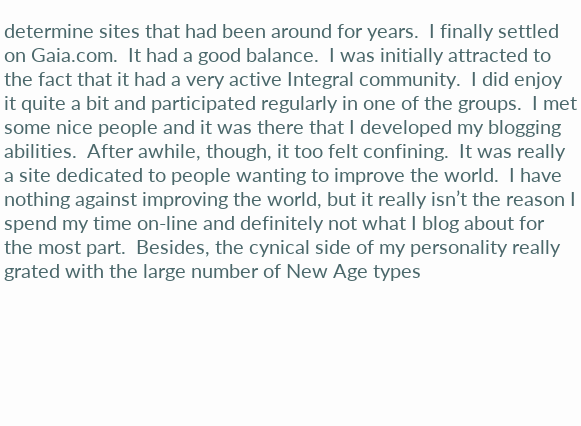determine sites that had been around for years.  I finally settled on Gaia.com.  It had a good balance.  I was initially attracted to the fact that it had a very active Integral community.  I did enjoy it quite a bit and participated regularly in one of the groups.  I met some nice people and it was there that I developed my blogging abilities.  After awhile, though, it too felt confining.  It was really a site dedicated to people wanting to improve the world.  I have nothing against improving the world, but it really isn’t the reason I spend my time on-line and definitely not what I blog about for the most part.  Besides, the cynical side of my personality really grated with the large number of New Age types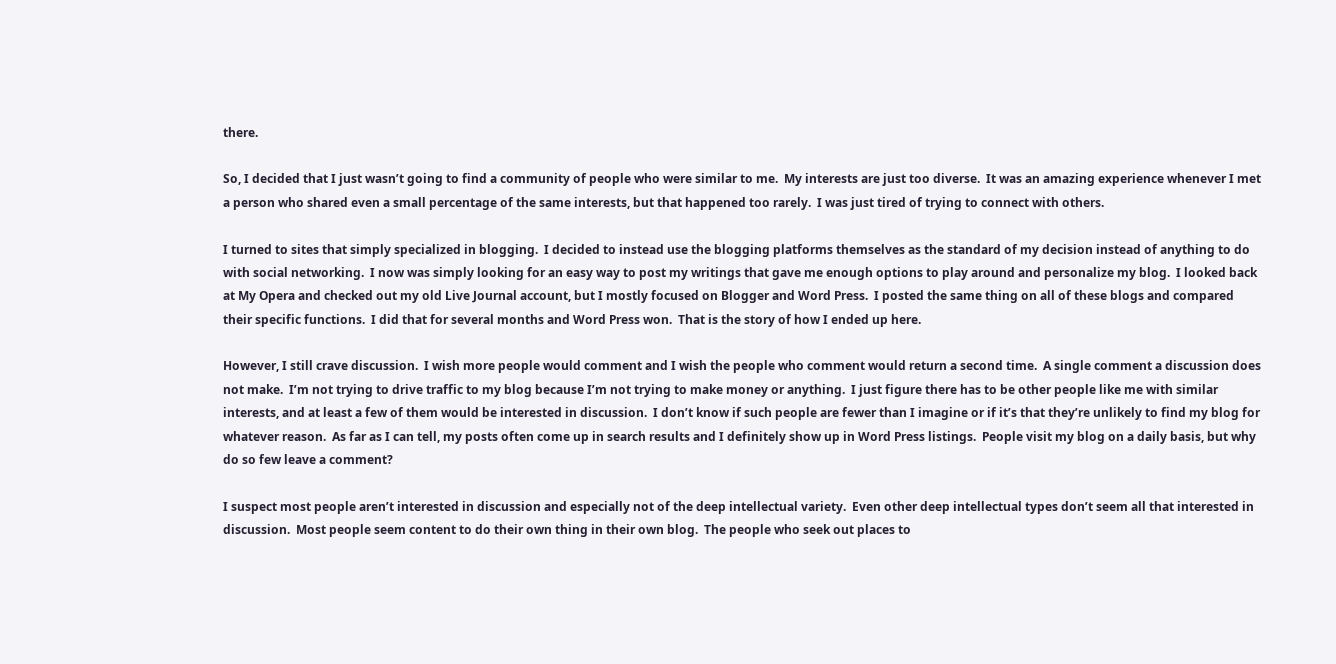there.

So, I decided that I just wasn’t going to find a community of people who were similar to me.  My interests are just too diverse.  It was an amazing experience whenever I met a person who shared even a small percentage of the same interests, but that happened too rarely.  I was just tired of trying to connect with others.

I turned to sites that simply specialized in blogging.  I decided to instead use the blogging platforms themselves as the standard of my decision instead of anything to do with social networking.  I now was simply looking for an easy way to post my writings that gave me enough options to play around and personalize my blog.  I looked back at My Opera and checked out my old Live Journal account, but I mostly focused on Blogger and Word Press.  I posted the same thing on all of these blogs and compared their specific functions.  I did that for several months and Word Press won.  That is the story of how I ended up here.

However, I still crave discussion.  I wish more people would comment and I wish the people who comment would return a second time.  A single comment a discussion does not make.  I’m not trying to drive traffic to my blog because I’m not trying to make money or anything.  I just figure there has to be other people like me with similar interests, and at least a few of them would be interested in discussion.  I don’t know if such people are fewer than I imagine or if it’s that they’re unlikely to find my blog for whatever reason.  As far as I can tell, my posts often come up in search results and I definitely show up in Word Press listings.  People visit my blog on a daily basis, but why do so few leave a comment?

I suspect most people aren’t interested in discussion and especially not of the deep intellectual variety.  Even other deep intellectual types don’t seem all that interested in discussion.  Most people seem content to do their own thing in their own blog.  The people who seek out places to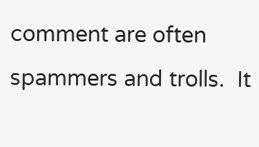comment are often spammers and trolls.  It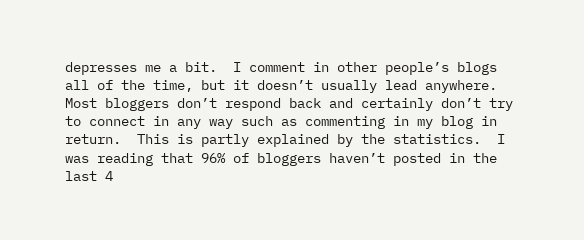depresses me a bit.  I comment in other people’s blogs all of the time, but it doesn’t usually lead anywhere.  Most bloggers don’t respond back and certainly don’t try to connect in any way such as commenting in my blog in return.  This is partly explained by the statistics.  I was reading that 96% of bloggers haven’t posted in the last 4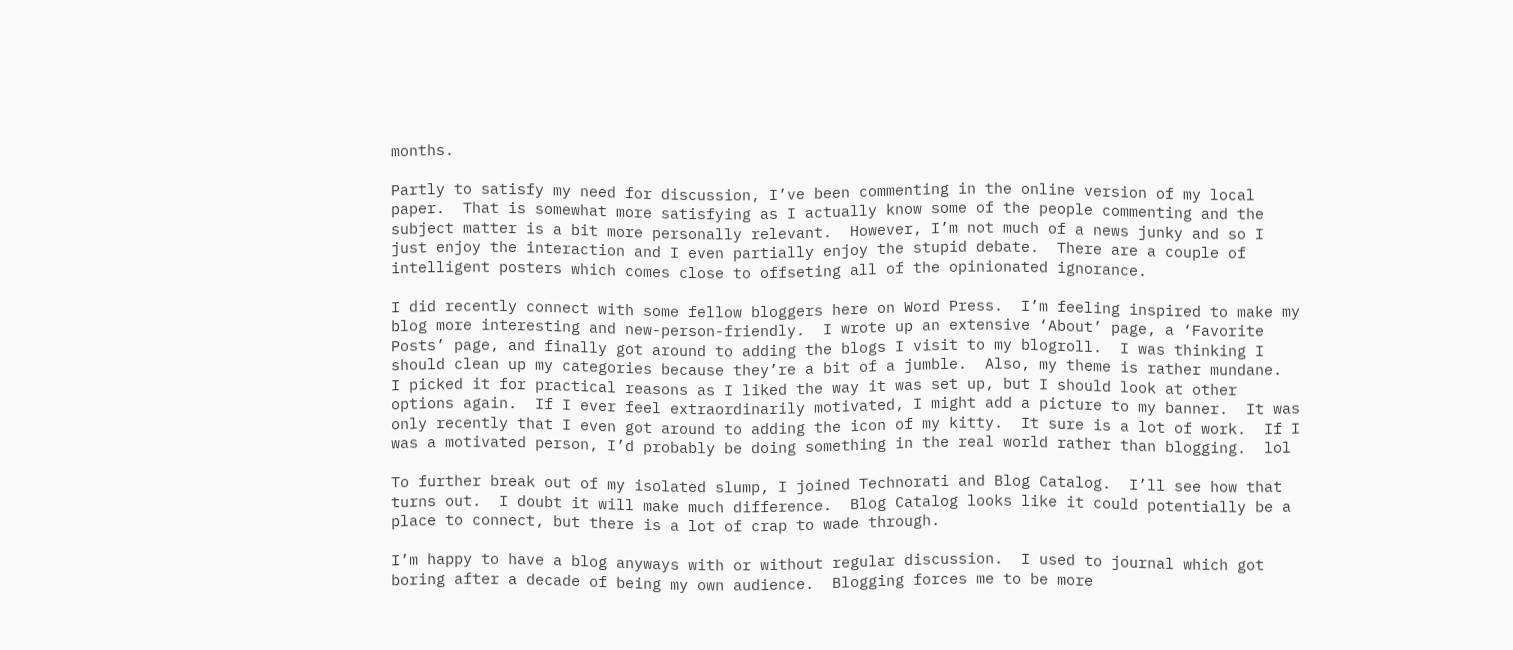months.

Partly to satisfy my need for discussion, I’ve been commenting in the online version of my local paper.  That is somewhat more satisfying as I actually know some of the people commenting and the subject matter is a bit more personally relevant.  However, I’m not much of a news junky and so I just enjoy the interaction and I even partially enjoy the stupid debate.  There are a couple of intelligent posters which comes close to offseting all of the opinionated ignorance.

I did recently connect with some fellow bloggers here on Word Press.  I’m feeling inspired to make my blog more interesting and new-person-friendly.  I wrote up an extensive ‘About’ page, a ‘Favorite Posts’ page, and finally got around to adding the blogs I visit to my blogroll.  I was thinking I should clean up my categories because they’re a bit of a jumble.  Also, my theme is rather mundane.  I picked it for practical reasons as I liked the way it was set up, but I should look at other options again.  If I ever feel extraordinarily motivated, I might add a picture to my banner.  It was only recently that I even got around to adding the icon of my kitty.  It sure is a lot of work.  If I was a motivated person, I’d probably be doing something in the real world rather than blogging.  lol

To further break out of my isolated slump, I joined Technorati and Blog Catalog.  I’ll see how that turns out.  I doubt it will make much difference.  Blog Catalog looks like it could potentially be a place to connect, but there is a lot of crap to wade through.

I’m happy to have a blog anyways with or without regular discussion.  I used to journal which got boring after a decade of being my own audience.  Blogging forces me to be more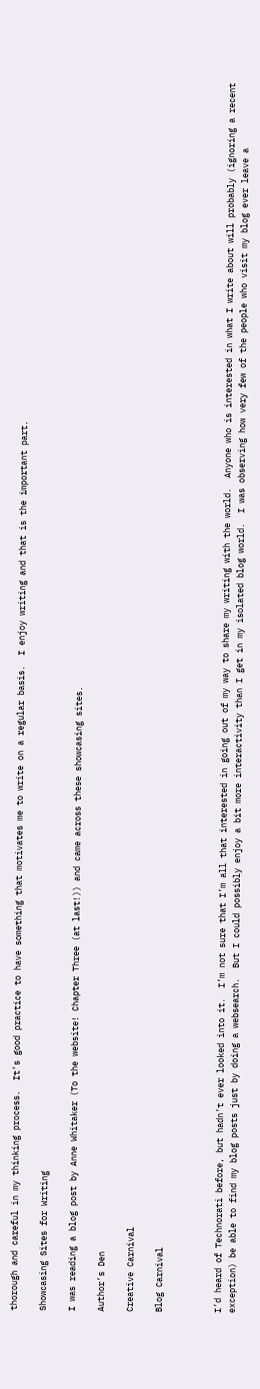thorough and careful in my thinking process.  It’s good practice to have something that motivates me to write on a regular basis.  I enjoy writing and that is the important part.

Showcasing Sites for Writing

I was reading a blog post by Anne Whitaker (To the website! Chapter Three (at last!)) and came across these showcasing sites.

Author’s Den

Creative Carnival

Blog Carnival



I’d heard of Technorati before, but hadn’t ever looked into it.  I’m not sure that I’m all that interested in going out of my way to share my writing with the world.  Anyone who is interested in what I write about will probably (ignoring a recent exception) be able to find my blog posts just by doing a websearch.  But I could possibly enjoy a bit more interactivity than I get in my isolated blog world.  I was observing how very few of the people who visit my blog ever leave a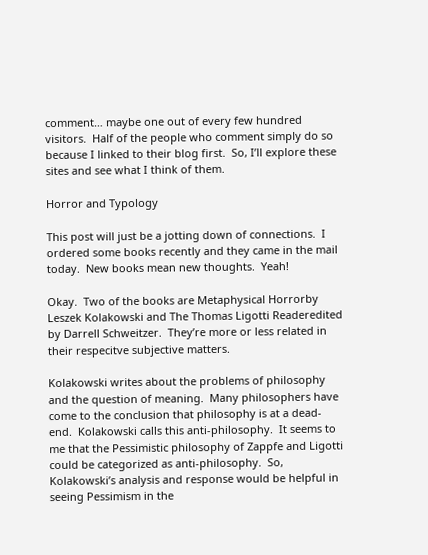comment… maybe one out of every few hundred visitors.  Half of the people who comment simply do so because I linked to their blog first.  So, I’ll explore these sites and see what I think of them.

Horror and Typology

This post will just be a jotting down of connections.  I ordered some books recently and they came in the mail today.  New books mean new thoughts.  Yeah!

Okay.  Two of the books are Metaphysical Horrorby Leszek Kolakowski and The Thomas Ligotti Readeredited by Darrell Schweitzer.  They’re more or less related in their respecitve subjective matters.

Kolakowski writes about the problems of philosophy and the question of meaning.  Many philosophers have come to the conclusion that philosophy is at a dead-end.  Kolakowski calls this anti-philosophy.  It seems to me that the Pessimistic philosophy of Zappfe and Ligotti could be categorized as anti-philosophy.  So, Kolakowski’s analysis and response would be helpful in seeing Pessimism in the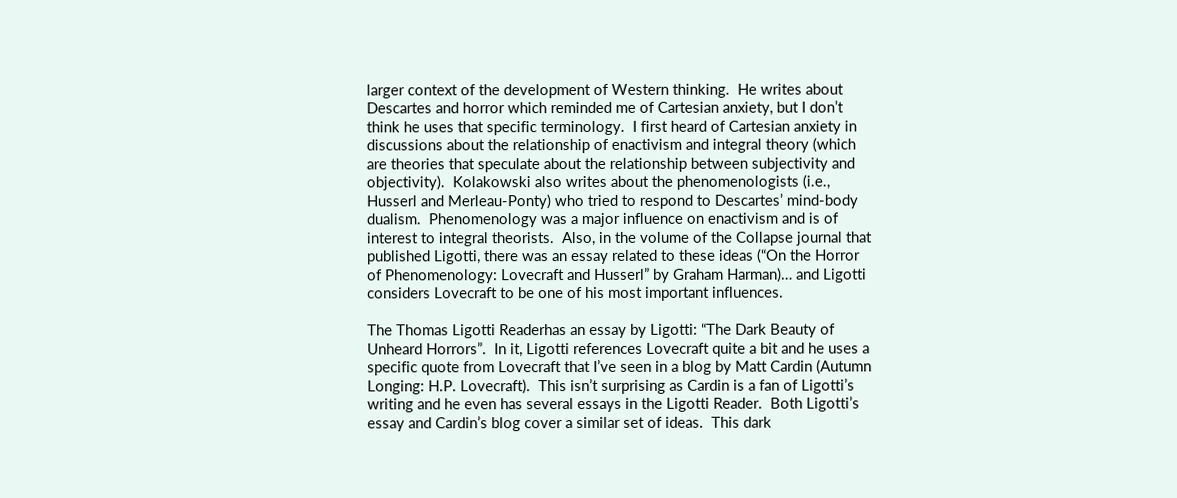larger context of the development of Western thinking.  He writes about Descartes and horror which reminded me of Cartesian anxiety, but I don’t think he uses that specific terminology.  I first heard of Cartesian anxiety in discussions about the relationship of enactivism and integral theory (which are theories that speculate about the relationship between subjectivity and objectivity).  Kolakowski also writes about the phenomenologists (i.e., Husserl and Merleau-Ponty) who tried to respond to Descartes’ mind-body dualism.  Phenomenology was a major influence on enactivism and is of interest to integral theorists.  Also, in the volume of the Collapse journal that published Ligotti, there was an essay related to these ideas (“On the Horror of Phenomenology: Lovecraft and Husserl” by Graham Harman)… and Ligotti considers Lovecraft to be one of his most important influences.

The Thomas Ligotti Readerhas an essay by Ligotti: “The Dark Beauty of Unheard Horrors”.  In it, Ligotti references Lovecraft quite a bit and he uses a specific quote from Lovecraft that I’ve seen in a blog by Matt Cardin (Autumn Longing: H.P. Lovecraft).  This isn’t surprising as Cardin is a fan of Ligotti’s writing and he even has several essays in the Ligotti Reader.  Both Ligotti’s essay and Cardin’s blog cover a similar set of ideas.  This dark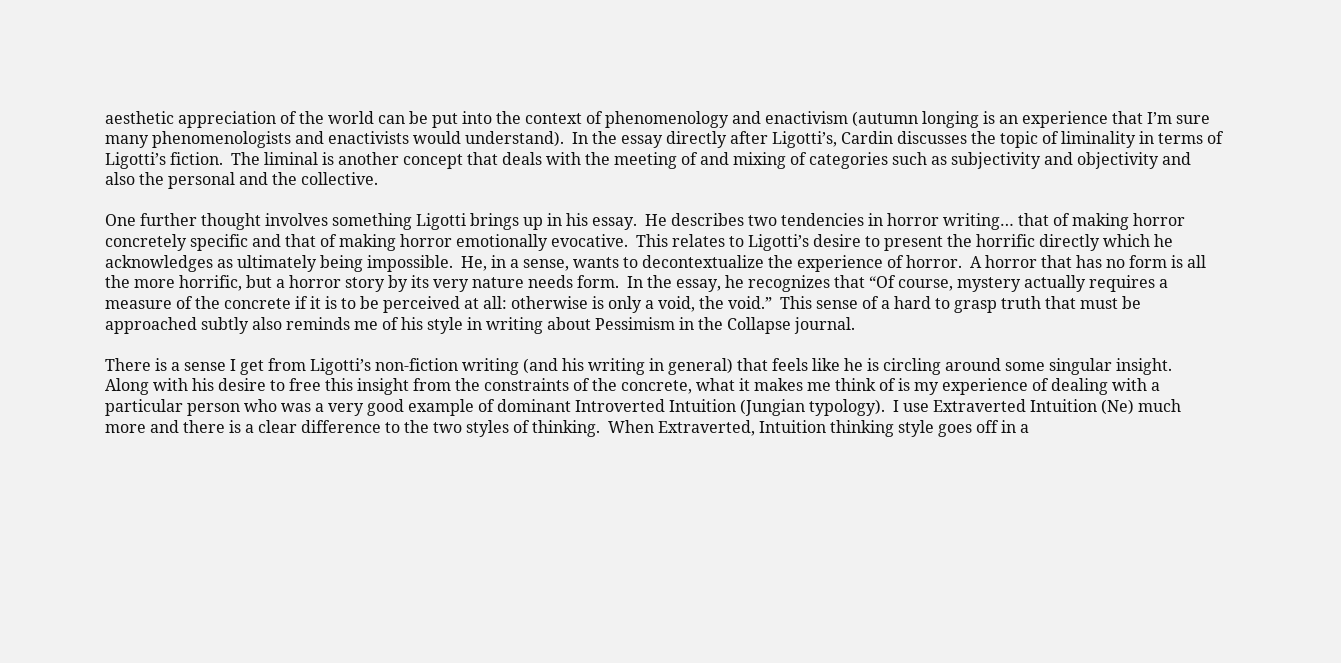aesthetic appreciation of the world can be put into the context of phenomenology and enactivism (autumn longing is an experience that I’m sure many phenomenologists and enactivists would understand).  In the essay directly after Ligotti’s, Cardin discusses the topic of liminality in terms of Ligotti’s fiction.  The liminal is another concept that deals with the meeting of and mixing of categories such as subjectivity and objectivity and also the personal and the collective.

One further thought involves something Ligotti brings up in his essay.  He describes two tendencies in horror writing… that of making horror concretely specific and that of making horror emotionally evocative.  This relates to Ligotti’s desire to present the horrific directly which he acknowledges as ultimately being impossible.  He, in a sense, wants to decontextualize the experience of horror.  A horror that has no form is all the more horrific, but a horror story by its very nature needs form.  In the essay, he recognizes that “Of course, mystery actually requires a measure of the concrete if it is to be perceived at all: otherwise is only a void, the void.”  This sense of a hard to grasp truth that must be approached subtly also reminds me of his style in writing about Pessimism in the Collapse journal.

There is a sense I get from Ligotti’s non-fiction writing (and his writing in general) that feels like he is circling around some singular insight.  Along with his desire to free this insight from the constraints of the concrete, what it makes me think of is my experience of dealing with a particular person who was a very good example of dominant Introverted Intuition (Jungian typology).  I use Extraverted Intuition (Ne) much more and there is a clear difference to the two styles of thinking.  When Extraverted, Intuition thinking style goes off in a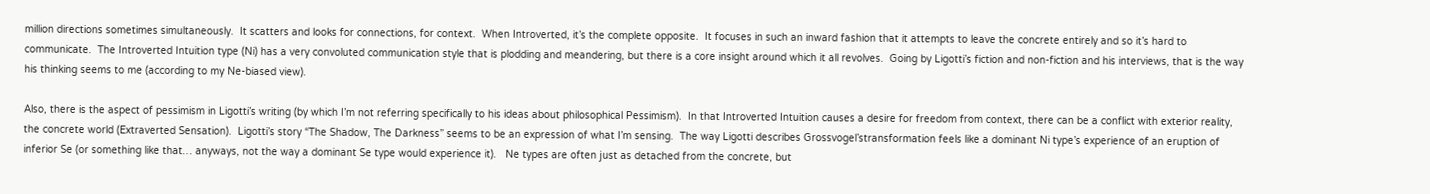million directions sometimes simultaneously.  It scatters and looks for connections, for context.  When Introverted, it’s the complete opposite.  It focuses in such an inward fashion that it attempts to leave the concrete entirely and so it’s hard to communicate.  The Introverted Intuition type (Ni) has a very convoluted communication style that is plodding and meandering, but there is a core insight around which it all revolves.  Going by Ligotti’s fiction and non-fiction and his interviews, that is the way his thinking seems to me (according to my Ne-biased view).

Also, there is the aspect of pessimism in Ligotti’s writing (by which I’m not referring specifically to his ideas about philosophical Pessimism).  In that Introverted Intuition causes a desire for freedom from context, there can be a conflict with exterior reality, the concrete world (Extraverted Sensation).  Ligotti’s story “The Shadow, The Darkness” seems to be an expression of what I’m sensing.  The way Ligotti describes Grossvogel’stransformation feels like a dominant Ni type’s experience of an eruption of inferior Se (or something like that… anyways, not the way a dominant Se type would experience it).   Ne types are often just as detached from the concrete, but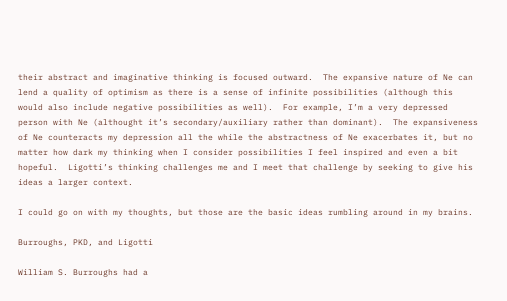their abstract and imaginative thinking is focused outward.  The expansive nature of Ne can lend a quality of optimism as there is a sense of infinite possibilities (although this would also include negative possibilities as well).  For example, I’m a very depressed person with Ne (althought it’s secondary/auxiliary rather than dominant).  The expansiveness of Ne counteracts my depression all the while the abstractness of Ne exacerbates it, but no matter how dark my thinking when I consider possibilities I feel inspired and even a bit hopeful.  Ligotti’s thinking challenges me and I meet that challenge by seeking to give his ideas a larger context.

I could go on with my thoughts, but those are the basic ideas rumbling around in my brains.

Burroughs, PKD, and Ligotti

William S. Burroughs had a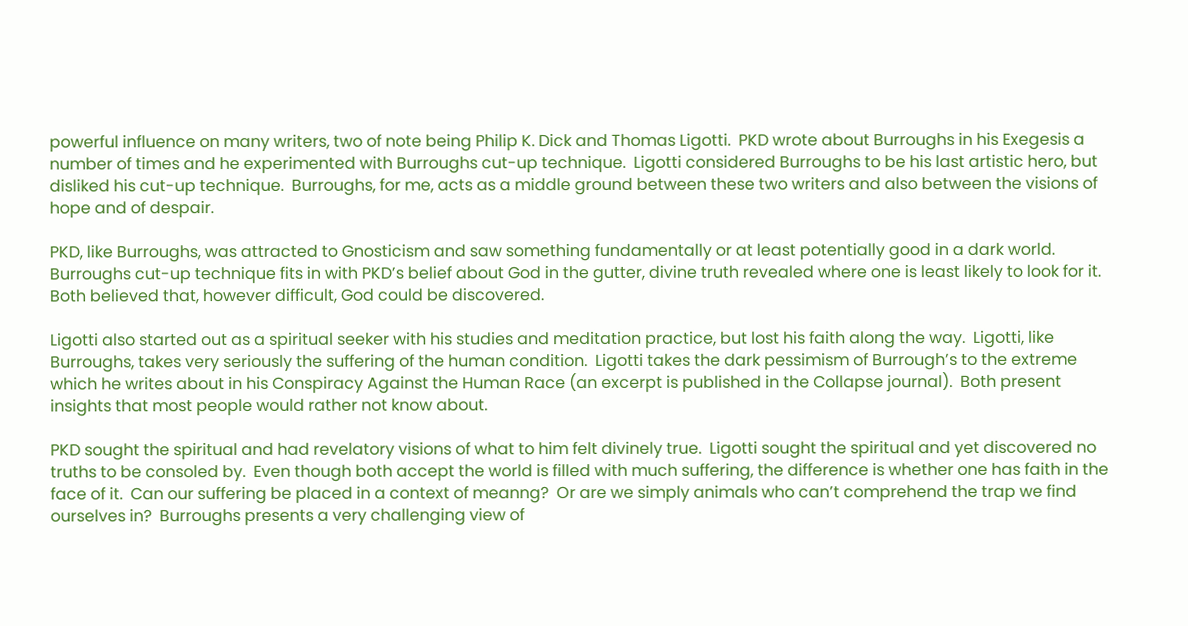powerful influence on many writers, two of note being Philip K. Dick and Thomas Ligotti.  PKD wrote about Burroughs in his Exegesis a number of times and he experimented with Burroughs cut-up technique.  Ligotti considered Burroughs to be his last artistic hero, but disliked his cut-up technique.  Burroughs, for me, acts as a middle ground between these two writers and also between the visions of hope and of despair.

PKD, like Burroughs, was attracted to Gnosticism and saw something fundamentally or at least potentially good in a dark world.  Burroughs cut-up technique fits in with PKD’s belief about God in the gutter, divine truth revealed where one is least likely to look for it.  Both believed that, however difficult, God could be discovered.

Ligotti also started out as a spiritual seeker with his studies and meditation practice, but lost his faith along the way.  Ligotti, like Burroughs, takes very seriously the suffering of the human condition.  Ligotti takes the dark pessimism of Burrough’s to the extreme which he writes about in his Conspiracy Against the Human Race (an excerpt is published in the Collapse journal).  Both present insights that most people would rather not know about.

PKD sought the spiritual and had revelatory visions of what to him felt divinely true.  Ligotti sought the spiritual and yet discovered no truths to be consoled by.  Even though both accept the world is filled with much suffering, the difference is whether one has faith in the face of it.  Can our suffering be placed in a context of meanng?  Or are we simply animals who can’t comprehend the trap we find ourselves in?  Burroughs presents a very challenging view of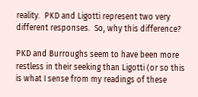reality.  PKD and Ligotti represent two very different responses.  So, why this difference?

PKD and Burroughs seem to have been more restless in their seeking than Ligotti (or so this is what I sense from my readings of these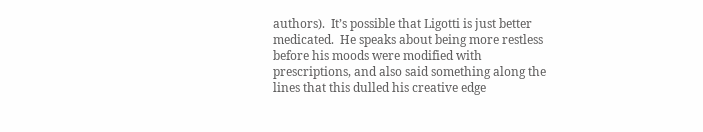authors).  It’s possible that Ligotti is just better medicated.  He speaks about being more restless before his moods were modified with prescriptions, and also said something along the lines that this dulled his creative edge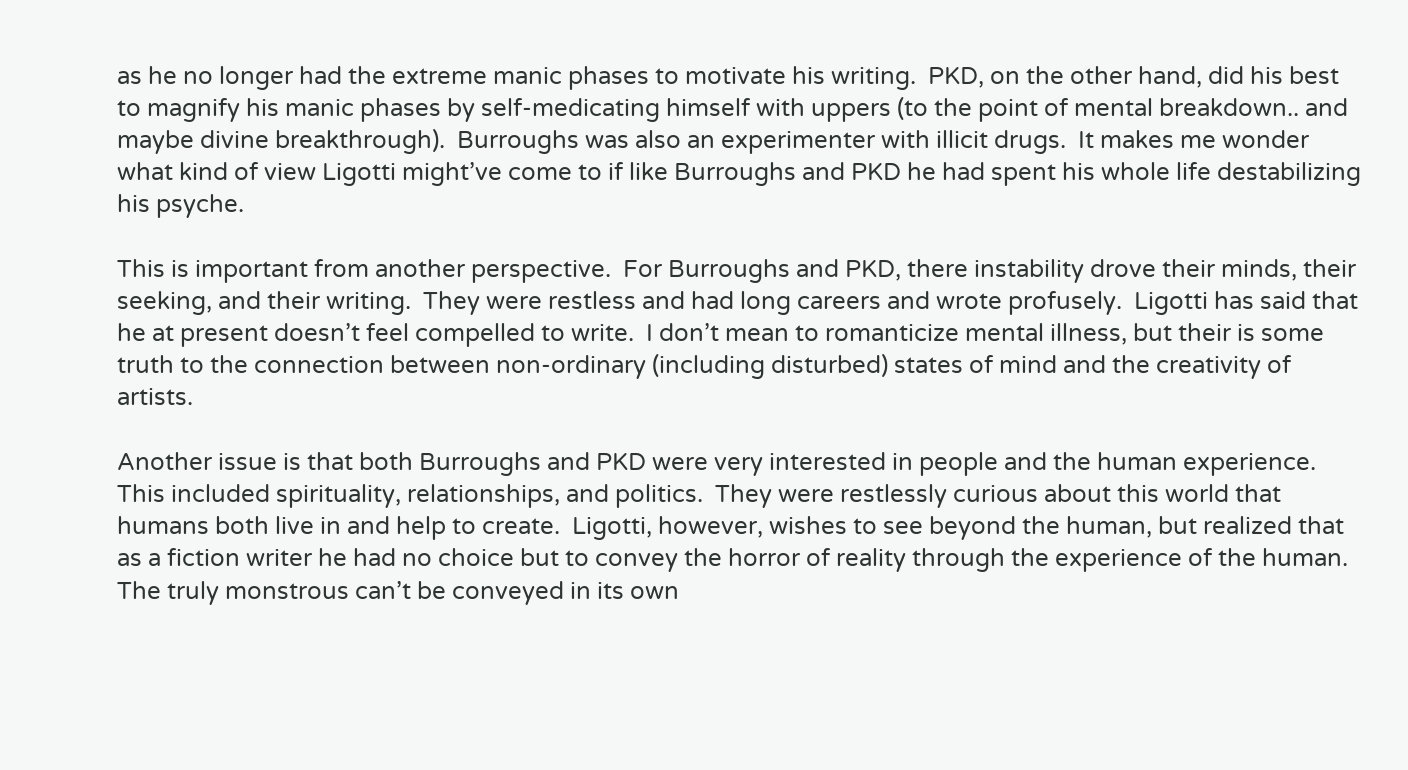as he no longer had the extreme manic phases to motivate his writing.  PKD, on the other hand, did his best to magnify his manic phases by self-medicating himself with uppers (to the point of mental breakdown.. and maybe divine breakthrough).  Burroughs was also an experimenter with illicit drugs.  It makes me wonder what kind of view Ligotti might’ve come to if like Burroughs and PKD he had spent his whole life destabilizing his psyche.

This is important from another perspective.  For Burroughs and PKD, there instability drove their minds, their seeking, and their writing.  They were restless and had long careers and wrote profusely.  Ligotti has said that he at present doesn’t feel compelled to write.  I don’t mean to romanticize mental illness, but their is some truth to the connection between non-ordinary (including disturbed) states of mind and the creativity of artists.

Another issue is that both Burroughs and PKD were very interested in people and the human experience.  This included spirituality, relationships, and politics.  They were restlessly curious about this world that humans both live in and help to create.  Ligotti, however, wishes to see beyond the human, but realized that as a fiction writer he had no choice but to convey the horror of reality through the experience of the human.  The truly monstrous can’t be conveyed in its own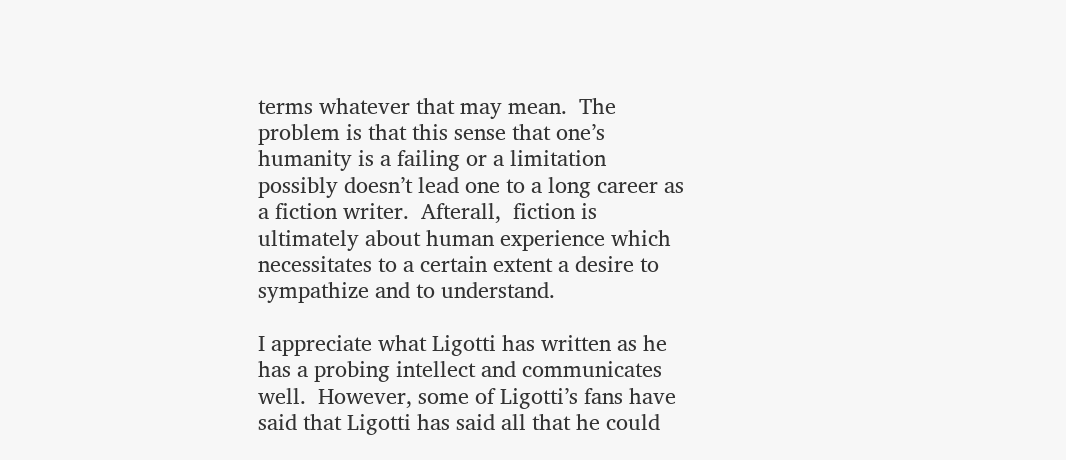terms whatever that may mean.  The problem is that this sense that one’s humanity is a failing or a limitation possibly doesn’t lead one to a long career as a fiction writer.  Afterall,  fiction is ultimately about human experience which necessitates to a certain extent a desire to sympathize and to understand.

I appreciate what Ligotti has written as he has a probing intellect and communicates well.  However, some of Ligotti’s fans have said that Ligotti has said all that he could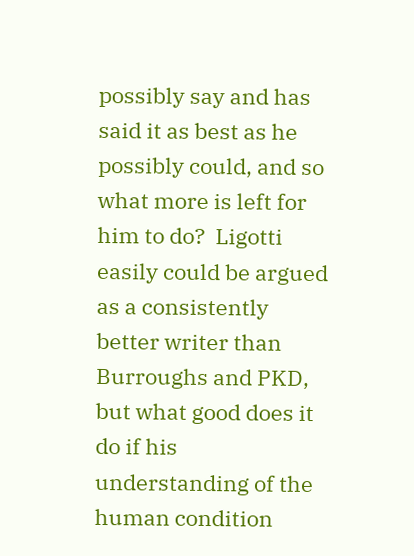possibly say and has said it as best as he possibly could, and so what more is left for him to do?  Ligotti easily could be argued as a consistently better writer than Burroughs and PKD, but what good does it do if his understanding of the human condition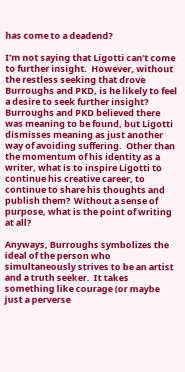has come to a deadend?

I’m not saying that Ligotti can’t come to further insight.  However, without the restless seeking that drove Burroughs and PKD, is he likely to feel a desire to seek further insight?  Burroughs and PKD believed there was meaning to be found, but Ligotti dismisses meaning as just another way of avoiding suffering.  Other than the momentum of his identity as a writer, what is to inspire Ligotti to continue his creative career, to continue to share his thoughts and publish them?  Without a sense of purpose, what is the point of writing at all?

Anyways, Burroughs symbolizes the ideal of the person who simultaneously strives to be an artist and a truth seeker.  It takes something like courage (or maybe just a perverse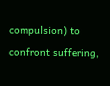compulsion) to confront suffering,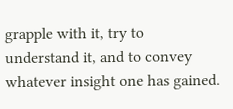grapple with it, try to understand it, and to convey whatever insight one has gained.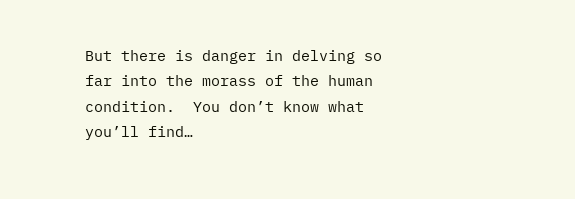But there is danger in delving so far into the morass of the human condition.  You don’t know what you’ll find…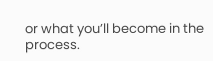or what you’ll become in the process.